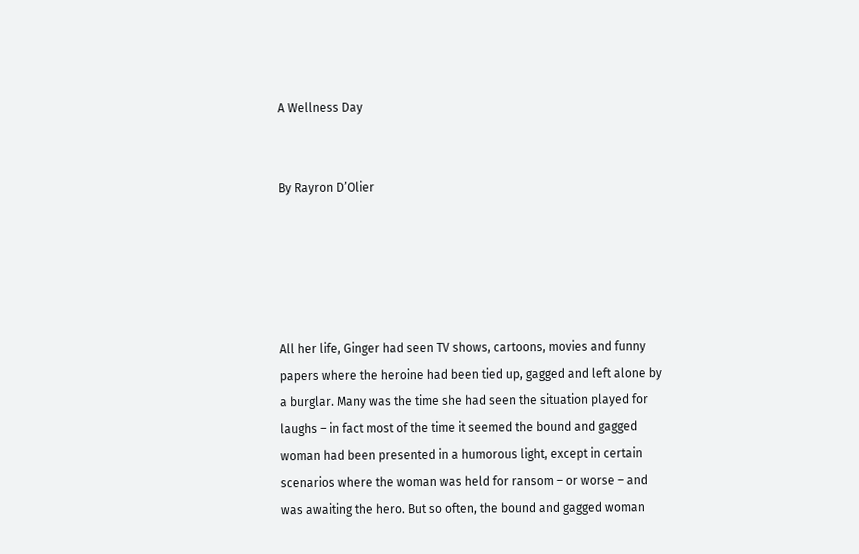A Wellness Day


By Rayron D’Olier





All her life, Ginger had seen TV shows, cartoons, movies and funny papers where the heroine had been tied up, gagged and left alone by a burglar. Many was the time she had seen the situation played for laughs – in fact most of the time it seemed the bound and gagged woman had been presented in a humorous light, except in certain scenarios where the woman was held for ransom – or worse – and was awaiting the hero. But so often, the bound and gagged woman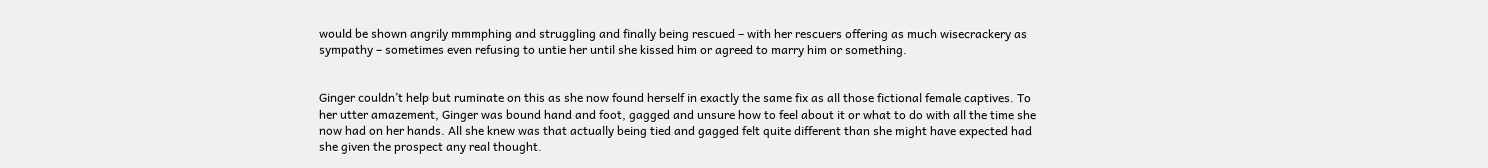would be shown angrily mmmphing and struggling and finally being rescued – with her rescuers offering as much wisecrackery as sympathy – sometimes even refusing to untie her until she kissed him or agreed to marry him or something.


Ginger couldn’t help but ruminate on this as she now found herself in exactly the same fix as all those fictional female captives. To her utter amazement, Ginger was bound hand and foot, gagged and unsure how to feel about it or what to do with all the time she now had on her hands. All she knew was that actually being tied and gagged felt quite different than she might have expected had she given the prospect any real thought.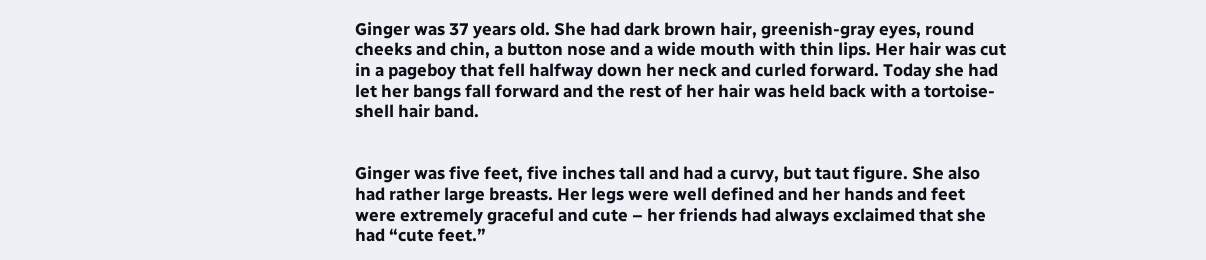Ginger was 37 years old. She had dark brown hair, greenish-gray eyes, round cheeks and chin, a button nose and a wide mouth with thin lips. Her hair was cut in a pageboy that fell halfway down her neck and curled forward. Today she had let her bangs fall forward and the rest of her hair was held back with a tortoise-shell hair band.


Ginger was five feet, five inches tall and had a curvy, but taut figure. She also had rather large breasts. Her legs were well defined and her hands and feet were extremely graceful and cute – her friends had always exclaimed that she had “cute feet.”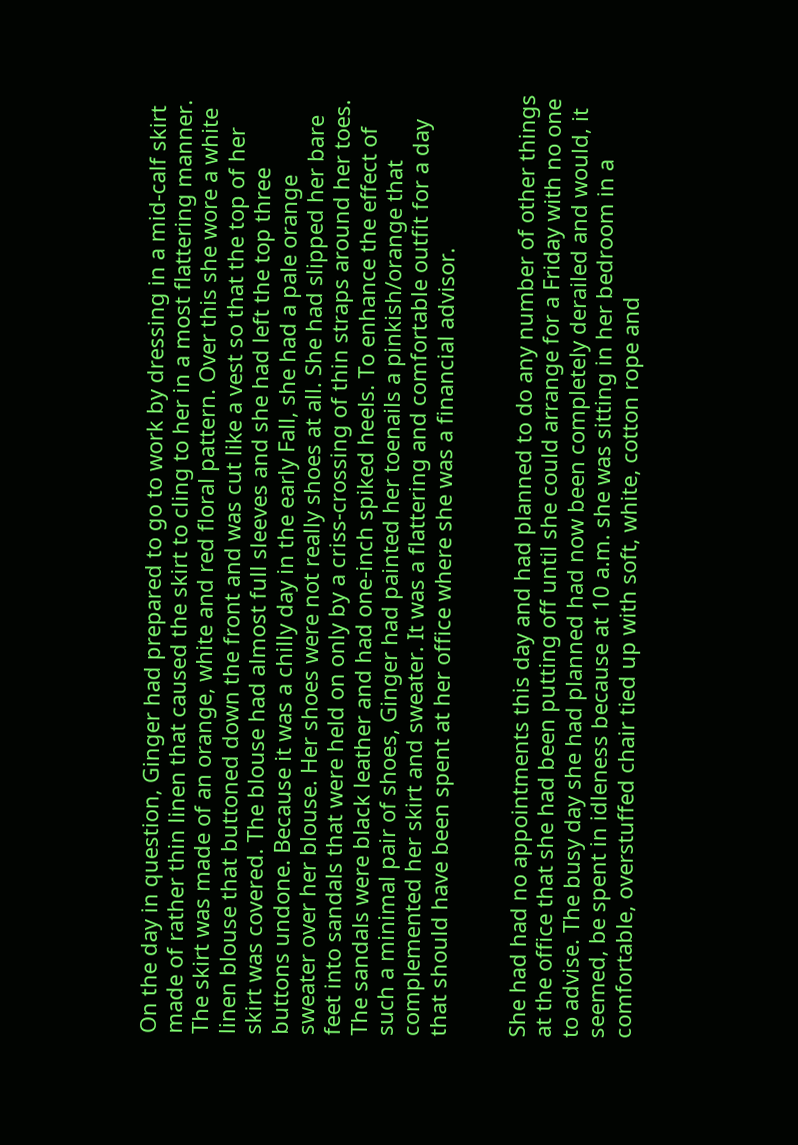On the day in question, Ginger had prepared to go to work by dressing in a mid-calf skirt made of rather thin linen that caused the skirt to cling to her in a most flattering manner. The skirt was made of an orange, white and red floral pattern. Over this she wore a white linen blouse that buttoned down the front and was cut like a vest so that the top of her skirt was covered. The blouse had almost full sleeves and she had left the top three buttons undone. Because it was a chilly day in the early Fall, she had a pale orange sweater over her blouse. Her shoes were not really shoes at all. She had slipped her bare feet into sandals that were held on only by a criss-crossing of thin straps around her toes. The sandals were black leather and had one-inch spiked heels. To enhance the effect of such a minimal pair of shoes, Ginger had painted her toenails a pinkish/orange that complemented her skirt and sweater. It was a flattering and comfortable outfit for a day that should have been spent at her office where she was a financial advisor.


She had had no appointments this day and had planned to do any number of other things at the office that she had been putting off until she could arrange for a Friday with no one to advise. The busy day she had planned had now been completely derailed and would, it seemed, be spent in idleness because at 10 a.m. she was sitting in her bedroom in a comfortable, overstuffed chair tied up with soft, white, cotton rope and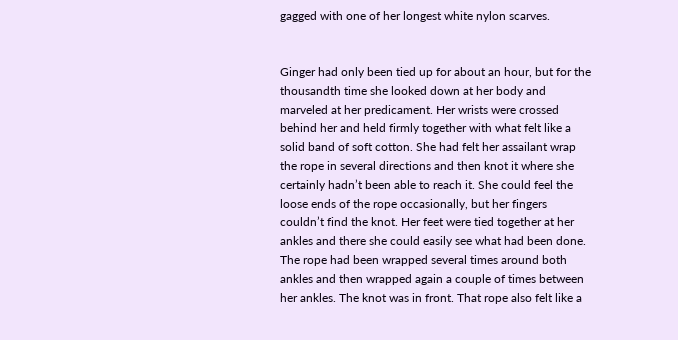gagged with one of her longest white nylon scarves.


Ginger had only been tied up for about an hour, but for the thousandth time she looked down at her body and marveled at her predicament. Her wrists were crossed behind her and held firmly together with what felt like a solid band of soft cotton. She had felt her assailant wrap the rope in several directions and then knot it where she certainly hadn’t been able to reach it. She could feel the loose ends of the rope occasionally, but her fingers couldn’t find the knot. Her feet were tied together at her ankles and there she could easily see what had been done. The rope had been wrapped several times around both ankles and then wrapped again a couple of times between her ankles. The knot was in front. That rope also felt like a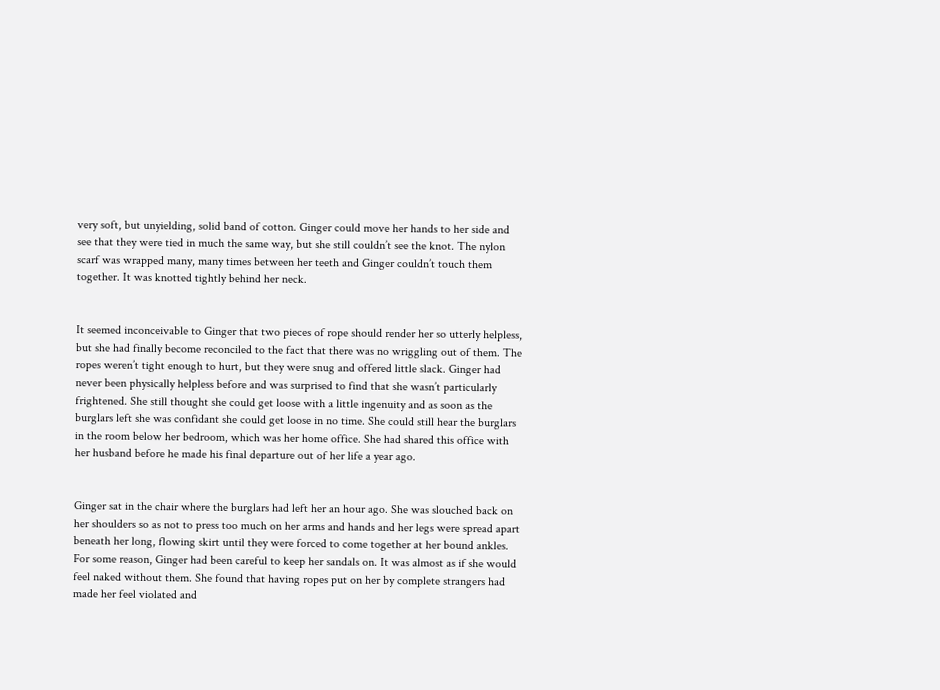very soft, but unyielding, solid band of cotton. Ginger could move her hands to her side and see that they were tied in much the same way, but she still couldn’t see the knot. The nylon scarf was wrapped many, many times between her teeth and Ginger couldn’t touch them together. It was knotted tightly behind her neck.


It seemed inconceivable to Ginger that two pieces of rope should render her so utterly helpless, but she had finally become reconciled to the fact that there was no wriggling out of them. The ropes weren’t tight enough to hurt, but they were snug and offered little slack. Ginger had never been physically helpless before and was surprised to find that she wasn’t particularly frightened. She still thought she could get loose with a little ingenuity and as soon as the burglars left she was confidant she could get loose in no time. She could still hear the burglars in the room below her bedroom, which was her home office. She had shared this office with her husband before he made his final departure out of her life a year ago.


Ginger sat in the chair where the burglars had left her an hour ago. She was slouched back on her shoulders so as not to press too much on her arms and hands and her legs were spread apart beneath her long, flowing skirt until they were forced to come together at her bound ankles. For some reason, Ginger had been careful to keep her sandals on. It was almost as if she would feel naked without them. She found that having ropes put on her by complete strangers had made her feel violated and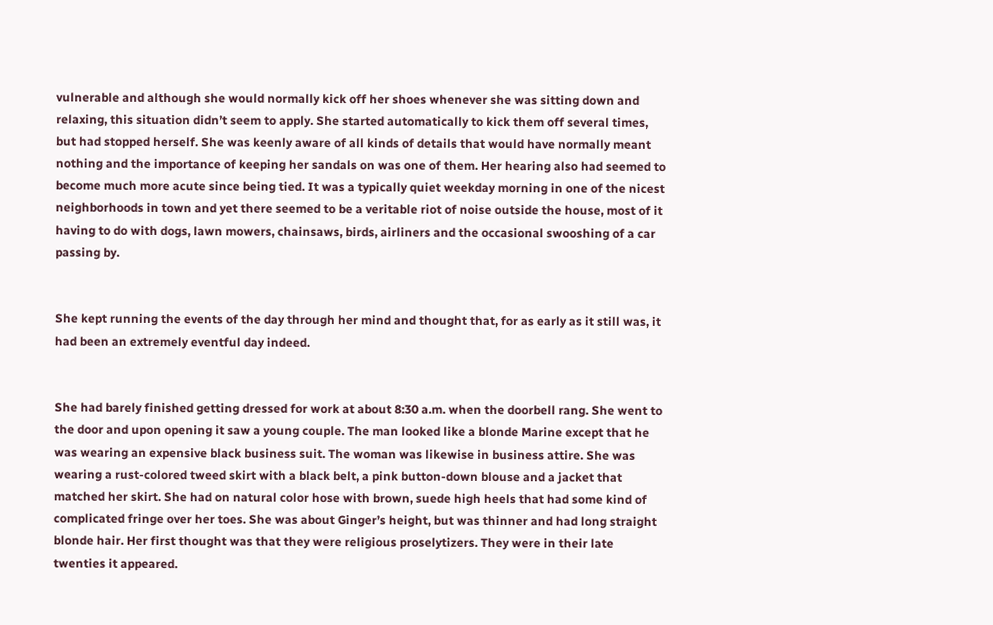vulnerable and although she would normally kick off her shoes whenever she was sitting down and relaxing, this situation didn’t seem to apply. She started automatically to kick them off several times, but had stopped herself. She was keenly aware of all kinds of details that would have normally meant nothing and the importance of keeping her sandals on was one of them. Her hearing also had seemed to become much more acute since being tied. It was a typically quiet weekday morning in one of the nicest neighborhoods in town and yet there seemed to be a veritable riot of noise outside the house, most of it having to do with dogs, lawn mowers, chainsaws, birds, airliners and the occasional swooshing of a car passing by.


She kept running the events of the day through her mind and thought that, for as early as it still was, it had been an extremely eventful day indeed.


She had barely finished getting dressed for work at about 8:30 a.m. when the doorbell rang. She went to the door and upon opening it saw a young couple. The man looked like a blonde Marine except that he was wearing an expensive black business suit. The woman was likewise in business attire. She was wearing a rust-colored tweed skirt with a black belt, a pink button-down blouse and a jacket that matched her skirt. She had on natural color hose with brown, suede high heels that had some kind of complicated fringe over her toes. She was about Ginger’s height, but was thinner and had long straight blonde hair. Her first thought was that they were religious proselytizers. They were in their late twenties it appeared.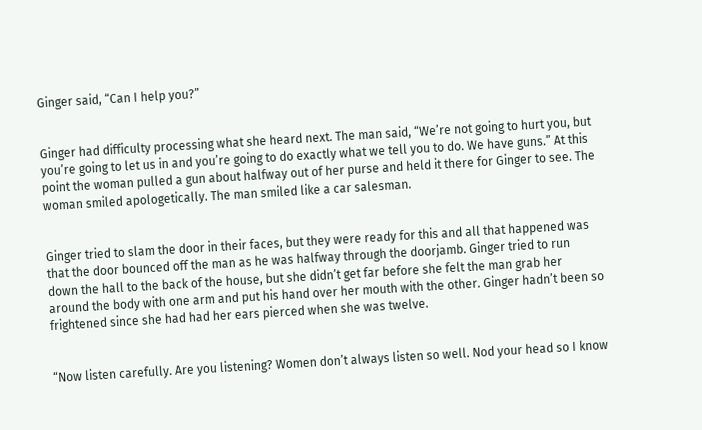Ginger said, “Can I help you?”


Ginger had difficulty processing what she heard next. The man said, “We’re not going to hurt you, but you’re going to let us in and you’re going to do exactly what we tell you to do. We have guns.” At this point the woman pulled a gun about halfway out of her purse and held it there for Ginger to see. The woman smiled apologetically. The man smiled like a car salesman.


Ginger tried to slam the door in their faces, but they were ready for this and all that happened was that the door bounced off the man as he was halfway through the doorjamb. Ginger tried to run down the hall to the back of the house, but she didn’t get far before she felt the man grab her around the body with one arm and put his hand over her mouth with the other. Ginger hadn’t been so frightened since she had had her ears pierced when she was twelve.


“Now listen carefully. Are you listening? Women don’t always listen so well. Nod your head so I know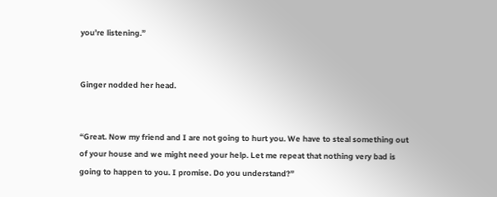you’re listening.”


Ginger nodded her head.


“Great. Now my friend and I are not going to hurt you. We have to steal something out of your house and we might need your help. Let me repeat that nothing very bad is going to happen to you. I promise. Do you understand?”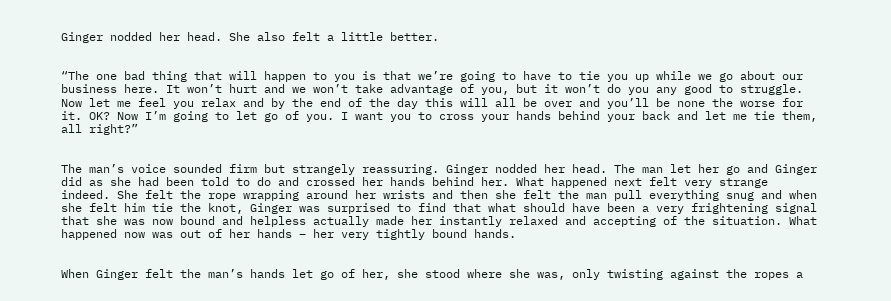Ginger nodded her head. She also felt a little better.


“The one bad thing that will happen to you is that we’re going to have to tie you up while we go about our business here. It won’t hurt and we won’t take advantage of you, but it won’t do you any good to struggle. Now let me feel you relax and by the end of the day this will all be over and you’ll be none the worse for it. OK? Now I’m going to let go of you. I want you to cross your hands behind your back and let me tie them, all right?”


The man’s voice sounded firm but strangely reassuring. Ginger nodded her head. The man let her go and Ginger did as she had been told to do and crossed her hands behind her. What happened next felt very strange indeed. She felt the rope wrapping around her wrists and then she felt the man pull everything snug and when she felt him tie the knot, Ginger was surprised to find that what should have been a very frightening signal that she was now bound and helpless actually made her instantly relaxed and accepting of the situation. What happened now was out of her hands – her very tightly bound hands.


When Ginger felt the man’s hands let go of her, she stood where she was, only twisting against the ropes a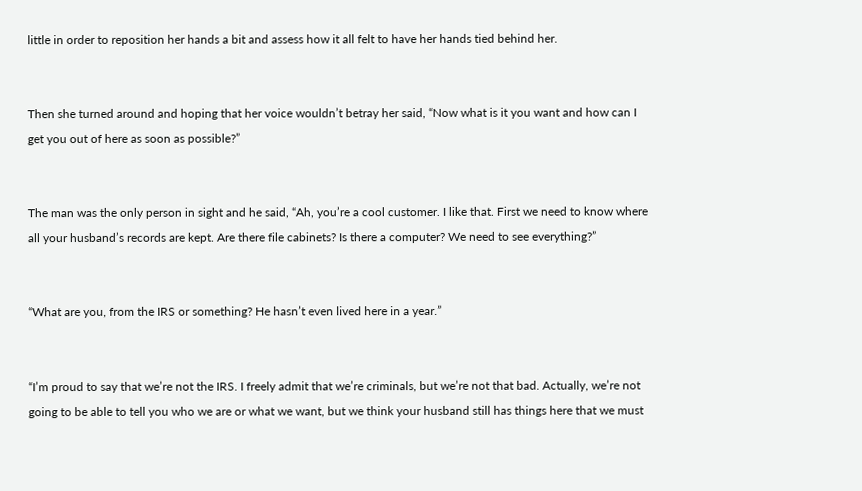little in order to reposition her hands a bit and assess how it all felt to have her hands tied behind her.


Then she turned around and hoping that her voice wouldn’t betray her said, “Now what is it you want and how can I get you out of here as soon as possible?”


The man was the only person in sight and he said, “Ah, you’re a cool customer. I like that. First we need to know where all your husband’s records are kept. Are there file cabinets? Is there a computer? We need to see everything?”


“What are you, from the IRS or something? He hasn’t even lived here in a year.”


“I’m proud to say that we’re not the IRS. I freely admit that we’re criminals, but we’re not that bad. Actually, we’re not going to be able to tell you who we are or what we want, but we think your husband still has things here that we must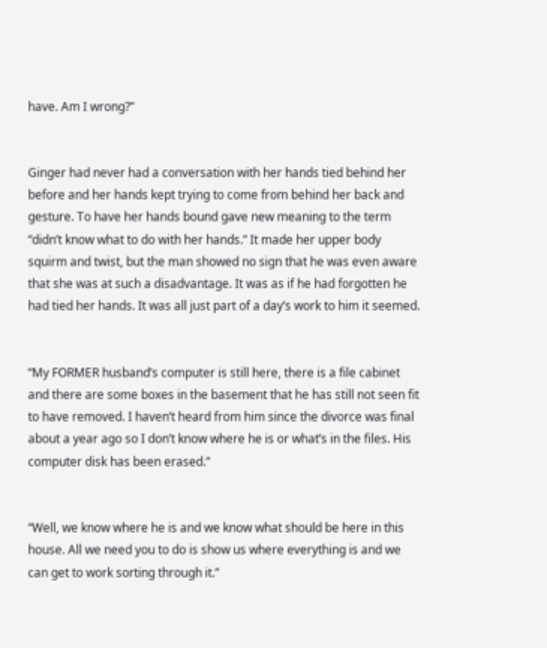have. Am I wrong?”


Ginger had never had a conversation with her hands tied behind her before and her hands kept trying to come from behind her back and gesture. To have her hands bound gave new meaning to the term “didn’t know what to do with her hands.” It made her upper body squirm and twist, but the man showed no sign that he was even aware that she was at such a disadvantage. It was as if he had forgotten he had tied her hands. It was all just part of a day’s work to him it seemed.


“My FORMER husband’s computer is still here, there is a file cabinet and there are some boxes in the basement that he has still not seen fit to have removed. I haven’t heard from him since the divorce was final about a year ago so I don’t know where he is or what’s in the files. His computer disk has been erased.”


“Well, we know where he is and we know what should be here in this house. All we need you to do is show us where everything is and we can get to work sorting through it.”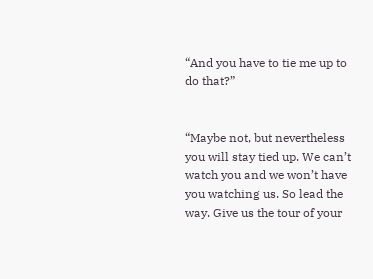“And you have to tie me up to do that?”


“Maybe not, but nevertheless you will stay tied up. We can’t watch you and we won’t have you watching us. So lead the way. Give us the tour of your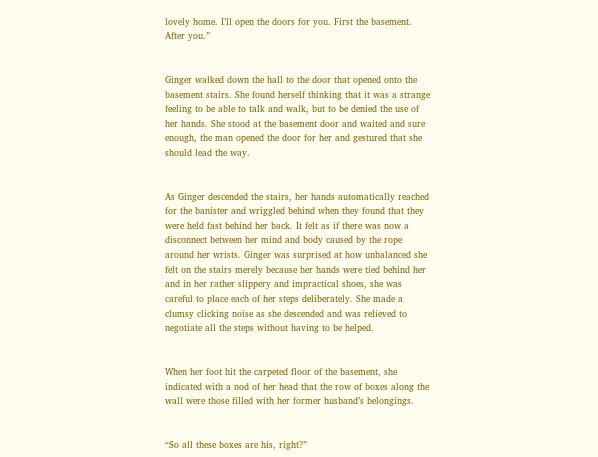lovely home. I’ll open the doors for you. First the basement. After you.”


Ginger walked down the hall to the door that opened onto the basement stairs. She found herself thinking that it was a strange feeling to be able to talk and walk, but to be denied the use of her hands. She stood at the basement door and waited and sure enough, the man opened the door for her and gestured that she should lead the way.


As Ginger descended the stairs, her hands automatically reached for the banister and wriggled behind when they found that they were held fast behind her back. It felt as if there was now a disconnect between her mind and body caused by the rope around her wrists. Ginger was surprised at how unbalanced she felt on the stairs merely because her hands were tied behind her and in her rather slippery and impractical shoes, she was careful to place each of her steps deliberately. She made a clumsy clicking noise as she descended and was relieved to negotiate all the steps without having to be helped.


When her foot hit the carpeted floor of the basement, she indicated with a nod of her head that the row of boxes along the wall were those filled with her former husband’s belongings.


“So all these boxes are his, right?”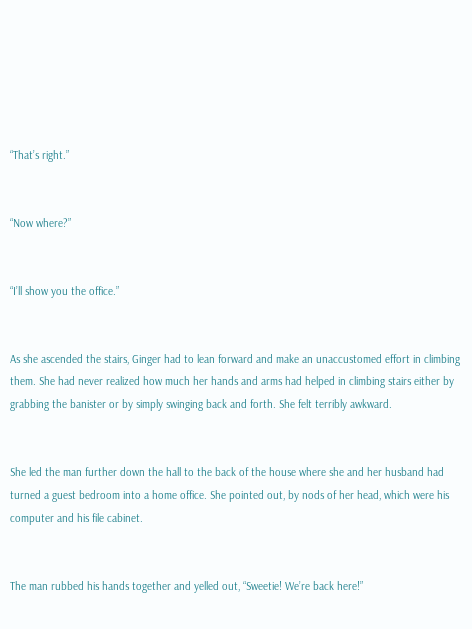“That’s right.”


“Now where?”


“I’ll show you the office.”


As she ascended the stairs, Ginger had to lean forward and make an unaccustomed effort in climbing them. She had never realized how much her hands and arms had helped in climbing stairs either by grabbing the banister or by simply swinging back and forth. She felt terribly awkward.


She led the man further down the hall to the back of the house where she and her husband had turned a guest bedroom into a home office. She pointed out, by nods of her head, which were his computer and his file cabinet.


The man rubbed his hands together and yelled out, “Sweetie! We’re back here!”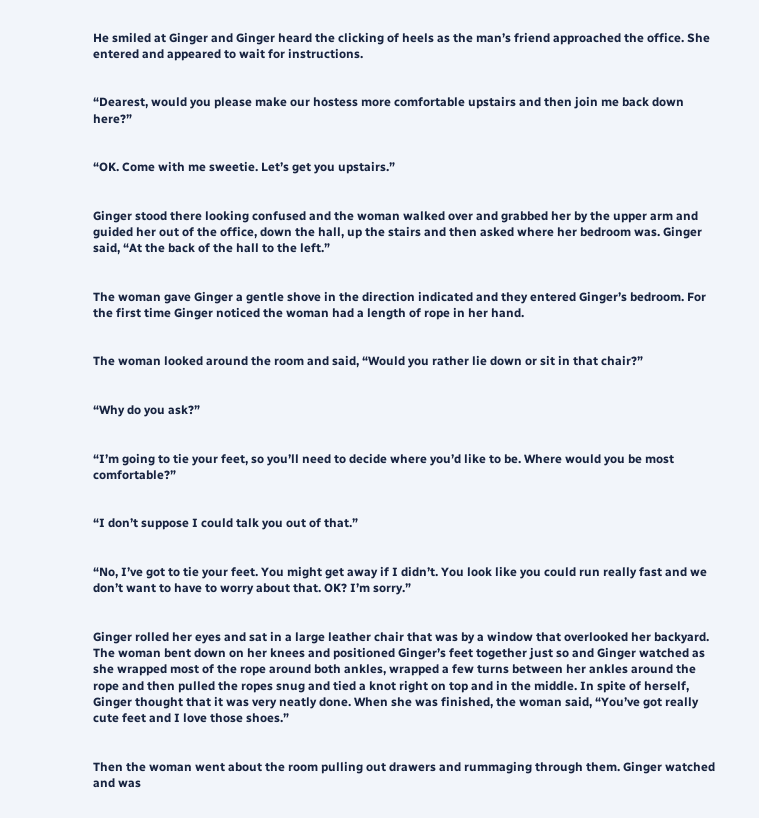He smiled at Ginger and Ginger heard the clicking of heels as the man’s friend approached the office. She entered and appeared to wait for instructions.


“Dearest, would you please make our hostess more comfortable upstairs and then join me back down here?”


“OK. Come with me sweetie. Let’s get you upstairs.”


Ginger stood there looking confused and the woman walked over and grabbed her by the upper arm and guided her out of the office, down the hall, up the stairs and then asked where her bedroom was. Ginger said, “At the back of the hall to the left.”


The woman gave Ginger a gentle shove in the direction indicated and they entered Ginger’s bedroom. For the first time Ginger noticed the woman had a length of rope in her hand.


The woman looked around the room and said, “Would you rather lie down or sit in that chair?”


“Why do you ask?”


“I’m going to tie your feet, so you’ll need to decide where you’d like to be. Where would you be most comfortable?”


“I don’t suppose I could talk you out of that.”


“No, I’ve got to tie your feet. You might get away if I didn’t. You look like you could run really fast and we don’t want to have to worry about that. OK? I’m sorry.”


Ginger rolled her eyes and sat in a large leather chair that was by a window that overlooked her backyard. The woman bent down on her knees and positioned Ginger’s feet together just so and Ginger watched as she wrapped most of the rope around both ankles, wrapped a few turns between her ankles around the rope and then pulled the ropes snug and tied a knot right on top and in the middle. In spite of herself, Ginger thought that it was very neatly done. When she was finished, the woman said, “You’ve got really cute feet and I love those shoes.”


Then the woman went about the room pulling out drawers and rummaging through them. Ginger watched and was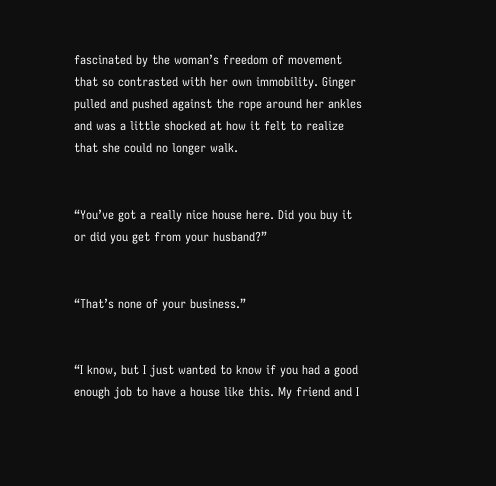fascinated by the woman’s freedom of movement that so contrasted with her own immobility. Ginger pulled and pushed against the rope around her ankles and was a little shocked at how it felt to realize that she could no longer walk.


“You’ve got a really nice house here. Did you buy it or did you get from your husband?”


“That’s none of your business.”


“I know, but I just wanted to know if you had a good enough job to have a house like this. My friend and I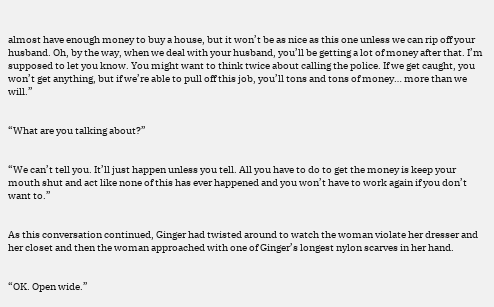almost have enough money to buy a house, but it won’t be as nice as this one unless we can rip off your husband. Oh, by the way, when we deal with your husband, you’ll be getting a lot of money after that. I’m supposed to let you know. You might want to think twice about calling the police. If we get caught, you won’t get anything, but if we’re able to pull off this job, you’ll tons and tons of money… more than we will.”


“What are you talking about?”


“We can’t tell you. It’ll just happen unless you tell. All you have to do to get the money is keep your mouth shut and act like none of this has ever happened and you won’t have to work again if you don’t want to.”


As this conversation continued, Ginger had twisted around to watch the woman violate her dresser and her closet and then the woman approached with one of Ginger’s longest nylon scarves in her hand.


“OK. Open wide.”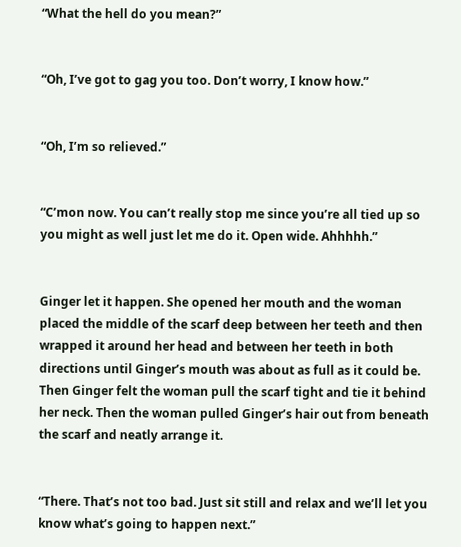“What the hell do you mean?”


“Oh, I’ve got to gag you too. Don’t worry, I know how.”


“Oh, I’m so relieved.”


“C’mon now. You can’t really stop me since you’re all tied up so you might as well just let me do it. Open wide. Ahhhhh.”


Ginger let it happen. She opened her mouth and the woman placed the middle of the scarf deep between her teeth and then wrapped it around her head and between her teeth in both directions until Ginger’s mouth was about as full as it could be. Then Ginger felt the woman pull the scarf tight and tie it behind her neck. Then the woman pulled Ginger’s hair out from beneath the scarf and neatly arrange it.


“There. That’s not too bad. Just sit still and relax and we’ll let you know what’s going to happen next.”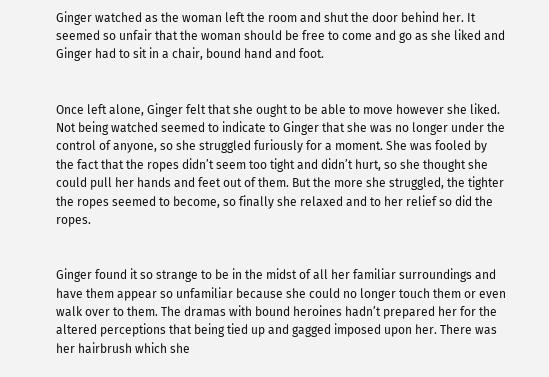Ginger watched as the woman left the room and shut the door behind her. It seemed so unfair that the woman should be free to come and go as she liked and Ginger had to sit in a chair, bound hand and foot.


Once left alone, Ginger felt that she ought to be able to move however she liked. Not being watched seemed to indicate to Ginger that she was no longer under the control of anyone, so she struggled furiously for a moment. She was fooled by the fact that the ropes didn’t seem too tight and didn’t hurt, so she thought she could pull her hands and feet out of them. But the more she struggled, the tighter the ropes seemed to become, so finally she relaxed and to her relief so did the ropes.


Ginger found it so strange to be in the midst of all her familiar surroundings and have them appear so unfamiliar because she could no longer touch them or even walk over to them. The dramas with bound heroines hadn’t prepared her for the altered perceptions that being tied up and gagged imposed upon her. There was her hairbrush which she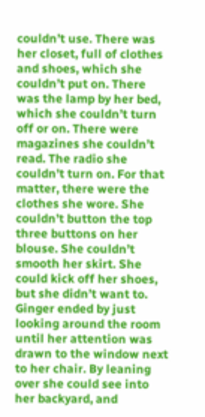couldn’t use. There was her closet, full of clothes and shoes, which she couldn’t put on. There was the lamp by her bed, which she couldn’t turn off or on. There were magazines she couldn’t read. The radio she couldn’t turn on. For that matter, there were the clothes she wore. She couldn’t button the top three buttons on her blouse. She couldn’t smooth her skirt. She could kick off her shoes, but she didn’t want to. Ginger ended by just looking around the room until her attention was drawn to the window next to her chair. By leaning over she could see into her backyard, and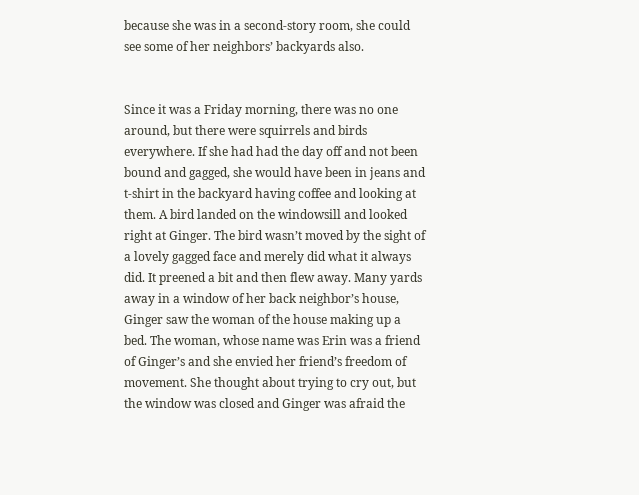because she was in a second-story room, she could see some of her neighbors’ backyards also.


Since it was a Friday morning, there was no one around, but there were squirrels and birds everywhere. If she had had the day off and not been bound and gagged, she would have been in jeans and t-shirt in the backyard having coffee and looking at them. A bird landed on the windowsill and looked right at Ginger. The bird wasn’t moved by the sight of a lovely gagged face and merely did what it always did. It preened a bit and then flew away. Many yards away in a window of her back neighbor’s house, Ginger saw the woman of the house making up a bed. The woman, whose name was Erin was a friend of Ginger’s and she envied her friend’s freedom of movement. She thought about trying to cry out, but the window was closed and Ginger was afraid the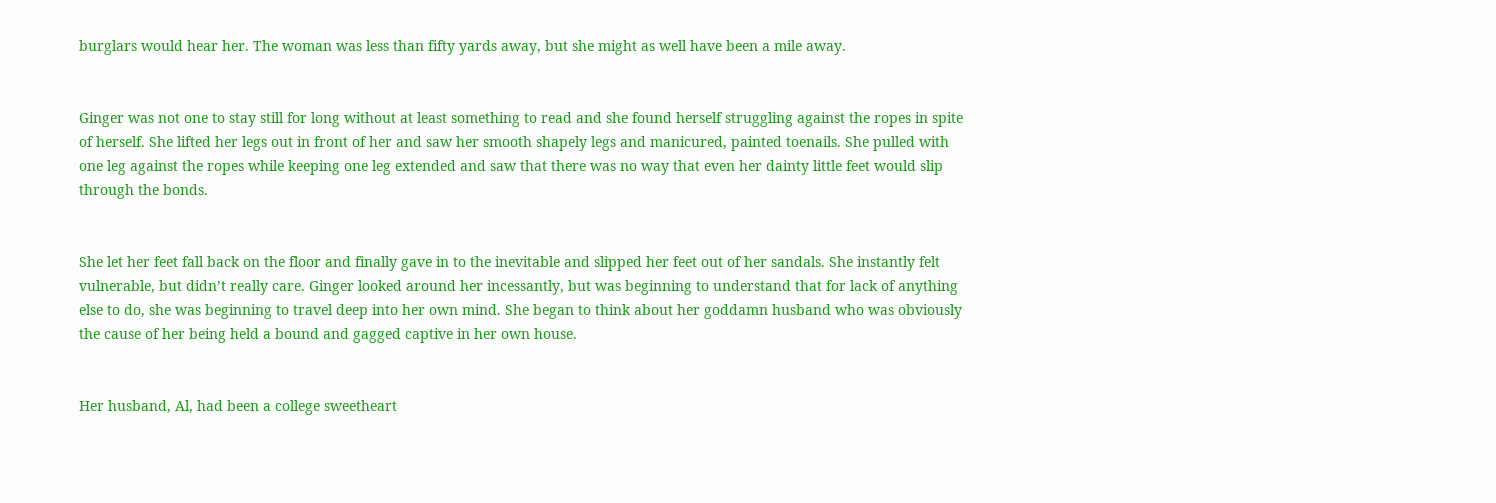burglars would hear her. The woman was less than fifty yards away, but she might as well have been a mile away.


Ginger was not one to stay still for long without at least something to read and she found herself struggling against the ropes in spite of herself. She lifted her legs out in front of her and saw her smooth shapely legs and manicured, painted toenails. She pulled with one leg against the ropes while keeping one leg extended and saw that there was no way that even her dainty little feet would slip through the bonds.


She let her feet fall back on the floor and finally gave in to the inevitable and slipped her feet out of her sandals. She instantly felt vulnerable, but didn’t really care. Ginger looked around her incessantly, but was beginning to understand that for lack of anything else to do, she was beginning to travel deep into her own mind. She began to think about her goddamn husband who was obviously the cause of her being held a bound and gagged captive in her own house.


Her husband, Al, had been a college sweetheart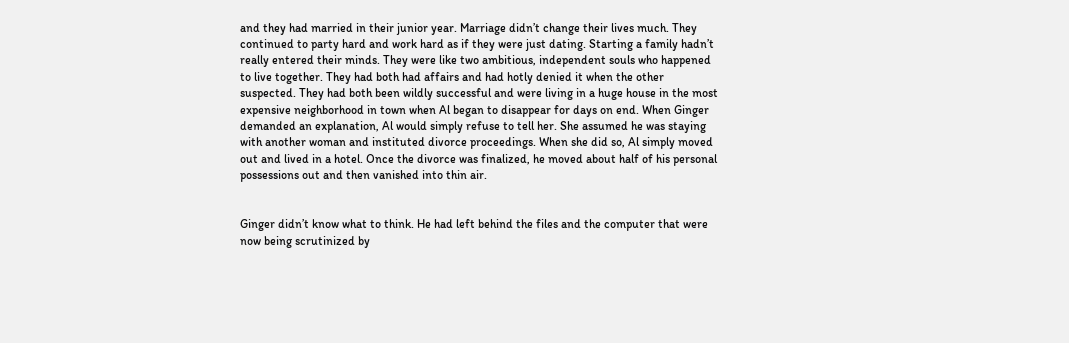and they had married in their junior year. Marriage didn’t change their lives much. They continued to party hard and work hard as if they were just dating. Starting a family hadn’t really entered their minds. They were like two ambitious, independent souls who happened to live together. They had both had affairs and had hotly denied it when the other suspected. They had both been wildly successful and were living in a huge house in the most expensive neighborhood in town when Al began to disappear for days on end. When Ginger demanded an explanation, Al would simply refuse to tell her. She assumed he was staying with another woman and instituted divorce proceedings. When she did so, Al simply moved out and lived in a hotel. Once the divorce was finalized, he moved about half of his personal possessions out and then vanished into thin air.


Ginger didn’t know what to think. He had left behind the files and the computer that were now being scrutinized by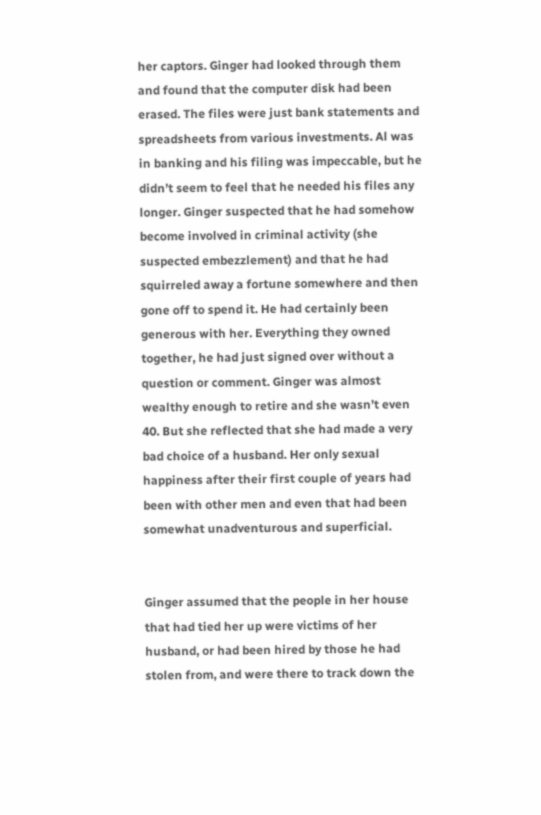her captors. Ginger had looked through them and found that the computer disk had been erased. The files were just bank statements and spreadsheets from various investments. Al was in banking and his filing was impeccable, but he didn’t seem to feel that he needed his files any longer. Ginger suspected that he had somehow become involved in criminal activity (she suspected embezzlement) and that he had squirreled away a fortune somewhere and then gone off to spend it. He had certainly been generous with her. Everything they owned together, he had just signed over without a question or comment. Ginger was almost wealthy enough to retire and she wasn’t even 40. But she reflected that she had made a very bad choice of a husband. Her only sexual happiness after their first couple of years had been with other men and even that had been somewhat unadventurous and superficial.


Ginger assumed that the people in her house that had tied her up were victims of her husband, or had been hired by those he had stolen from, and were there to track down the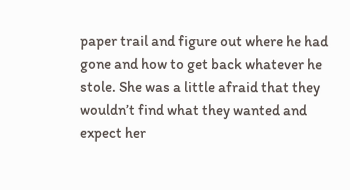paper trail and figure out where he had gone and how to get back whatever he stole. She was a little afraid that they wouldn’t find what they wanted and expect her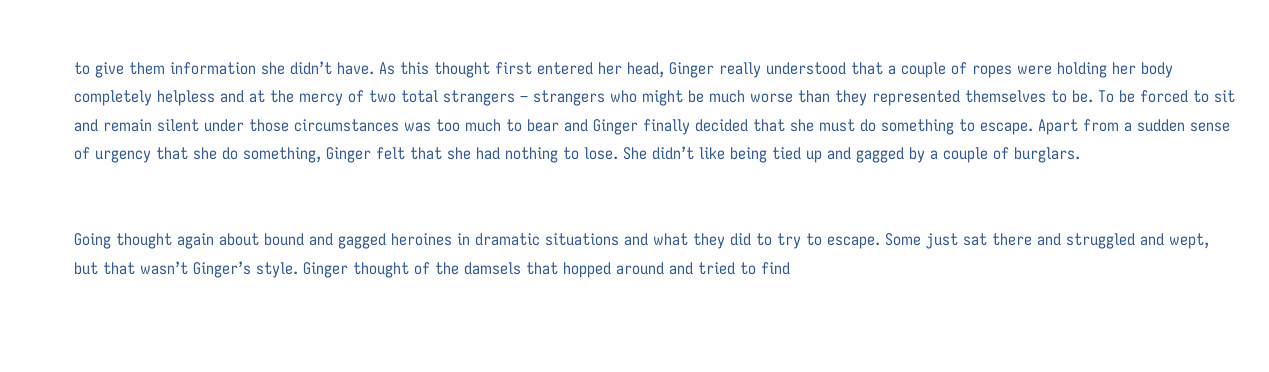to give them information she didn’t have. As this thought first entered her head, Ginger really understood that a couple of ropes were holding her body completely helpless and at the mercy of two total strangers – strangers who might be much worse than they represented themselves to be. To be forced to sit and remain silent under those circumstances was too much to bear and Ginger finally decided that she must do something to escape. Apart from a sudden sense of urgency that she do something, Ginger felt that she had nothing to lose. She didn’t like being tied up and gagged by a couple of burglars.


Going thought again about bound and gagged heroines in dramatic situations and what they did to try to escape. Some just sat there and struggled and wept, but that wasn’t Ginger’s style. Ginger thought of the damsels that hopped around and tried to find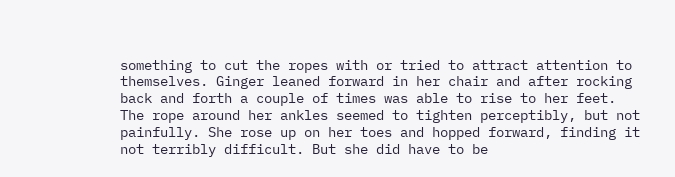something to cut the ropes with or tried to attract attention to themselves. Ginger leaned forward in her chair and after rocking back and forth a couple of times was able to rise to her feet. The rope around her ankles seemed to tighten perceptibly, but not painfully. She rose up on her toes and hopped forward, finding it not terribly difficult. But she did have to be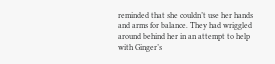reminded that she couldn’t use her hands and arms for balance. They had wriggled around behind her in an attempt to help with Ginger’s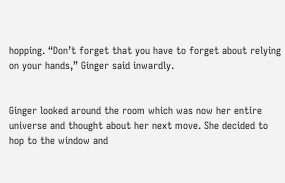hopping. “Don’t forget that you have to forget about relying on your hands,” Ginger said inwardly.


Ginger looked around the room which was now her entire universe and thought about her next move. She decided to hop to the window and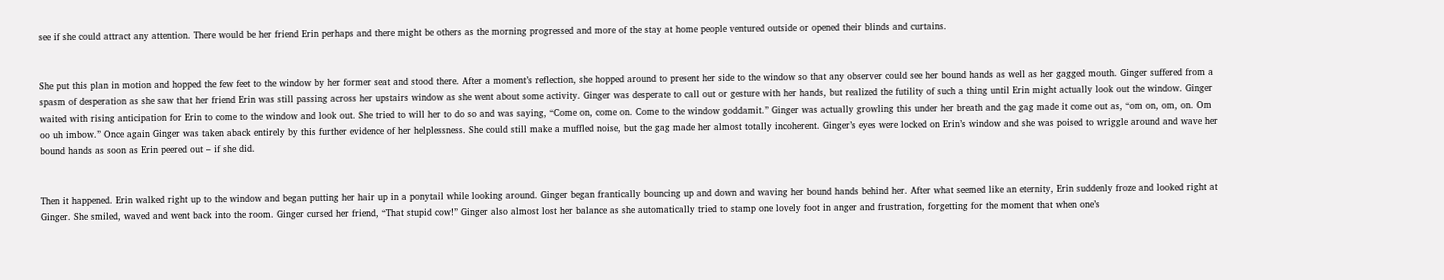see if she could attract any attention. There would be her friend Erin perhaps and there might be others as the morning progressed and more of the stay at home people ventured outside or opened their blinds and curtains.


She put this plan in motion and hopped the few feet to the window by her former seat and stood there. After a moment’s reflection, she hopped around to present her side to the window so that any observer could see her bound hands as well as her gagged mouth. Ginger suffered from a spasm of desperation as she saw that her friend Erin was still passing across her upstairs window as she went about some activity. Ginger was desperate to call out or gesture with her hands, but realized the futility of such a thing until Erin might actually look out the window. Ginger waited with rising anticipation for Erin to come to the window and look out. She tried to will her to do so and was saying, “Come on, come on. Come to the window goddamit.” Ginger was actually growling this under her breath and the gag made it come out as, “om on, om, on. Om oo uh imbow.” Once again Ginger was taken aback entirely by this further evidence of her helplessness. She could still make a muffled noise, but the gag made her almost totally incoherent. Ginger’s eyes were locked on Erin’s window and she was poised to wriggle around and wave her bound hands as soon as Erin peered out – if she did.


Then it happened. Erin walked right up to the window and began putting her hair up in a ponytail while looking around. Ginger began frantically bouncing up and down and waving her bound hands behind her. After what seemed like an eternity, Erin suddenly froze and looked right at Ginger. She smiled, waved and went back into the room. Ginger cursed her friend, “That stupid cow!” Ginger also almost lost her balance as she automatically tried to stamp one lovely foot in anger and frustration, forgetting for the moment that when one’s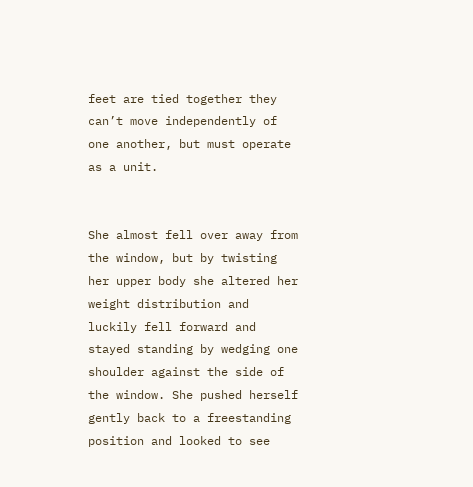feet are tied together they can’t move independently of one another, but must operate as a unit.


She almost fell over away from the window, but by twisting her upper body she altered her weight distribution and luckily fell forward and stayed standing by wedging one shoulder against the side of the window. She pushed herself gently back to a freestanding position and looked to see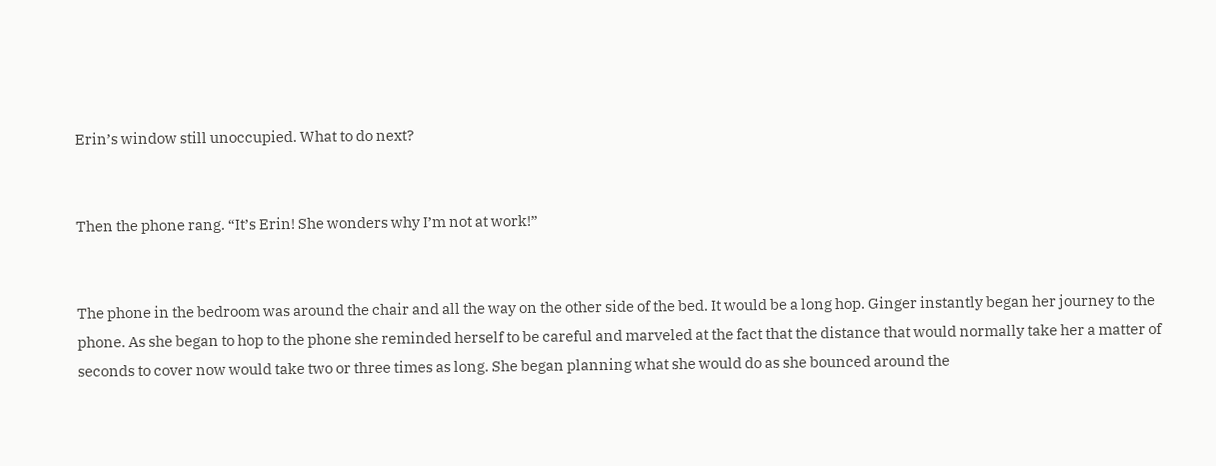Erin’s window still unoccupied. What to do next?


Then the phone rang. “It’s Erin! She wonders why I’m not at work!”


The phone in the bedroom was around the chair and all the way on the other side of the bed. It would be a long hop. Ginger instantly began her journey to the phone. As she began to hop to the phone she reminded herself to be careful and marveled at the fact that the distance that would normally take her a matter of seconds to cover now would take two or three times as long. She began planning what she would do as she bounced around the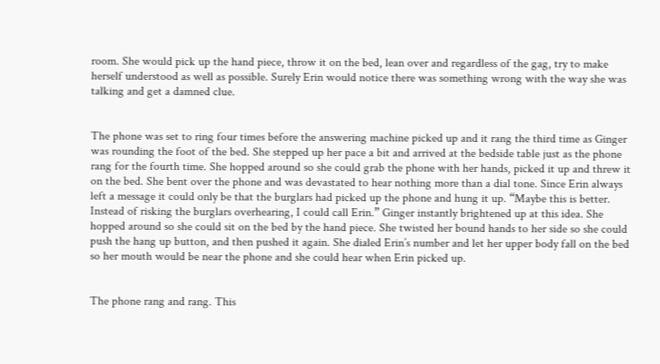room. She would pick up the hand piece, throw it on the bed, lean over and regardless of the gag, try to make herself understood as well as possible. Surely Erin would notice there was something wrong with the way she was talking and get a damned clue.


The phone was set to ring four times before the answering machine picked up and it rang the third time as Ginger was rounding the foot of the bed. She stepped up her pace a bit and arrived at the bedside table just as the phone rang for the fourth time. She hopped around so she could grab the phone with her hands, picked it up and threw it on the bed. She bent over the phone and was devastated to hear nothing more than a dial tone. Since Erin always left a message it could only be that the burglars had picked up the phone and hung it up. “Maybe this is better. Instead of risking the burglars overhearing, I could call Erin.” Ginger instantly brightened up at this idea. She hopped around so she could sit on the bed by the hand piece. She twisted her bound hands to her side so she could push the hang up button, and then pushed it again. She dialed Erin’s number and let her upper body fall on the bed so her mouth would be near the phone and she could hear when Erin picked up.


The phone rang and rang. This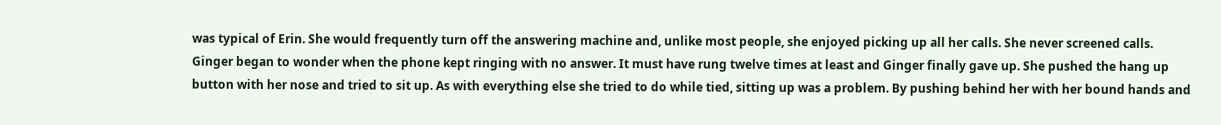was typical of Erin. She would frequently turn off the answering machine and, unlike most people, she enjoyed picking up all her calls. She never screened calls. Ginger began to wonder when the phone kept ringing with no answer. It must have rung twelve times at least and Ginger finally gave up. She pushed the hang up button with her nose and tried to sit up. As with everything else she tried to do while tied, sitting up was a problem. By pushing behind her with her bound hands and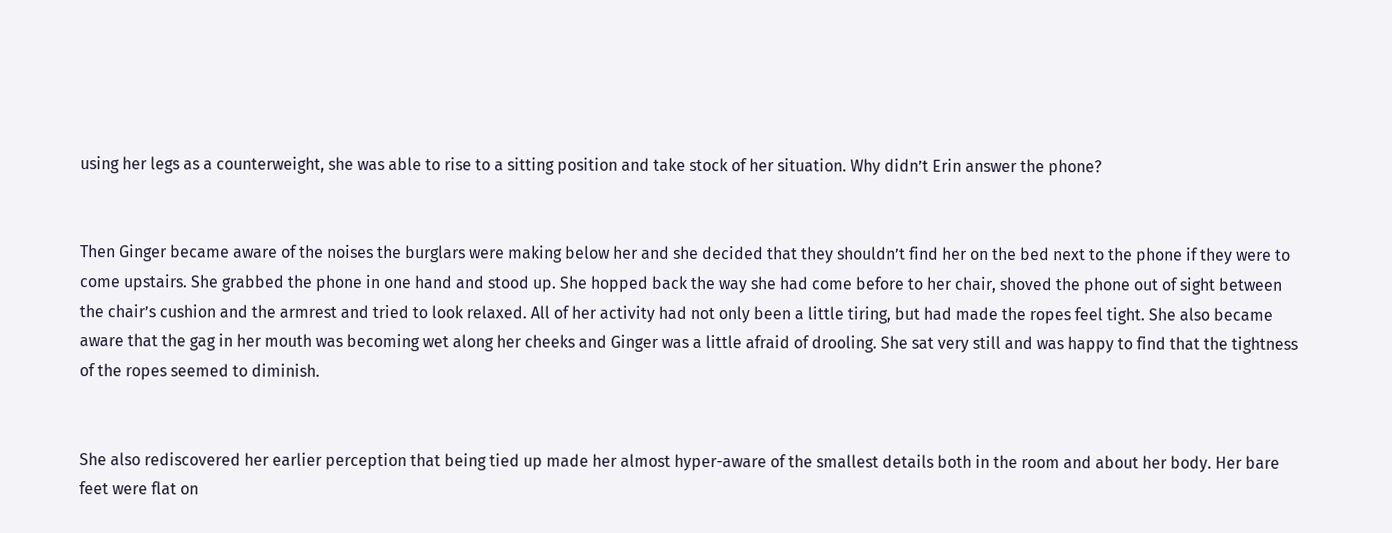using her legs as a counterweight, she was able to rise to a sitting position and take stock of her situation. Why didn’t Erin answer the phone?


Then Ginger became aware of the noises the burglars were making below her and she decided that they shouldn’t find her on the bed next to the phone if they were to come upstairs. She grabbed the phone in one hand and stood up. She hopped back the way she had come before to her chair, shoved the phone out of sight between the chair’s cushion and the armrest and tried to look relaxed. All of her activity had not only been a little tiring, but had made the ropes feel tight. She also became aware that the gag in her mouth was becoming wet along her cheeks and Ginger was a little afraid of drooling. She sat very still and was happy to find that the tightness of the ropes seemed to diminish.


She also rediscovered her earlier perception that being tied up made her almost hyper-aware of the smallest details both in the room and about her body. Her bare feet were flat on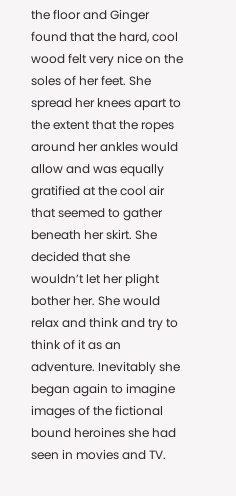the floor and Ginger found that the hard, cool wood felt very nice on the soles of her feet. She spread her knees apart to the extent that the ropes around her ankles would allow and was equally gratified at the cool air that seemed to gather beneath her skirt. She decided that she wouldn’t let her plight bother her. She would relax and think and try to think of it as an adventure. Inevitably she began again to imagine images of the fictional bound heroines she had seen in movies and TV.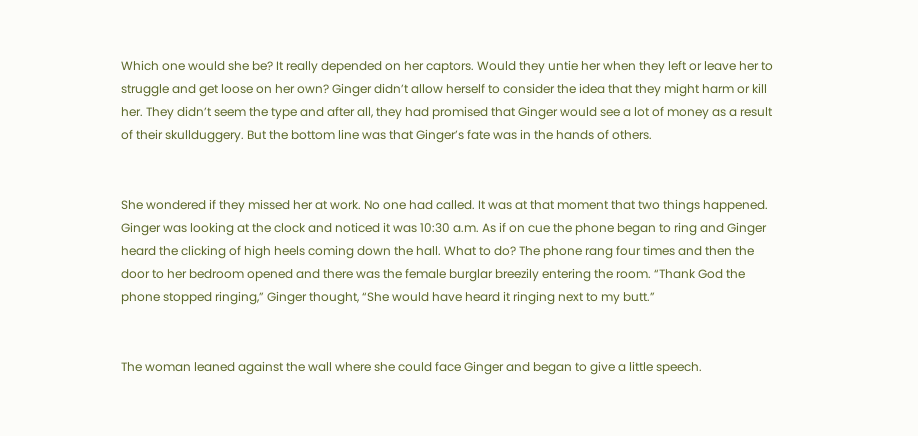Which one would she be? It really depended on her captors. Would they untie her when they left or leave her to struggle and get loose on her own? Ginger didn’t allow herself to consider the idea that they might harm or kill her. They didn’t seem the type and after all, they had promised that Ginger would see a lot of money as a result of their skullduggery. But the bottom line was that Ginger’s fate was in the hands of others.


She wondered if they missed her at work. No one had called. It was at that moment that two things happened. Ginger was looking at the clock and noticed it was 10:30 a.m. As if on cue the phone began to ring and Ginger heard the clicking of high heels coming down the hall. What to do? The phone rang four times and then the door to her bedroom opened and there was the female burglar breezily entering the room. “Thank God the phone stopped ringing,” Ginger thought, “She would have heard it ringing next to my butt.”


The woman leaned against the wall where she could face Ginger and began to give a little speech.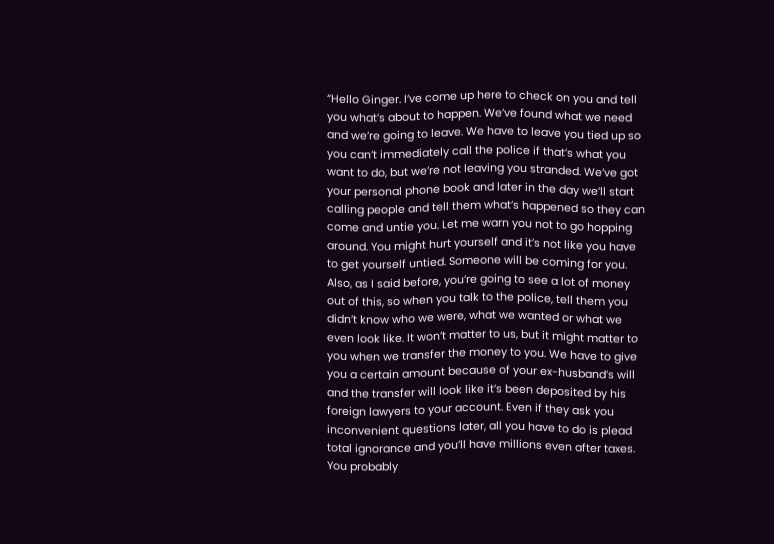“Hello Ginger. I’ve come up here to check on you and tell you what’s about to happen. We’ve found what we need and we’re going to leave. We have to leave you tied up so you can’t immediately call the police if that’s what you want to do, but we’re not leaving you stranded. We’ve got your personal phone book and later in the day we’ll start calling people and tell them what’s happened so they can come and untie you. Let me warn you not to go hopping around. You might hurt yourself and it’s not like you have to get yourself untied. Someone will be coming for you. Also, as I said before, you’re going to see a lot of money out of this, so when you talk to the police, tell them you didn’t know who we were, what we wanted or what we even look like. It won’t matter to us, but it might matter to you when we transfer the money to you. We have to give you a certain amount because of your ex-husband’s will and the transfer will look like it’s been deposited by his foreign lawyers to your account. Even if they ask you inconvenient questions later, all you have to do is plead total ignorance and you’ll have millions even after taxes. You probably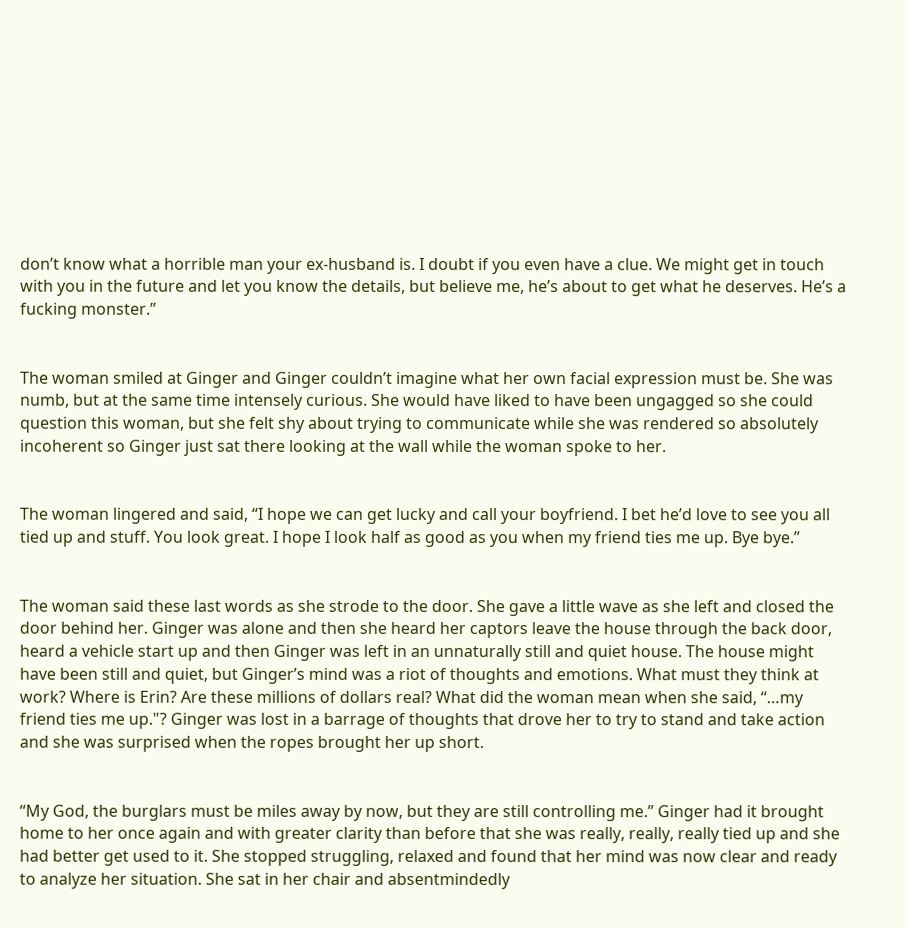don’t know what a horrible man your ex-husband is. I doubt if you even have a clue. We might get in touch with you in the future and let you know the details, but believe me, he’s about to get what he deserves. He’s a fucking monster.”


The woman smiled at Ginger and Ginger couldn’t imagine what her own facial expression must be. She was numb, but at the same time intensely curious. She would have liked to have been ungagged so she could question this woman, but she felt shy about trying to communicate while she was rendered so absolutely incoherent so Ginger just sat there looking at the wall while the woman spoke to her.


The woman lingered and said, “I hope we can get lucky and call your boyfriend. I bet he’d love to see you all tied up and stuff. You look great. I hope I look half as good as you when my friend ties me up. Bye bye.”


The woman said these last words as she strode to the door. She gave a little wave as she left and closed the door behind her. Ginger was alone and then she heard her captors leave the house through the back door, heard a vehicle start up and then Ginger was left in an unnaturally still and quiet house. The house might have been still and quiet, but Ginger’s mind was a riot of thoughts and emotions. What must they think at work? Where is Erin? Are these millions of dollars real? What did the woman mean when she said, “…my friend ties me up."? Ginger was lost in a barrage of thoughts that drove her to try to stand and take action and she was surprised when the ropes brought her up short.


“My God, the burglars must be miles away by now, but they are still controlling me.” Ginger had it brought home to her once again and with greater clarity than before that she was really, really, really tied up and she had better get used to it. She stopped struggling, relaxed and found that her mind was now clear and ready to analyze her situation. She sat in her chair and absentmindedly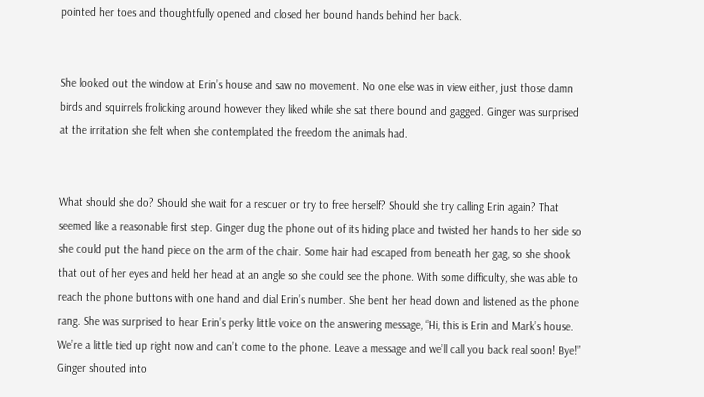pointed her toes and thoughtfully opened and closed her bound hands behind her back.


She looked out the window at Erin’s house and saw no movement. No one else was in view either, just those damn birds and squirrels frolicking around however they liked while she sat there bound and gagged. Ginger was surprised at the irritation she felt when she contemplated the freedom the animals had.


What should she do? Should she wait for a rescuer or try to free herself? Should she try calling Erin again? That seemed like a reasonable first step. Ginger dug the phone out of its hiding place and twisted her hands to her side so she could put the hand piece on the arm of the chair. Some hair had escaped from beneath her gag, so she shook that out of her eyes and held her head at an angle so she could see the phone. With some difficulty, she was able to reach the phone buttons with one hand and dial Erin’s number. She bent her head down and listened as the phone rang. She was surprised to hear Erin’s perky little voice on the answering message, “Hi, this is Erin and Mark’s house. We’re a little tied up right now and can’t come to the phone. Leave a message and we’ll call you back real soon! Bye!” Ginger shouted into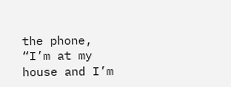the phone, “I’m at my house and I’m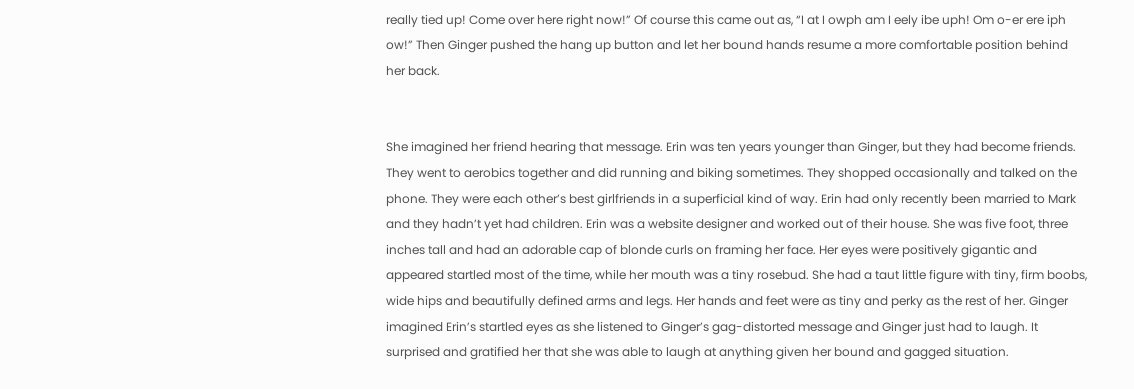really tied up! Come over here right now!” Of course this came out as, “I at I owph am I eely ibe uph! Om o-er ere iph ow!” Then Ginger pushed the hang up button and let her bound hands resume a more comfortable position behind her back.


She imagined her friend hearing that message. Erin was ten years younger than Ginger, but they had become friends. They went to aerobics together and did running and biking sometimes. They shopped occasionally and talked on the phone. They were each other’s best girlfriends in a superficial kind of way. Erin had only recently been married to Mark and they hadn’t yet had children. Erin was a website designer and worked out of their house. She was five foot, three inches tall and had an adorable cap of blonde curls on framing her face. Her eyes were positively gigantic and appeared startled most of the time, while her mouth was a tiny rosebud. She had a taut little figure with tiny, firm boobs, wide hips and beautifully defined arms and legs. Her hands and feet were as tiny and perky as the rest of her. Ginger imagined Erin’s startled eyes as she listened to Ginger’s gag-distorted message and Ginger just had to laugh. It surprised and gratified her that she was able to laugh at anything given her bound and gagged situation.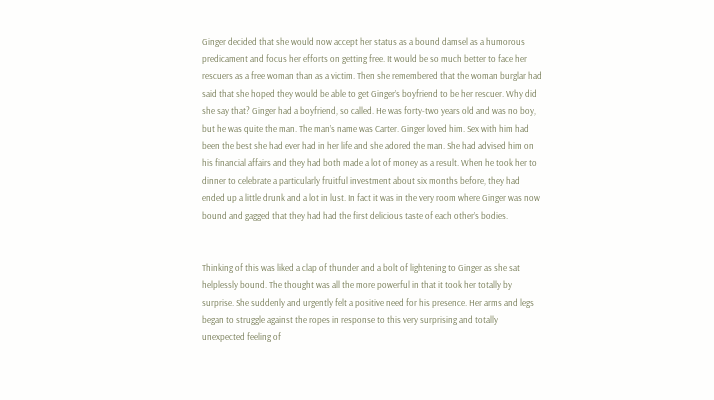Ginger decided that she would now accept her status as a bound damsel as a humorous predicament and focus her efforts on getting free. It would be so much better to face her rescuers as a free woman than as a victim. Then she remembered that the woman burglar had said that she hoped they would be able to get Ginger’s boyfriend to be her rescuer. Why did she say that? Ginger had a boyfriend, so called. He was forty-two years old and was no boy, but he was quite the man. The man’s name was Carter. Ginger loved him. Sex with him had been the best she had ever had in her life and she adored the man. She had advised him on his financial affairs and they had both made a lot of money as a result. When he took her to dinner to celebrate a particularly fruitful investment about six months before, they had ended up a little drunk and a lot in lust. In fact it was in the very room where Ginger was now bound and gagged that they had had the first delicious taste of each other’s bodies.


Thinking of this was liked a clap of thunder and a bolt of lightening to Ginger as she sat helplessly bound. The thought was all the more powerful in that it took her totally by surprise. She suddenly and urgently felt a positive need for his presence. Her arms and legs began to struggle against the ropes in response to this very surprising and totally unexpected feeling of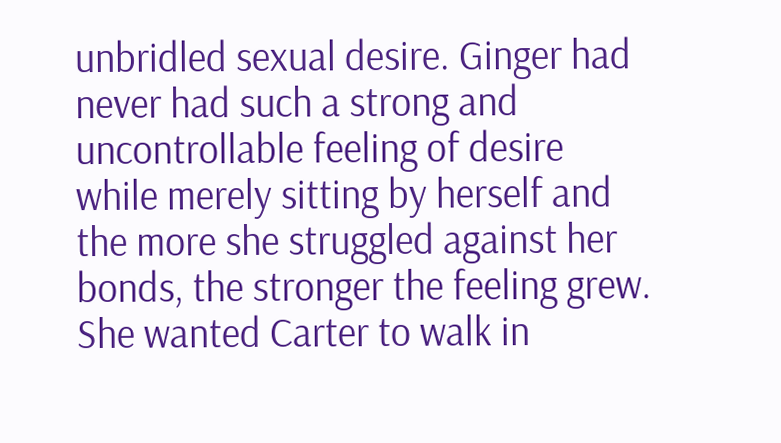unbridled sexual desire. Ginger had never had such a strong and uncontrollable feeling of desire while merely sitting by herself and the more she struggled against her bonds, the stronger the feeling grew. She wanted Carter to walk in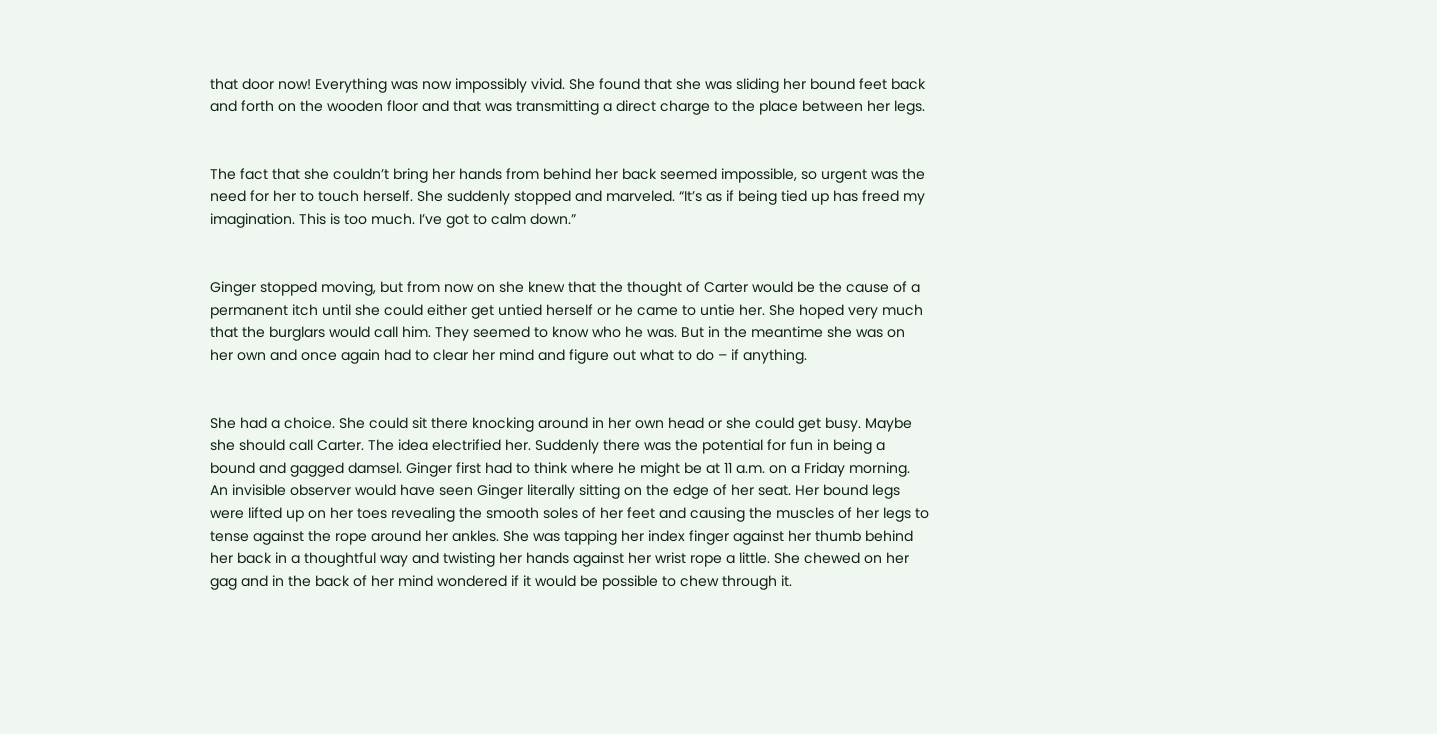that door now! Everything was now impossibly vivid. She found that she was sliding her bound feet back and forth on the wooden floor and that was transmitting a direct charge to the place between her legs.


The fact that she couldn’t bring her hands from behind her back seemed impossible, so urgent was the need for her to touch herself. She suddenly stopped and marveled. “It’s as if being tied up has freed my imagination. This is too much. I’ve got to calm down.”


Ginger stopped moving, but from now on she knew that the thought of Carter would be the cause of a permanent itch until she could either get untied herself or he came to untie her. She hoped very much that the burglars would call him. They seemed to know who he was. But in the meantime she was on her own and once again had to clear her mind and figure out what to do – if anything.


She had a choice. She could sit there knocking around in her own head or she could get busy. Maybe she should call Carter. The idea electrified her. Suddenly there was the potential for fun in being a bound and gagged damsel. Ginger first had to think where he might be at 11 a.m. on a Friday morning. An invisible observer would have seen Ginger literally sitting on the edge of her seat. Her bound legs were lifted up on her toes revealing the smooth soles of her feet and causing the muscles of her legs to tense against the rope around her ankles. She was tapping her index finger against her thumb behind her back in a thoughtful way and twisting her hands against her wrist rope a little. She chewed on her gag and in the back of her mind wondered if it would be possible to chew through it.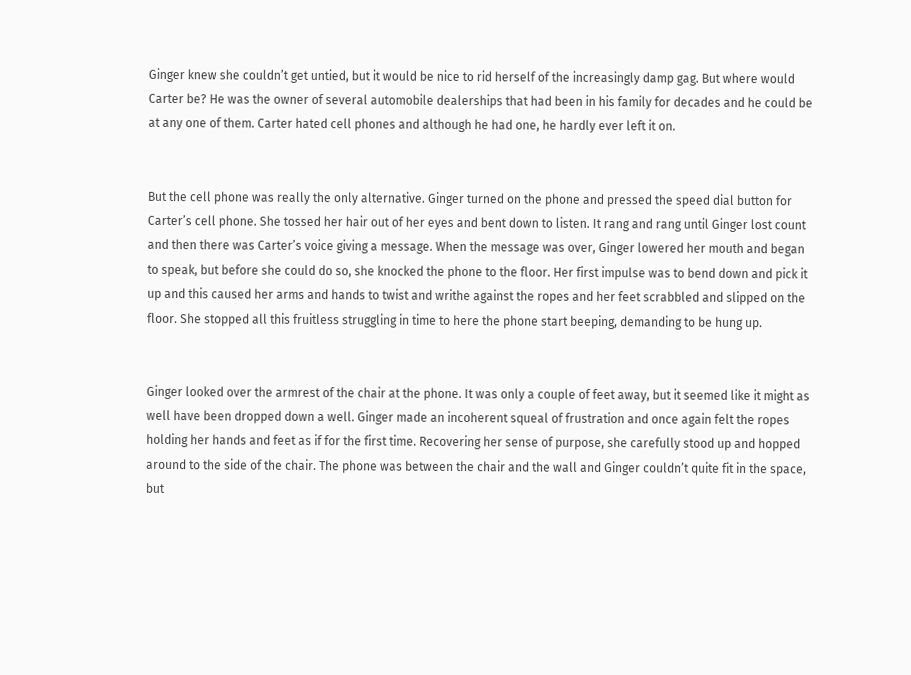Ginger knew she couldn’t get untied, but it would be nice to rid herself of the increasingly damp gag. But where would Carter be? He was the owner of several automobile dealerships that had been in his family for decades and he could be at any one of them. Carter hated cell phones and although he had one, he hardly ever left it on.


But the cell phone was really the only alternative. Ginger turned on the phone and pressed the speed dial button for Carter’s cell phone. She tossed her hair out of her eyes and bent down to listen. It rang and rang until Ginger lost count and then there was Carter’s voice giving a message. When the message was over, Ginger lowered her mouth and began to speak, but before she could do so, she knocked the phone to the floor. Her first impulse was to bend down and pick it up and this caused her arms and hands to twist and writhe against the ropes and her feet scrabbled and slipped on the floor. She stopped all this fruitless struggling in time to here the phone start beeping, demanding to be hung up.


Ginger looked over the armrest of the chair at the phone. It was only a couple of feet away, but it seemed like it might as well have been dropped down a well. Ginger made an incoherent squeal of frustration and once again felt the ropes holding her hands and feet as if for the first time. Recovering her sense of purpose, she carefully stood up and hopped around to the side of the chair. The phone was between the chair and the wall and Ginger couldn’t quite fit in the space, but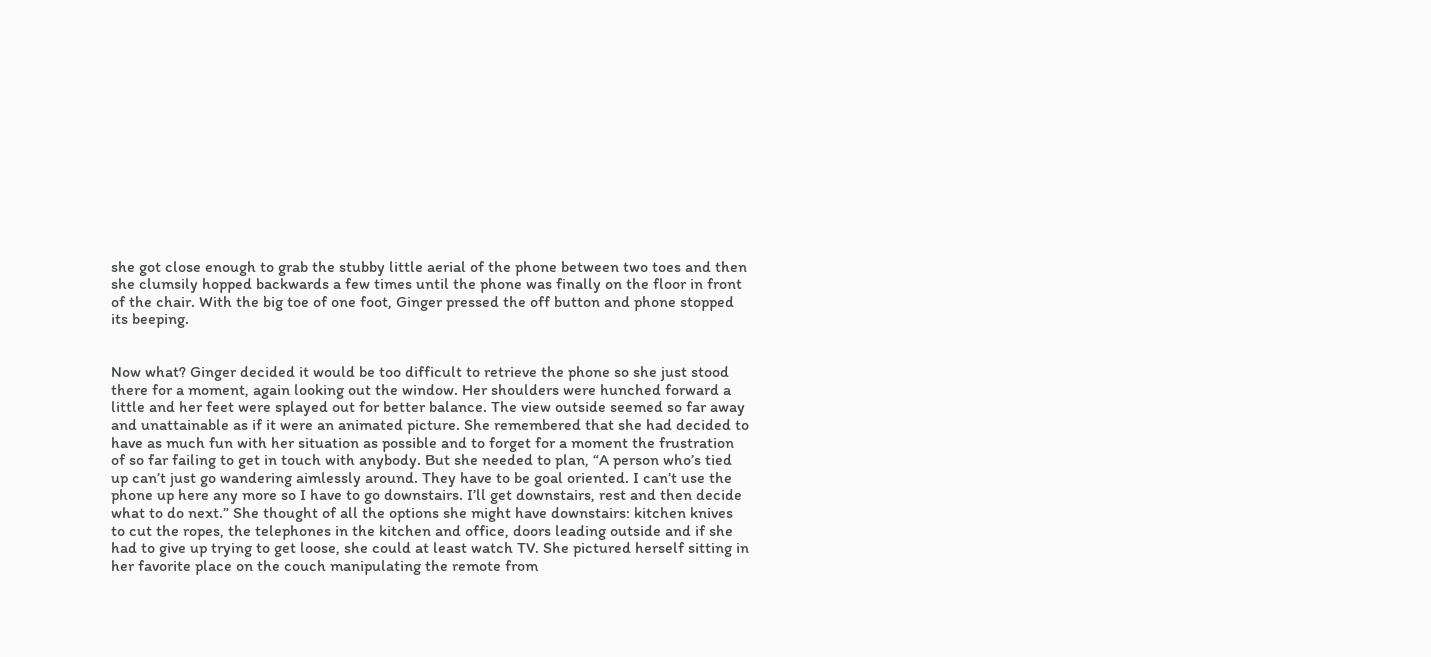she got close enough to grab the stubby little aerial of the phone between two toes and then she clumsily hopped backwards a few times until the phone was finally on the floor in front of the chair. With the big toe of one foot, Ginger pressed the off button and phone stopped its beeping.


Now what? Ginger decided it would be too difficult to retrieve the phone so she just stood there for a moment, again looking out the window. Her shoulders were hunched forward a little and her feet were splayed out for better balance. The view outside seemed so far away and unattainable as if it were an animated picture. She remembered that she had decided to have as much fun with her situation as possible and to forget for a moment the frustration of so far failing to get in touch with anybody. But she needed to plan, “A person who’s tied up can’t just go wandering aimlessly around. They have to be goal oriented. I can’t use the phone up here any more so I have to go downstairs. I’ll get downstairs, rest and then decide what to do next.” She thought of all the options she might have downstairs: kitchen knives to cut the ropes, the telephones in the kitchen and office, doors leading outside and if she had to give up trying to get loose, she could at least watch TV. She pictured herself sitting in her favorite place on the couch manipulating the remote from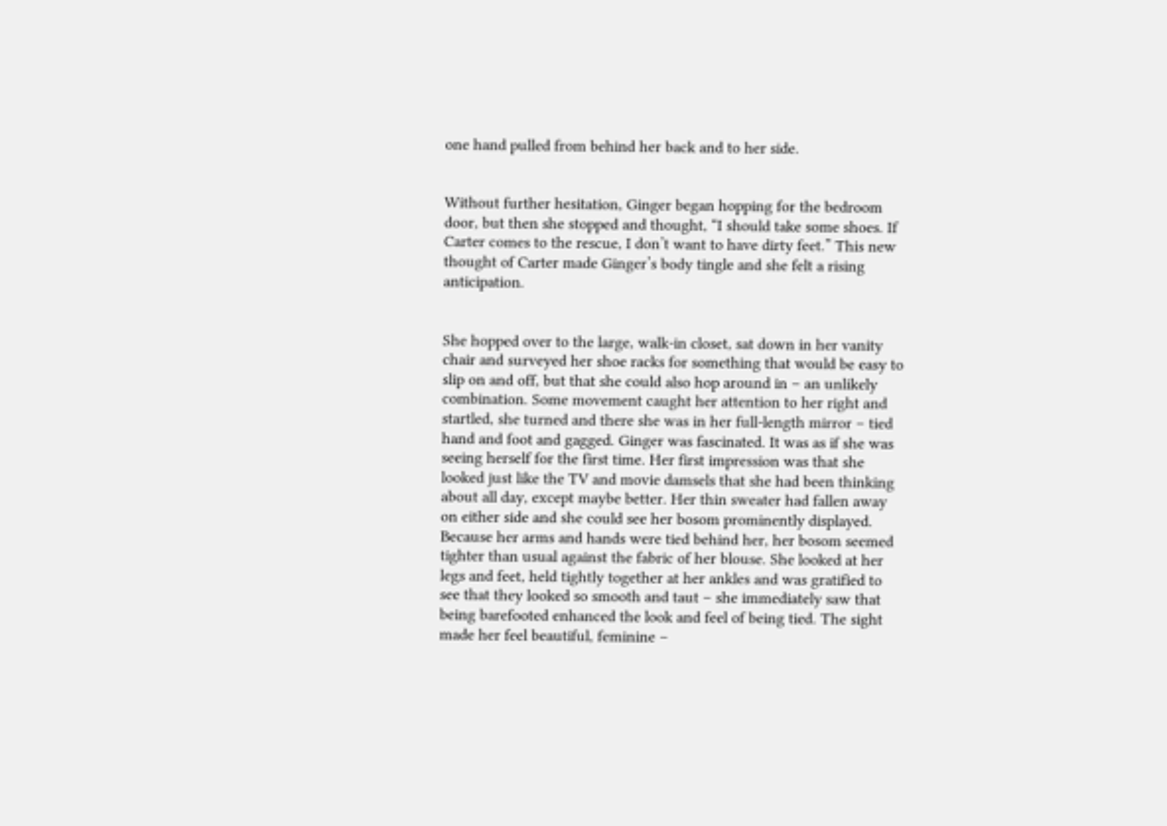one hand pulled from behind her back and to her side.


Without further hesitation, Ginger began hopping for the bedroom door, but then she stopped and thought, “I should take some shoes. If Carter comes to the rescue, I don’t want to have dirty feet.” This new thought of Carter made Ginger’s body tingle and she felt a rising anticipation.


She hopped over to the large, walk-in closet, sat down in her vanity chair and surveyed her shoe racks for something that would be easy to slip on and off, but that she could also hop around in – an unlikely combination. Some movement caught her attention to her right and startled, she turned and there she was in her full-length mirror – tied hand and foot and gagged. Ginger was fascinated. It was as if she was seeing herself for the first time. Her first impression was that she looked just like the TV and movie damsels that she had been thinking about all day, except maybe better. Her thin sweater had fallen away on either side and she could see her bosom prominently displayed. Because her arms and hands were tied behind her, her bosom seemed tighter than usual against the fabric of her blouse. She looked at her legs and feet, held tightly together at her ankles and was gratified to see that they looked so smooth and taut – she immediately saw that being barefooted enhanced the look and feel of being tied. The sight made her feel beautiful, feminine –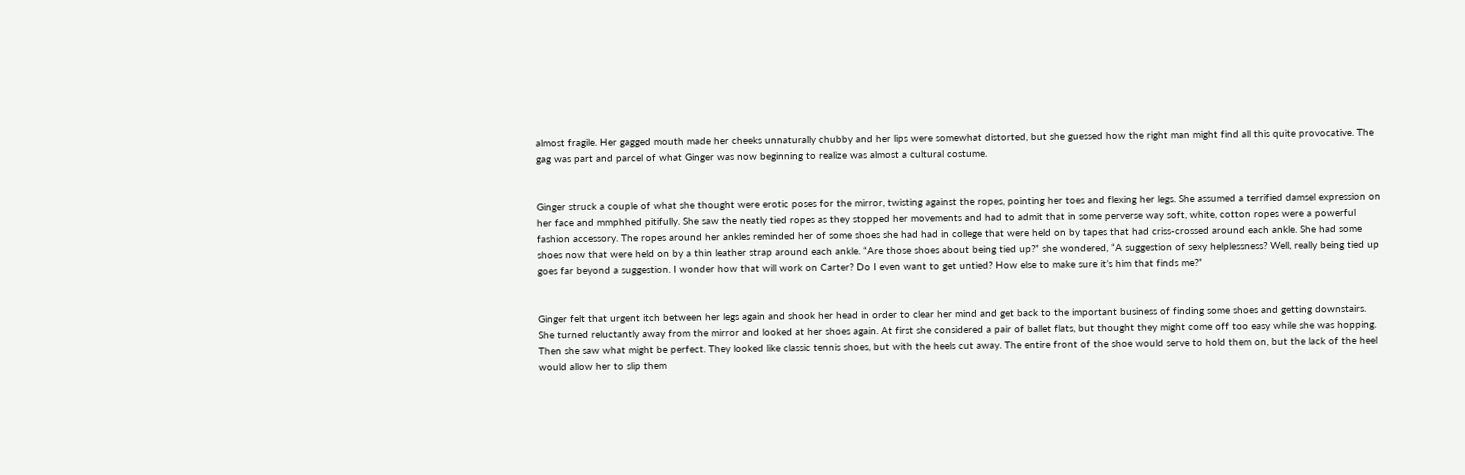almost fragile. Her gagged mouth made her cheeks unnaturally chubby and her lips were somewhat distorted, but she guessed how the right man might find all this quite provocative. The gag was part and parcel of what Ginger was now beginning to realize was almost a cultural costume.


Ginger struck a couple of what she thought were erotic poses for the mirror, twisting against the ropes, pointing her toes and flexing her legs. She assumed a terrified damsel expression on her face and mmphhed pitifully. She saw the neatly tied ropes as they stopped her movements and had to admit that in some perverse way soft, white, cotton ropes were a powerful fashion accessory. The ropes around her ankles reminded her of some shoes she had had in college that were held on by tapes that had criss-crossed around each ankle. She had some shoes now that were held on by a thin leather strap around each ankle. “Are those shoes about being tied up?” she wondered, “A suggestion of sexy helplessness? Well, really being tied up goes far beyond a suggestion. I wonder how that will work on Carter? Do I even want to get untied? How else to make sure it’s him that finds me?”


Ginger felt that urgent itch between her legs again and shook her head in order to clear her mind and get back to the important business of finding some shoes and getting downstairs. She turned reluctantly away from the mirror and looked at her shoes again. At first she considered a pair of ballet flats, but thought they might come off too easy while she was hopping. Then she saw what might be perfect. They looked like classic tennis shoes, but with the heels cut away. The entire front of the shoe would serve to hold them on, but the lack of the heel would allow her to slip them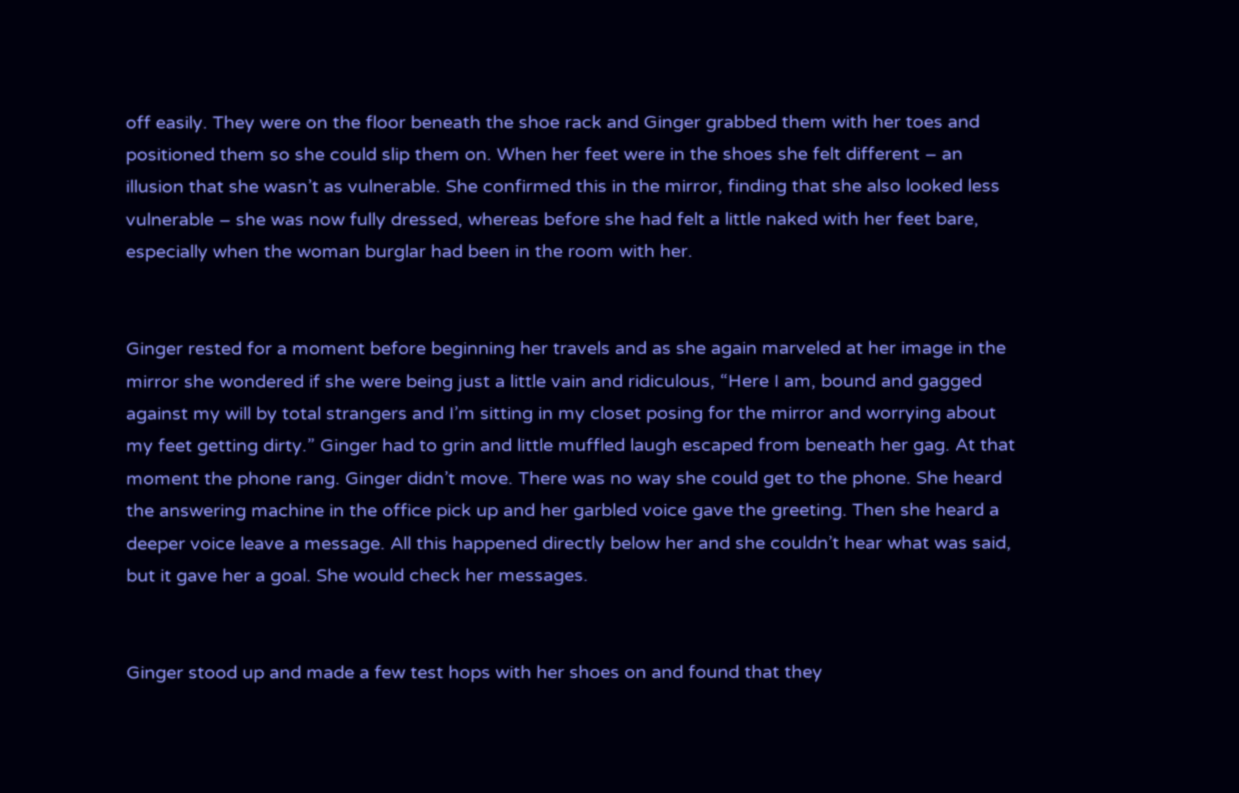off easily. They were on the floor beneath the shoe rack and Ginger grabbed them with her toes and positioned them so she could slip them on. When her feet were in the shoes she felt different – an illusion that she wasn’t as vulnerable. She confirmed this in the mirror, finding that she also looked less vulnerable – she was now fully dressed, whereas before she had felt a little naked with her feet bare, especially when the woman burglar had been in the room with her.


Ginger rested for a moment before beginning her travels and as she again marveled at her image in the mirror she wondered if she were being just a little vain and ridiculous, “Here I am, bound and gagged against my will by total strangers and I’m sitting in my closet posing for the mirror and worrying about my feet getting dirty.” Ginger had to grin and little muffled laugh escaped from beneath her gag. At that moment the phone rang. Ginger didn’t move. There was no way she could get to the phone. She heard the answering machine in the office pick up and her garbled voice gave the greeting. Then she heard a deeper voice leave a message. All this happened directly below her and she couldn’t hear what was said, but it gave her a goal. She would check her messages.


Ginger stood up and made a few test hops with her shoes on and found that they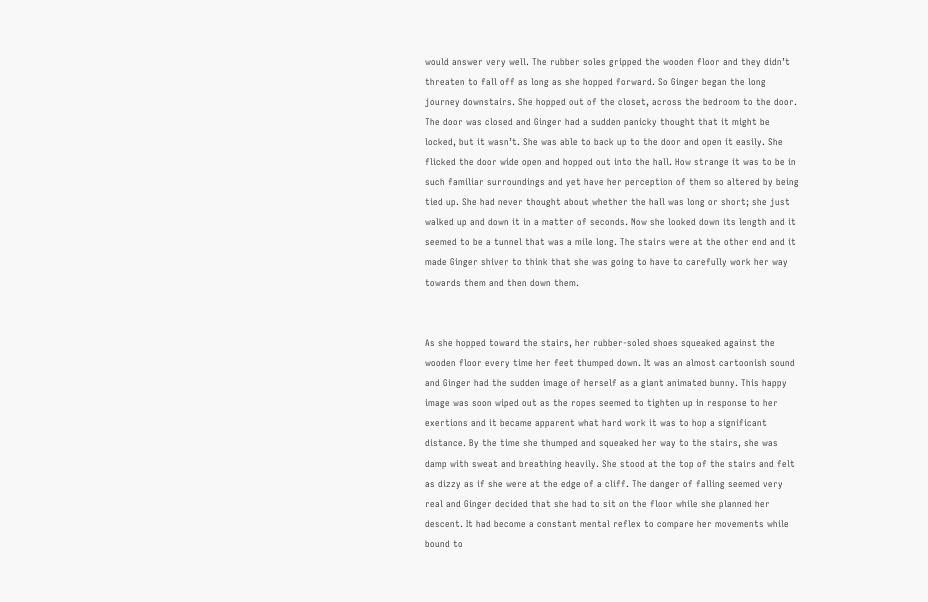would answer very well. The rubber soles gripped the wooden floor and they didn’t threaten to fall off as long as she hopped forward. So Ginger began the long journey downstairs. She hopped out of the closet, across the bedroom to the door. The door was closed and Ginger had a sudden panicky thought that it might be locked, but it wasn’t. She was able to back up to the door and open it easily. She flicked the door wide open and hopped out into the hall. How strange it was to be in such familiar surroundings and yet have her perception of them so altered by being tied up. She had never thought about whether the hall was long or short; she just walked up and down it in a matter of seconds. Now she looked down its length and it seemed to be a tunnel that was a mile long. The stairs were at the other end and it made Ginger shiver to think that she was going to have to carefully work her way towards them and then down them.


As she hopped toward the stairs, her rubber-soled shoes squeaked against the wooden floor every time her feet thumped down. It was an almost cartoonish sound and Ginger had the sudden image of herself as a giant animated bunny. This happy image was soon wiped out as the ropes seemed to tighten up in response to her exertions and it became apparent what hard work it was to hop a significant distance. By the time she thumped and squeaked her way to the stairs, she was damp with sweat and breathing heavily. She stood at the top of the stairs and felt as dizzy as if she were at the edge of a cliff. The danger of falling seemed very real and Ginger decided that she had to sit on the floor while she planned her descent. It had become a constant mental reflex to compare her movements while bound to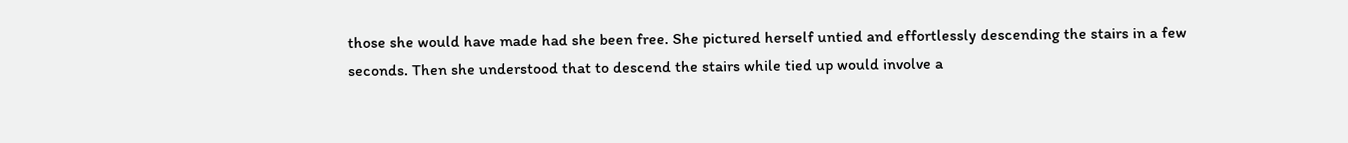those she would have made had she been free. She pictured herself untied and effortlessly descending the stairs in a few seconds. Then she understood that to descend the stairs while tied up would involve a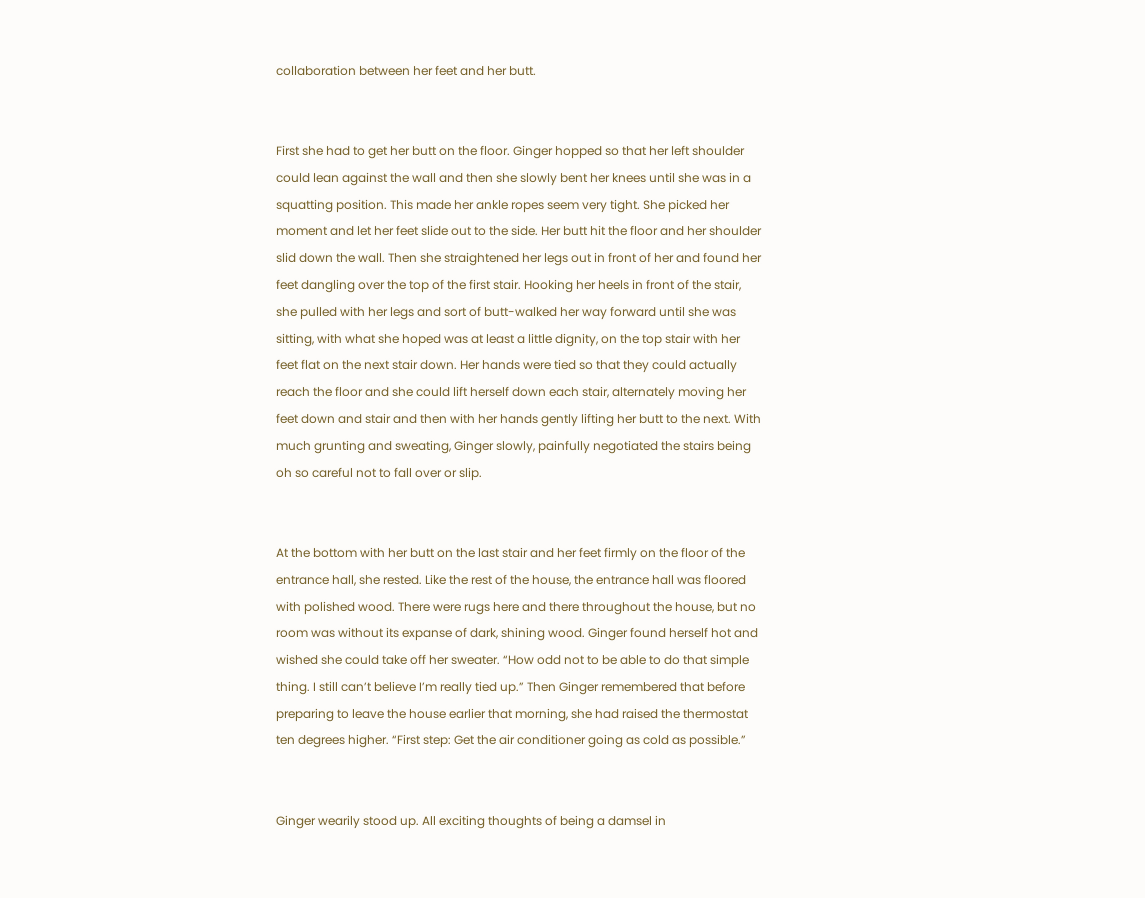collaboration between her feet and her butt.


First she had to get her butt on the floor. Ginger hopped so that her left shoulder could lean against the wall and then she slowly bent her knees until she was in a squatting position. This made her ankle ropes seem very tight. She picked her moment and let her feet slide out to the side. Her butt hit the floor and her shoulder slid down the wall. Then she straightened her legs out in front of her and found her feet dangling over the top of the first stair. Hooking her heels in front of the stair, she pulled with her legs and sort of butt-walked her way forward until she was sitting, with what she hoped was at least a little dignity, on the top stair with her feet flat on the next stair down. Her hands were tied so that they could actually reach the floor and she could lift herself down each stair, alternately moving her feet down and stair and then with her hands gently lifting her butt to the next. With much grunting and sweating, Ginger slowly, painfully negotiated the stairs being oh so careful not to fall over or slip.


At the bottom with her butt on the last stair and her feet firmly on the floor of the entrance hall, she rested. Like the rest of the house, the entrance hall was floored with polished wood. There were rugs here and there throughout the house, but no room was without its expanse of dark, shining wood. Ginger found herself hot and wished she could take off her sweater. “How odd not to be able to do that simple thing. I still can’t believe I’m really tied up.” Then Ginger remembered that before preparing to leave the house earlier that morning, she had raised the thermostat ten degrees higher. “First step: Get the air conditioner going as cold as possible.”


Ginger wearily stood up. All exciting thoughts of being a damsel in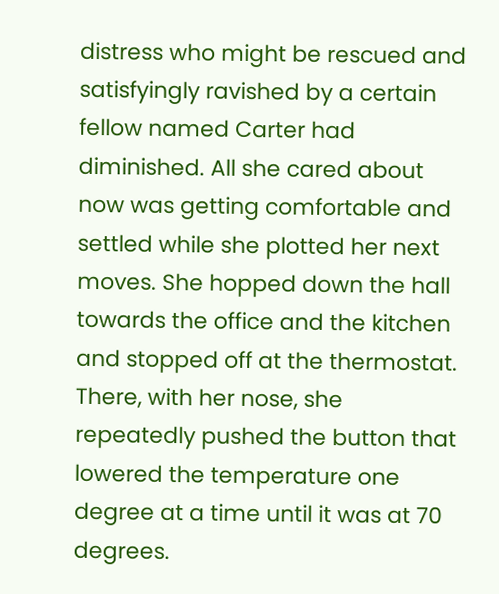distress who might be rescued and satisfyingly ravished by a certain fellow named Carter had diminished. All she cared about now was getting comfortable and settled while she plotted her next moves. She hopped down the hall towards the office and the kitchen and stopped off at the thermostat. There, with her nose, she repeatedly pushed the button that lowered the temperature one degree at a time until it was at 70 degrees.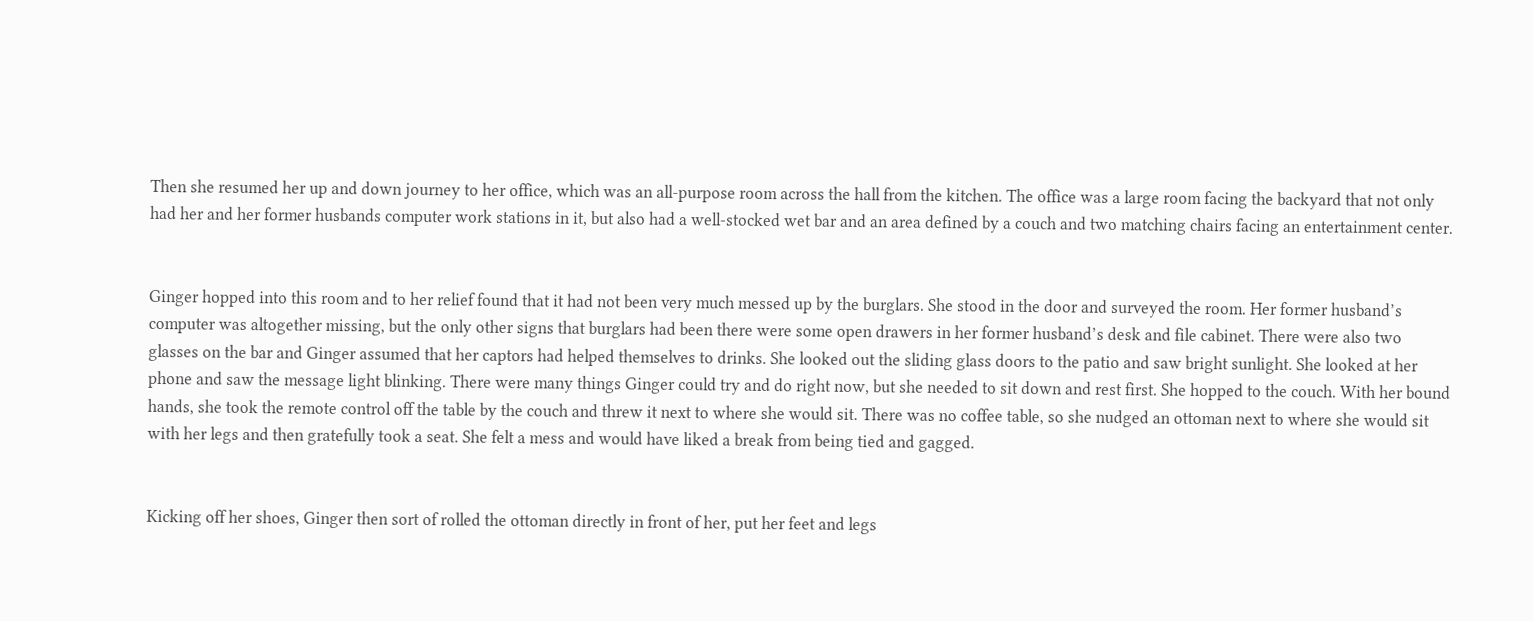Then she resumed her up and down journey to her office, which was an all-purpose room across the hall from the kitchen. The office was a large room facing the backyard that not only had her and her former husbands computer work stations in it, but also had a well-stocked wet bar and an area defined by a couch and two matching chairs facing an entertainment center.


Ginger hopped into this room and to her relief found that it had not been very much messed up by the burglars. She stood in the door and surveyed the room. Her former husband’s computer was altogether missing, but the only other signs that burglars had been there were some open drawers in her former husband’s desk and file cabinet. There were also two glasses on the bar and Ginger assumed that her captors had helped themselves to drinks. She looked out the sliding glass doors to the patio and saw bright sunlight. She looked at her phone and saw the message light blinking. There were many things Ginger could try and do right now, but she needed to sit down and rest first. She hopped to the couch. With her bound hands, she took the remote control off the table by the couch and threw it next to where she would sit. There was no coffee table, so she nudged an ottoman next to where she would sit with her legs and then gratefully took a seat. She felt a mess and would have liked a break from being tied and gagged.


Kicking off her shoes, Ginger then sort of rolled the ottoman directly in front of her, put her feet and legs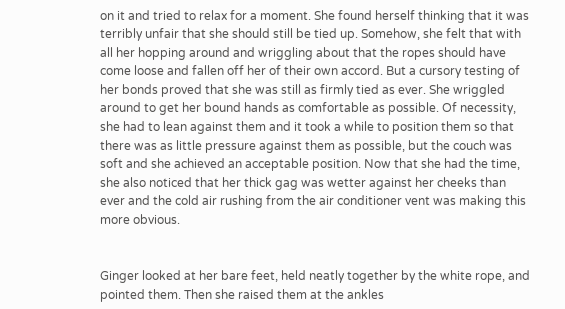on it and tried to relax for a moment. She found herself thinking that it was terribly unfair that she should still be tied up. Somehow, she felt that with all her hopping around and wriggling about that the ropes should have come loose and fallen off her of their own accord. But a cursory testing of her bonds proved that she was still as firmly tied as ever. She wriggled around to get her bound hands as comfortable as possible. Of necessity, she had to lean against them and it took a while to position them so that there was as little pressure against them as possible, but the couch was soft and she achieved an acceptable position. Now that she had the time, she also noticed that her thick gag was wetter against her cheeks than ever and the cold air rushing from the air conditioner vent was making this more obvious.


Ginger looked at her bare feet, held neatly together by the white rope, and pointed them. Then she raised them at the ankles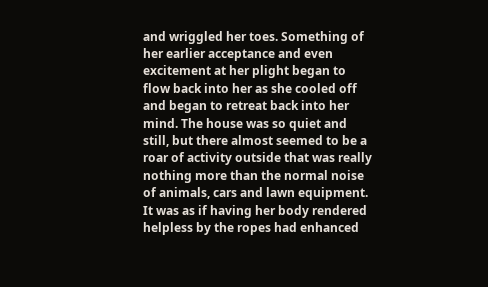and wriggled her toes. Something of her earlier acceptance and even excitement at her plight began to flow back into her as she cooled off and began to retreat back into her mind. The house was so quiet and still, but there almost seemed to be a roar of activity outside that was really nothing more than the normal noise of animals, cars and lawn equipment. It was as if having her body rendered helpless by the ropes had enhanced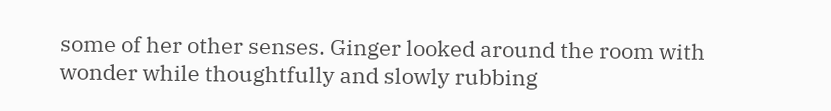some of her other senses. Ginger looked around the room with wonder while thoughtfully and slowly rubbing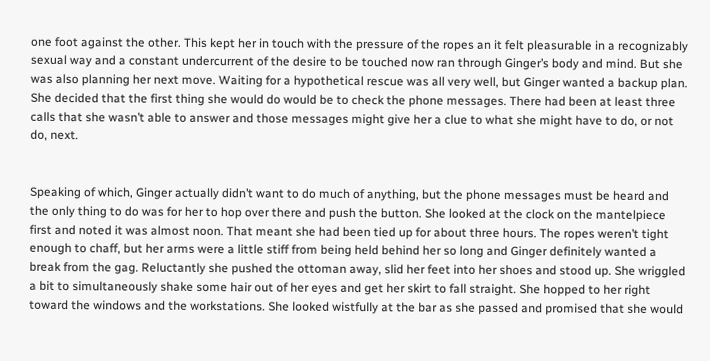one foot against the other. This kept her in touch with the pressure of the ropes an it felt pleasurable in a recognizably sexual way and a constant undercurrent of the desire to be touched now ran through Ginger’s body and mind. But she was also planning her next move. Waiting for a hypothetical rescue was all very well, but Ginger wanted a backup plan. She decided that the first thing she would do would be to check the phone messages. There had been at least three calls that she wasn’t able to answer and those messages might give her a clue to what she might have to do, or not do, next.


Speaking of which, Ginger actually didn’t want to do much of anything, but the phone messages must be heard and the only thing to do was for her to hop over there and push the button. She looked at the clock on the mantelpiece first and noted it was almost noon. That meant she had been tied up for about three hours. The ropes weren’t tight enough to chaff, but her arms were a little stiff from being held behind her so long and Ginger definitely wanted a break from the gag. Reluctantly she pushed the ottoman away, slid her feet into her shoes and stood up. She wriggled a bit to simultaneously shake some hair out of her eyes and get her skirt to fall straight. She hopped to her right toward the windows and the workstations. She looked wistfully at the bar as she passed and promised that she would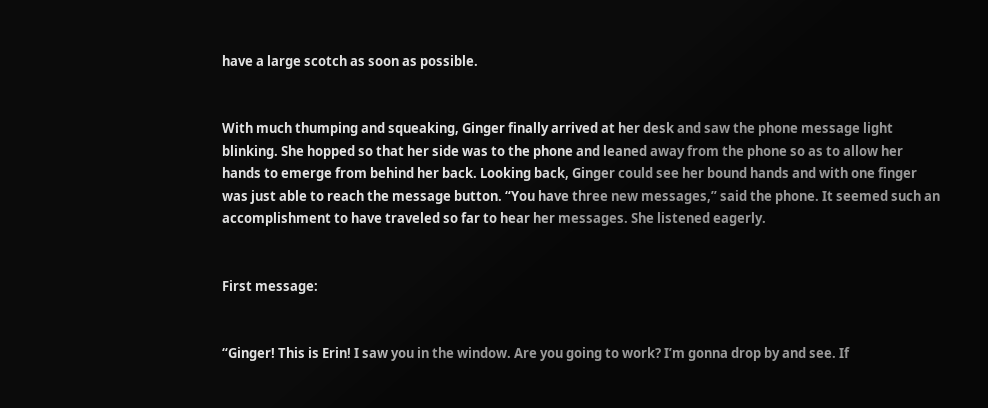have a large scotch as soon as possible.


With much thumping and squeaking, Ginger finally arrived at her desk and saw the phone message light blinking. She hopped so that her side was to the phone and leaned away from the phone so as to allow her hands to emerge from behind her back. Looking back, Ginger could see her bound hands and with one finger was just able to reach the message button. “You have three new messages,” said the phone. It seemed such an accomplishment to have traveled so far to hear her messages. She listened eagerly.


First message:


“Ginger! This is Erin! I saw you in the window. Are you going to work? I’m gonna drop by and see. If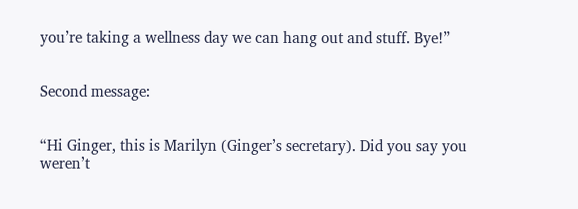you’re taking a wellness day we can hang out and stuff. Bye!”


Second message:


“Hi Ginger, this is Marilyn (Ginger’s secretary). Did you say you weren’t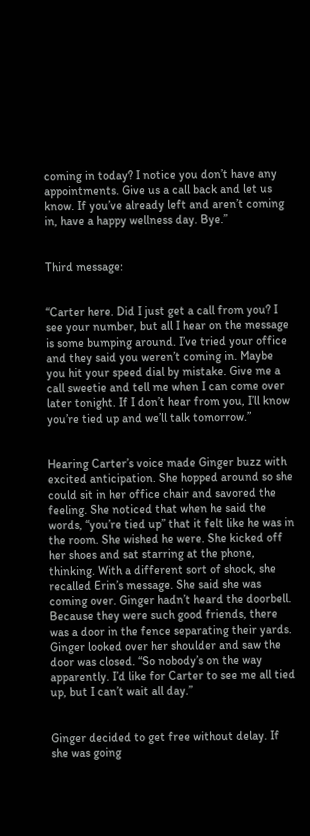coming in today? I notice you don’t have any appointments. Give us a call back and let us know. If you’ve already left and aren’t coming in, have a happy wellness day. Bye.”


Third message:


“Carter here. Did I just get a call from you? I see your number, but all I hear on the message is some bumping around. I’ve tried your office and they said you weren’t coming in. Maybe you hit your speed dial by mistake. Give me a call sweetie and tell me when I can come over later tonight. If I don’t hear from you, I’ll know you’re tied up and we’ll talk tomorrow.”


Hearing Carter’s voice made Ginger buzz with excited anticipation. She hopped around so she could sit in her office chair and savored the feeling. She noticed that when he said the words, “you’re tied up” that it felt like he was in the room. She wished he were. She kicked off her shoes and sat starring at the phone, thinking. With a different sort of shock, she recalled Erin’s message. She said she was coming over. Ginger hadn’t heard the doorbell. Because they were such good friends, there was a door in the fence separating their yards. Ginger looked over her shoulder and saw the door was closed. “So nobody’s on the way apparently. I’d like for Carter to see me all tied up, but I can’t wait all day.”


Ginger decided to get free without delay. If she was going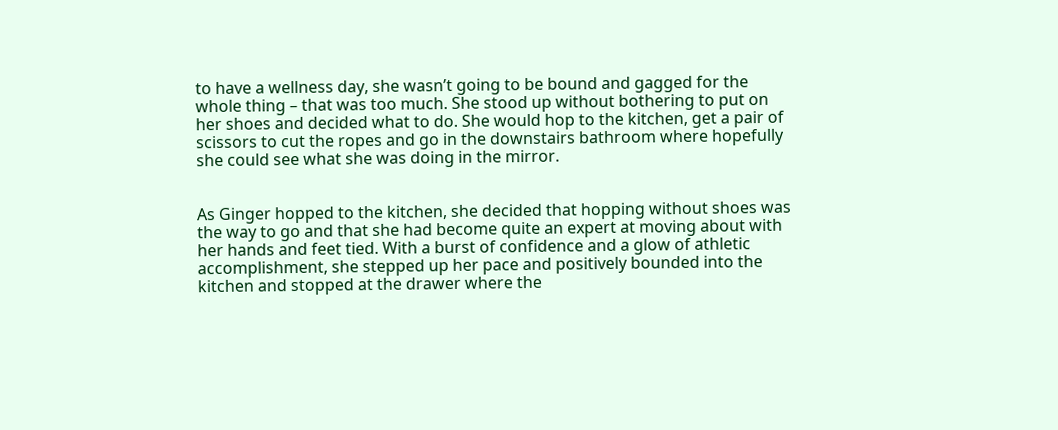to have a wellness day, she wasn’t going to be bound and gagged for the whole thing – that was too much. She stood up without bothering to put on her shoes and decided what to do. She would hop to the kitchen, get a pair of scissors to cut the ropes and go in the downstairs bathroom where hopefully she could see what she was doing in the mirror.


As Ginger hopped to the kitchen, she decided that hopping without shoes was the way to go and that she had become quite an expert at moving about with her hands and feet tied. With a burst of confidence and a glow of athletic accomplishment, she stepped up her pace and positively bounded into the kitchen and stopped at the drawer where the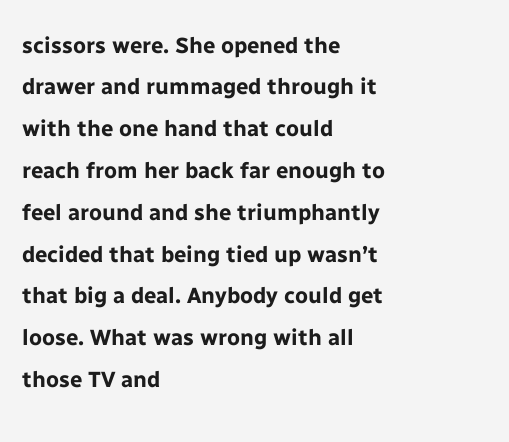scissors were. She opened the drawer and rummaged through it with the one hand that could reach from her back far enough to feel around and she triumphantly decided that being tied up wasn’t that big a deal. Anybody could get loose. What was wrong with all those TV and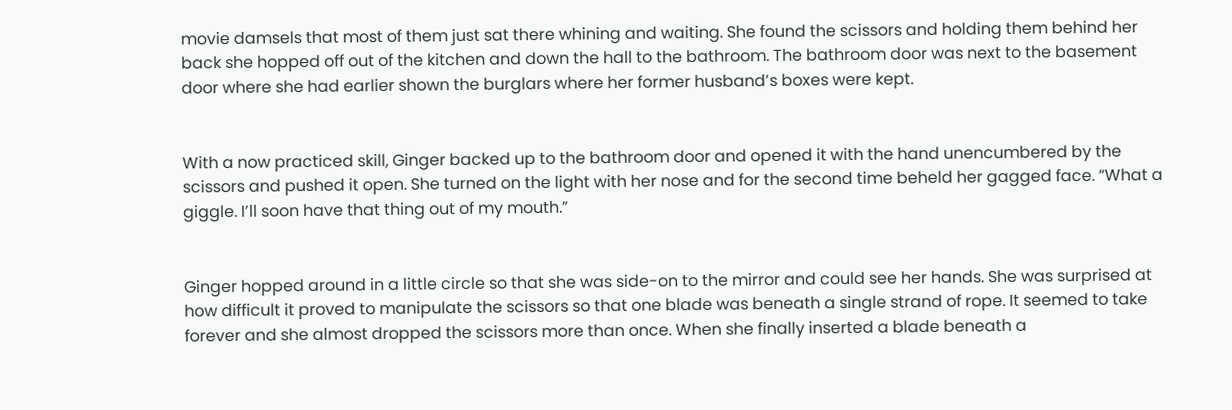movie damsels that most of them just sat there whining and waiting. She found the scissors and holding them behind her back she hopped off out of the kitchen and down the hall to the bathroom. The bathroom door was next to the basement door where she had earlier shown the burglars where her former husband’s boxes were kept.


With a now practiced skill, Ginger backed up to the bathroom door and opened it with the hand unencumbered by the scissors and pushed it open. She turned on the light with her nose and for the second time beheld her gagged face. “What a giggle. I’ll soon have that thing out of my mouth.”


Ginger hopped around in a little circle so that she was side-on to the mirror and could see her hands. She was surprised at how difficult it proved to manipulate the scissors so that one blade was beneath a single strand of rope. It seemed to take forever and she almost dropped the scissors more than once. When she finally inserted a blade beneath a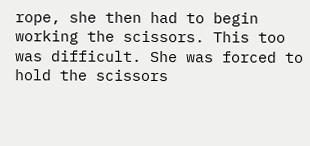rope, she then had to begin working the scissors. This too was difficult. She was forced to hold the scissors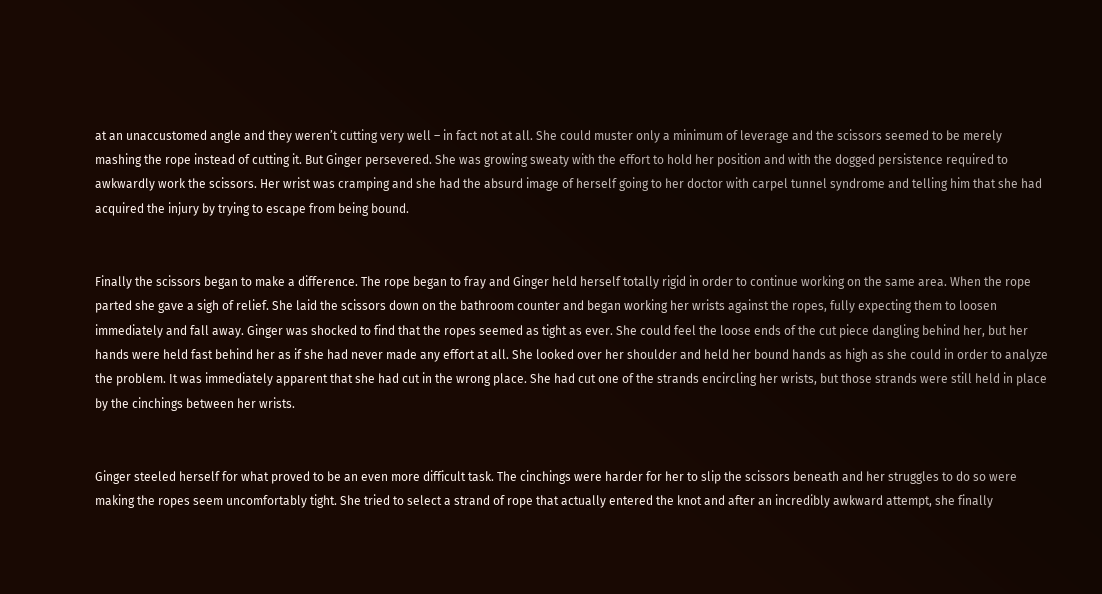at an unaccustomed angle and they weren’t cutting very well – in fact not at all. She could muster only a minimum of leverage and the scissors seemed to be merely mashing the rope instead of cutting it. But Ginger persevered. She was growing sweaty with the effort to hold her position and with the dogged persistence required to awkwardly work the scissors. Her wrist was cramping and she had the absurd image of herself going to her doctor with carpel tunnel syndrome and telling him that she had acquired the injury by trying to escape from being bound.


Finally the scissors began to make a difference. The rope began to fray and Ginger held herself totally rigid in order to continue working on the same area. When the rope parted she gave a sigh of relief. She laid the scissors down on the bathroom counter and began working her wrists against the ropes, fully expecting them to loosen immediately and fall away. Ginger was shocked to find that the ropes seemed as tight as ever. She could feel the loose ends of the cut piece dangling behind her, but her hands were held fast behind her as if she had never made any effort at all. She looked over her shoulder and held her bound hands as high as she could in order to analyze the problem. It was immediately apparent that she had cut in the wrong place. She had cut one of the strands encircling her wrists, but those strands were still held in place by the cinchings between her wrists.


Ginger steeled herself for what proved to be an even more difficult task. The cinchings were harder for her to slip the scissors beneath and her struggles to do so were making the ropes seem uncomfortably tight. She tried to select a strand of rope that actually entered the knot and after an incredibly awkward attempt, she finally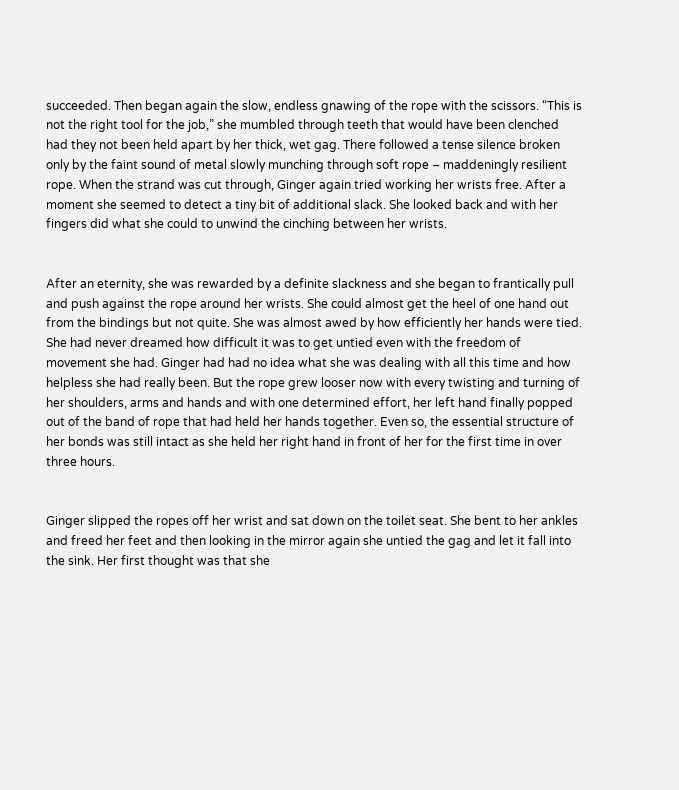succeeded. Then began again the slow, endless gnawing of the rope with the scissors. “This is not the right tool for the job,” she mumbled through teeth that would have been clenched had they not been held apart by her thick, wet gag. There followed a tense silence broken only by the faint sound of metal slowly munching through soft rope – maddeningly resilient rope. When the strand was cut through, Ginger again tried working her wrists free. After a moment she seemed to detect a tiny bit of additional slack. She looked back and with her fingers did what she could to unwind the cinching between her wrists.


After an eternity, she was rewarded by a definite slackness and she began to frantically pull and push against the rope around her wrists. She could almost get the heel of one hand out from the bindings but not quite. She was almost awed by how efficiently her hands were tied. She had never dreamed how difficult it was to get untied even with the freedom of movement she had. Ginger had had no idea what she was dealing with all this time and how helpless she had really been. But the rope grew looser now with every twisting and turning of her shoulders, arms and hands and with one determined effort, her left hand finally popped out of the band of rope that had held her hands together. Even so, the essential structure of her bonds was still intact as she held her right hand in front of her for the first time in over three hours.


Ginger slipped the ropes off her wrist and sat down on the toilet seat. She bent to her ankles and freed her feet and then looking in the mirror again she untied the gag and let it fall into the sink. Her first thought was that she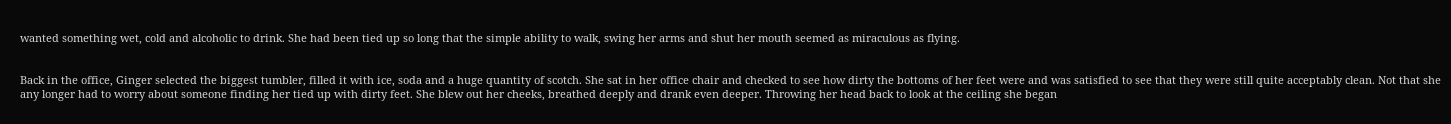wanted something wet, cold and alcoholic to drink. She had been tied up so long that the simple ability to walk, swing her arms and shut her mouth seemed as miraculous as flying.


Back in the office, Ginger selected the biggest tumbler, filled it with ice, soda and a huge quantity of scotch. She sat in her office chair and checked to see how dirty the bottoms of her feet were and was satisfied to see that they were still quite acceptably clean. Not that she any longer had to worry about someone finding her tied up with dirty feet. She blew out her cheeks, breathed deeply and drank even deeper. Throwing her head back to look at the ceiling she began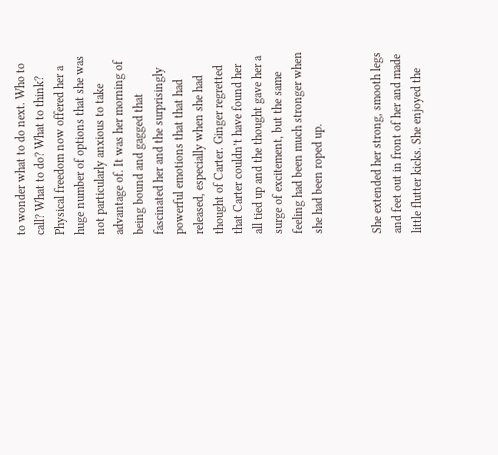to wonder what to do next. Who to call? What to do? What to think? Physical freedom now offered her a huge number of options that she was not particularly anxious to take advantage of. It was her morning of being bound and gagged that fascinated her and the surprisingly powerful emotions that that had released, especially when she had thought of Carter. Ginger regretted that Carter couldn’t have found her all tied up and the thought gave her a surge of excitement, but the same feeling had been much stronger when she had been roped up.


She extended her strong, smooth legs and feet out in front of her and made little flutter kicks. She enjoyed the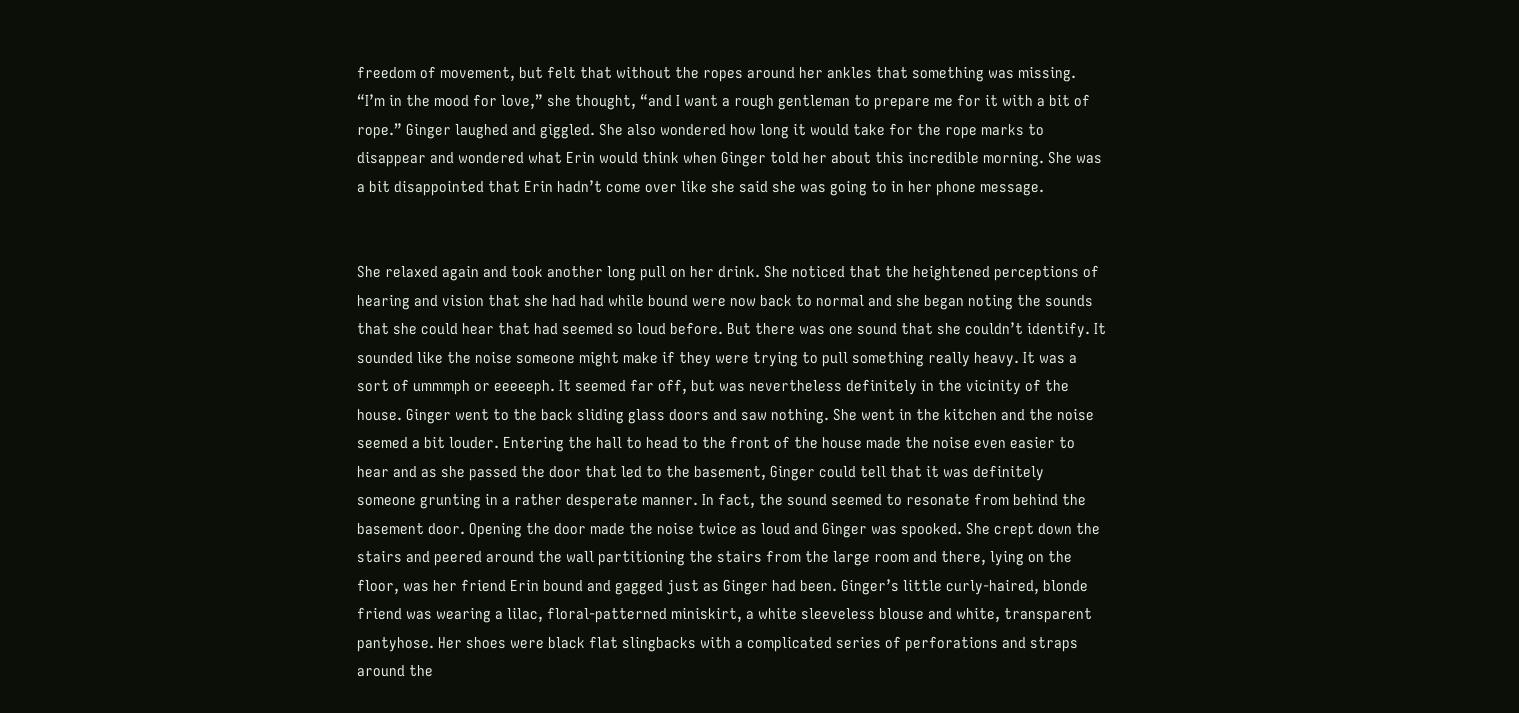freedom of movement, but felt that without the ropes around her ankles that something was missing. “I’m in the mood for love,” she thought, “and I want a rough gentleman to prepare me for it with a bit of rope.” Ginger laughed and giggled. She also wondered how long it would take for the rope marks to disappear and wondered what Erin would think when Ginger told her about this incredible morning. She was a bit disappointed that Erin hadn’t come over like she said she was going to in her phone message.


She relaxed again and took another long pull on her drink. She noticed that the heightened perceptions of hearing and vision that she had had while bound were now back to normal and she began noting the sounds that she could hear that had seemed so loud before. But there was one sound that she couldn’t identify. It sounded like the noise someone might make if they were trying to pull something really heavy. It was a sort of ummmph or eeeeeph. It seemed far off, but was nevertheless definitely in the vicinity of the house. Ginger went to the back sliding glass doors and saw nothing. She went in the kitchen and the noise seemed a bit louder. Entering the hall to head to the front of the house made the noise even easier to hear and as she passed the door that led to the basement, Ginger could tell that it was definitely someone grunting in a rather desperate manner. In fact, the sound seemed to resonate from behind the basement door. Opening the door made the noise twice as loud and Ginger was spooked. She crept down the stairs and peered around the wall partitioning the stairs from the large room and there, lying on the floor, was her friend Erin bound and gagged just as Ginger had been. Ginger’s little curly-haired, blonde friend was wearing a lilac, floral-patterned miniskirt, a white sleeveless blouse and white, transparent pantyhose. Her shoes were black flat slingbacks with a complicated series of perforations and straps around the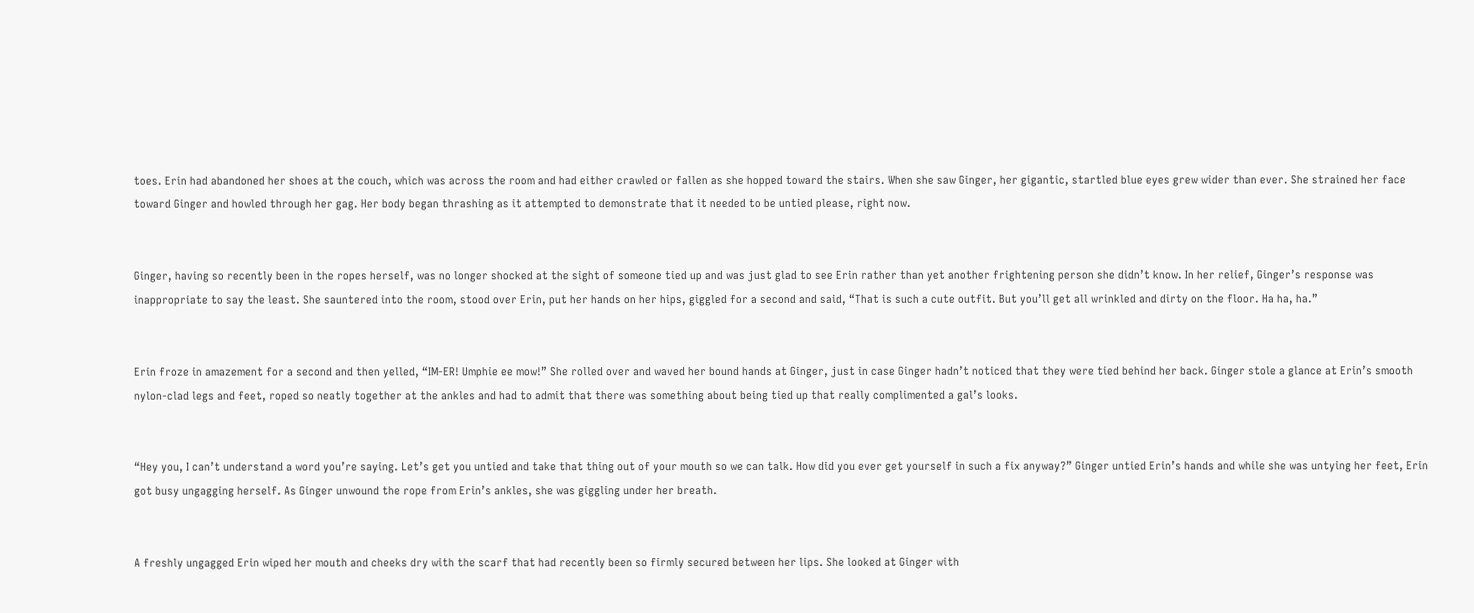toes. Erin had abandoned her shoes at the couch, which was across the room and had either crawled or fallen as she hopped toward the stairs. When she saw Ginger, her gigantic, startled blue eyes grew wider than ever. She strained her face toward Ginger and howled through her gag. Her body began thrashing as it attempted to demonstrate that it needed to be untied please, right now.


Ginger, having so recently been in the ropes herself, was no longer shocked at the sight of someone tied up and was just glad to see Erin rather than yet another frightening person she didn’t know. In her relief, Ginger’s response was inappropriate to say the least. She sauntered into the room, stood over Erin, put her hands on her hips, giggled for a second and said, “That is such a cute outfit. But you’ll get all wrinkled and dirty on the floor. Ha ha, ha.”


Erin froze in amazement for a second and then yelled, “IM-ER! Umphie ee mow!” She rolled over and waved her bound hands at Ginger, just in case Ginger hadn’t noticed that they were tied behind her back. Ginger stole a glance at Erin’s smooth nylon-clad legs and feet, roped so neatly together at the ankles and had to admit that there was something about being tied up that really complimented a gal’s looks.


“Hey you, I can’t understand a word you’re saying. Let’s get you untied and take that thing out of your mouth so we can talk. How did you ever get yourself in such a fix anyway?” Ginger untied Erin’s hands and while she was untying her feet, Erin got busy ungagging herself. As Ginger unwound the rope from Erin’s ankles, she was giggling under her breath.


A freshly ungagged Erin wiped her mouth and cheeks dry with the scarf that had recently been so firmly secured between her lips. She looked at Ginger with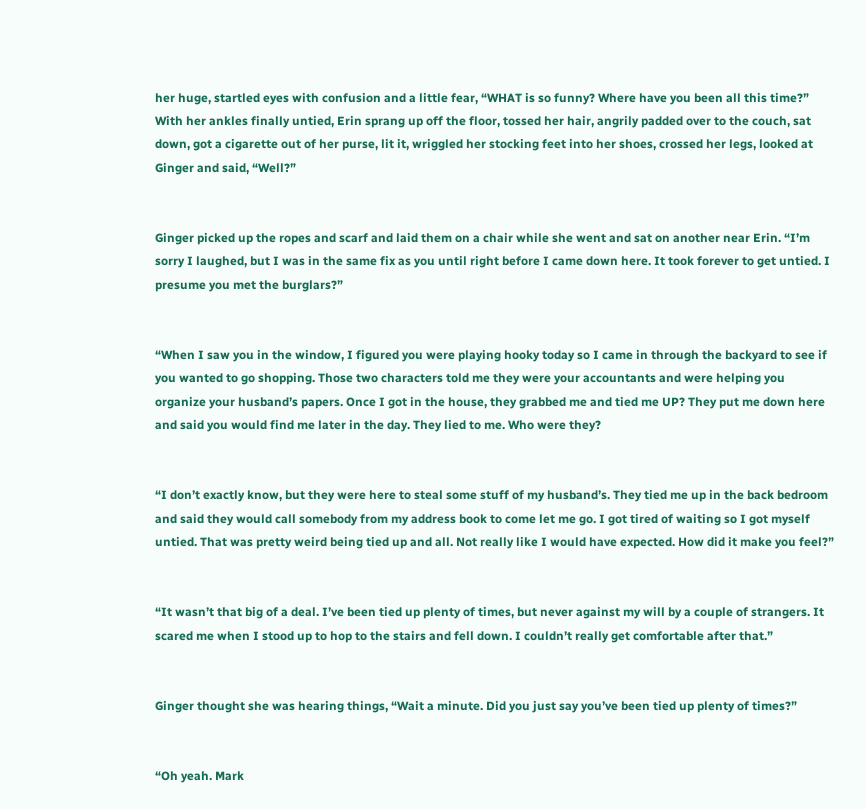her huge, startled eyes with confusion and a little fear, “WHAT is so funny? Where have you been all this time?” With her ankles finally untied, Erin sprang up off the floor, tossed her hair, angrily padded over to the couch, sat down, got a cigarette out of her purse, lit it, wriggled her stocking feet into her shoes, crossed her legs, looked at Ginger and said, “Well?”


Ginger picked up the ropes and scarf and laid them on a chair while she went and sat on another near Erin. “I’m sorry I laughed, but I was in the same fix as you until right before I came down here. It took forever to get untied. I presume you met the burglars?”


“When I saw you in the window, I figured you were playing hooky today so I came in through the backyard to see if you wanted to go shopping. Those two characters told me they were your accountants and were helping you organize your husband’s papers. Once I got in the house, they grabbed me and tied me UP? They put me down here and said you would find me later in the day. They lied to me. Who were they?


“I don’t exactly know, but they were here to steal some stuff of my husband’s. They tied me up in the back bedroom and said they would call somebody from my address book to come let me go. I got tired of waiting so I got myself untied. That was pretty weird being tied up and all. Not really like I would have expected. How did it make you feel?”


“It wasn’t that big of a deal. I’ve been tied up plenty of times, but never against my will by a couple of strangers. It scared me when I stood up to hop to the stairs and fell down. I couldn’t really get comfortable after that.”


Ginger thought she was hearing things, “Wait a minute. Did you just say you’ve been tied up plenty of times?”


“Oh yeah. Mark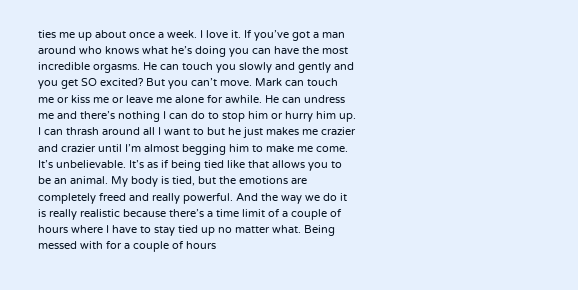ties me up about once a week. I love it. If you’ve got a man around who knows what he’s doing you can have the most incredible orgasms. He can touch you slowly and gently and you get SO excited? But you can’t move. Mark can touch me or kiss me or leave me alone for awhile. He can undress me and there’s nothing I can do to stop him or hurry him up. I can thrash around all I want to but he just makes me crazier and crazier until I’m almost begging him to make me come. It’s unbelievable. It’s as if being tied like that allows you to be an animal. My body is tied, but the emotions are completely freed and really powerful. And the way we do it is really realistic because there’s a time limit of a couple of hours where I have to stay tied up no matter what. Being messed with for a couple of hours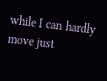while I can hardly move just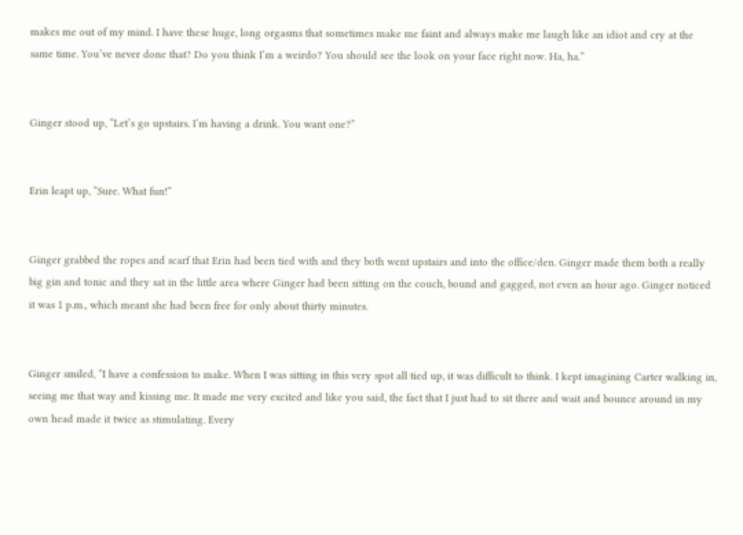makes me out of my mind. I have these huge, long orgasms that sometimes make me faint and always make me laugh like an idiot and cry at the same time. You’ve never done that? Do you think I’m a weirdo? You should see the look on your face right now. Ha, ha.”


Ginger stood up, “Let’s go upstairs. I’m having a drink. You want one?”


Erin leapt up, “Sure. What fun!”


Ginger grabbed the ropes and scarf that Erin had been tied with and they both went upstairs and into the office/den. Ginger made them both a really big gin and tonic and they sat in the little area where Ginger had been sitting on the couch, bound and gagged, not even an hour ago. Ginger noticed it was 1 p.m., which meant she had been free for only about thirty minutes.


Ginger smiled, “I have a confession to make. When I was sitting in this very spot all tied up, it was difficult to think. I kept imagining Carter walking in, seeing me that way and kissing me. It made me very excited and like you said, the fact that I just had to sit there and wait and bounce around in my own head made it twice as stimulating. Every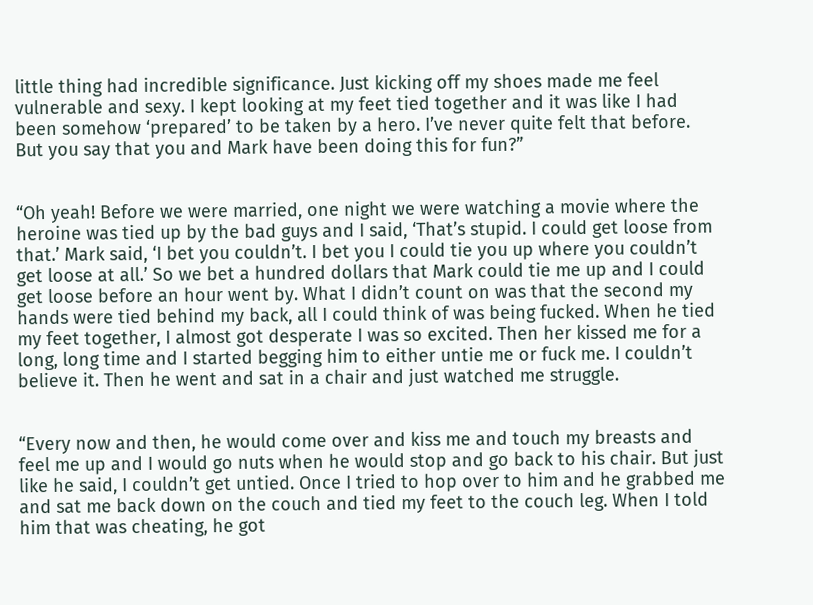little thing had incredible significance. Just kicking off my shoes made me feel vulnerable and sexy. I kept looking at my feet tied together and it was like I had been somehow ‘prepared’ to be taken by a hero. I’ve never quite felt that before. But you say that you and Mark have been doing this for fun?”


“Oh yeah! Before we were married, one night we were watching a movie where the heroine was tied up by the bad guys and I said, ‘That’s stupid. I could get loose from that.’ Mark said, ‘I bet you couldn’t. I bet you I could tie you up where you couldn’t get loose at all.’ So we bet a hundred dollars that Mark could tie me up and I could get loose before an hour went by. What I didn’t count on was that the second my hands were tied behind my back, all I could think of was being fucked. When he tied my feet together, I almost got desperate I was so excited. Then her kissed me for a long, long time and I started begging him to either untie me or fuck me. I couldn’t believe it. Then he went and sat in a chair and just watched me struggle.


“Every now and then, he would come over and kiss me and touch my breasts and feel me up and I would go nuts when he would stop and go back to his chair. But just like he said, I couldn’t get untied. Once I tried to hop over to him and he grabbed me and sat me back down on the couch and tied my feet to the couch leg. When I told him that was cheating, he got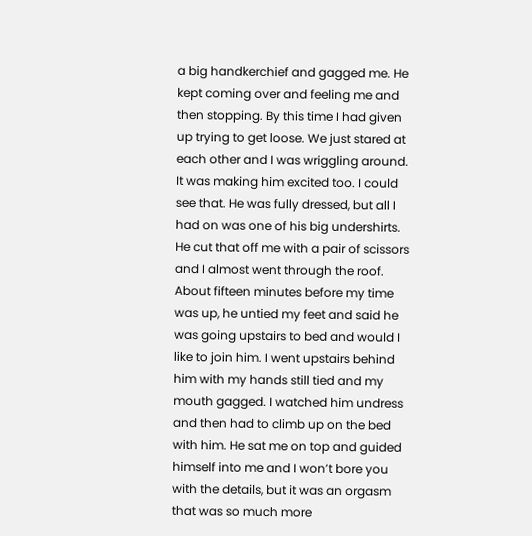a big handkerchief and gagged me. He kept coming over and feeling me and then stopping. By this time I had given up trying to get loose. We just stared at each other and I was wriggling around. It was making him excited too. I could see that. He was fully dressed, but all I had on was one of his big undershirts. He cut that off me with a pair of scissors and I almost went through the roof. About fifteen minutes before my time was up, he untied my feet and said he was going upstairs to bed and would I like to join him. I went upstairs behind him with my hands still tied and my mouth gagged. I watched him undress and then had to climb up on the bed with him. He sat me on top and guided himself into me and I won’t bore you with the details, but it was an orgasm that was so much more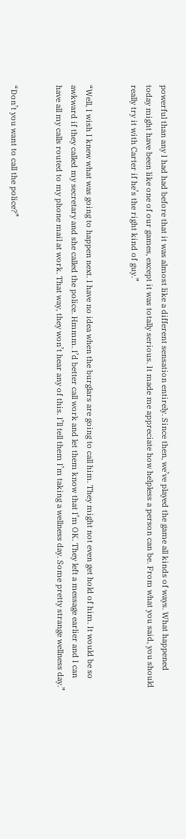powerful than any I had had before that it was almost like a different sensation entirely. Since then, we’ve played the game all kinds of ways. What happened today might have been like one of our games, except it was totally serious. It made me appreciate how helpless a person can be. From what you said, you should really try it with Carter if he’s the right kind of guy.”


“Well, I wish I knew what was going to happen next. I have no idea when the burglars are going to call him. They might not even get hold of him. It would be so awkward if they called my secretary and she called the police. Hmmm. I’d better call work and let them know that I’m OK. They left a message earlier and I can have all my calls routed to my phone mail at work. That way, they won’t hear any of this. I’ll tell them I’m taking a wellness day. Some pretty strange wellness day.”


“Don’t you want to call the police?”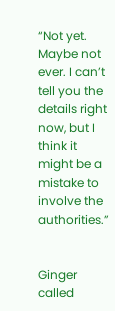“Not yet. Maybe not ever. I can’t tell you the details right now, but I think it might be a mistake to involve the authorities.”


Ginger called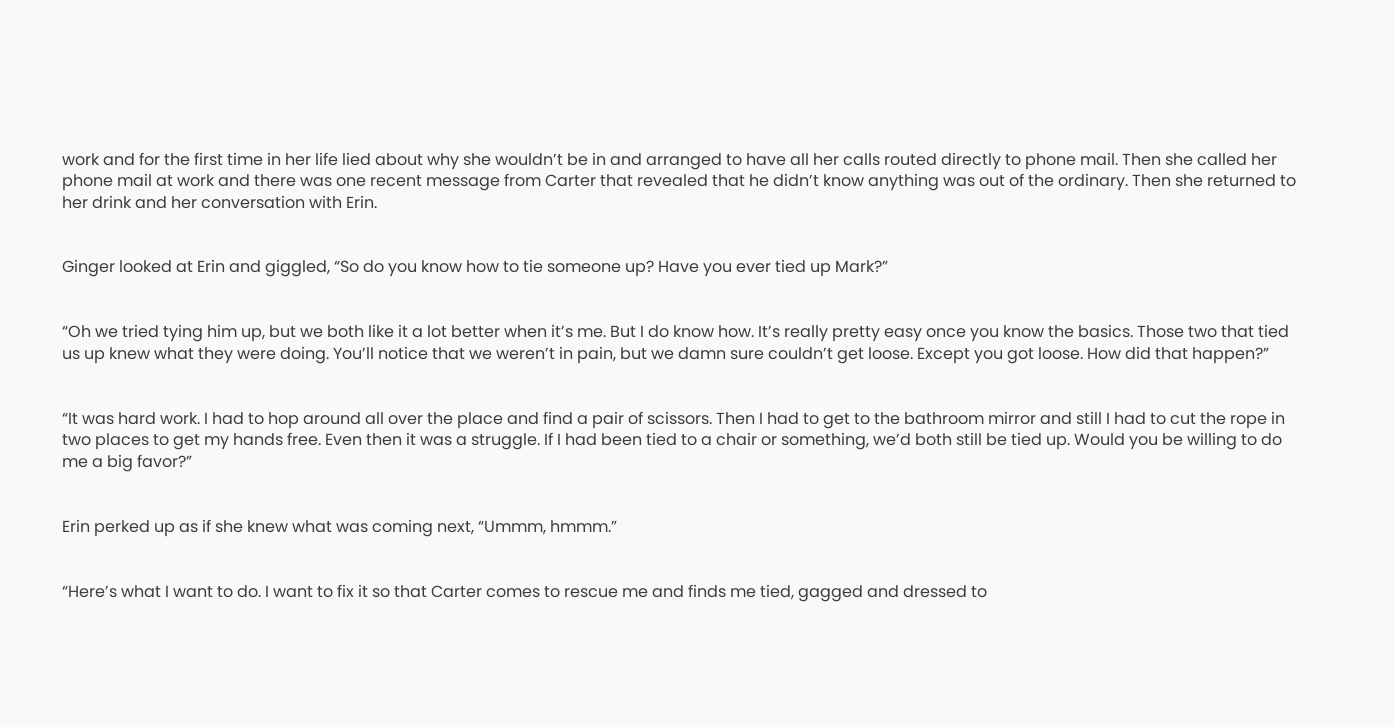work and for the first time in her life lied about why she wouldn’t be in and arranged to have all her calls routed directly to phone mail. Then she called her phone mail at work and there was one recent message from Carter that revealed that he didn’t know anything was out of the ordinary. Then she returned to her drink and her conversation with Erin.


Ginger looked at Erin and giggled, “So do you know how to tie someone up? Have you ever tied up Mark?”


“Oh we tried tying him up, but we both like it a lot better when it’s me. But I do know how. It’s really pretty easy once you know the basics. Those two that tied us up knew what they were doing. You’ll notice that we weren’t in pain, but we damn sure couldn’t get loose. Except you got loose. How did that happen?”


“It was hard work. I had to hop around all over the place and find a pair of scissors. Then I had to get to the bathroom mirror and still I had to cut the rope in two places to get my hands free. Even then it was a struggle. If I had been tied to a chair or something, we’d both still be tied up. Would you be willing to do me a big favor?”


Erin perked up as if she knew what was coming next, “Ummm, hmmm.”


“Here’s what I want to do. I want to fix it so that Carter comes to rescue me and finds me tied, gagged and dressed to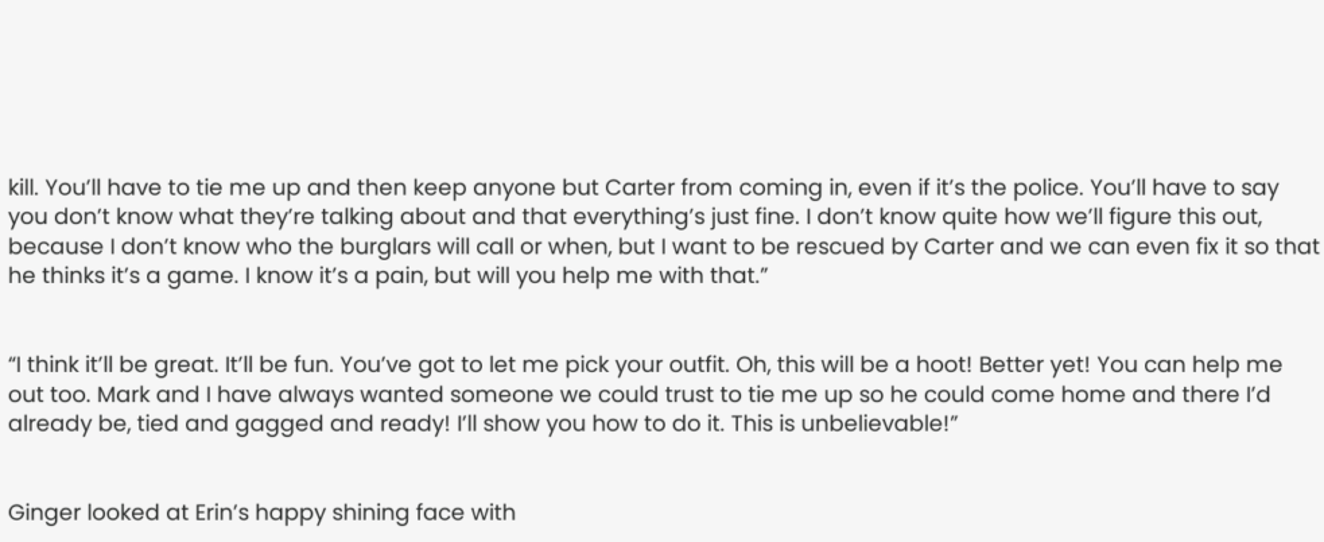kill. You’ll have to tie me up and then keep anyone but Carter from coming in, even if it’s the police. You’ll have to say you don’t know what they’re talking about and that everything’s just fine. I don’t know quite how we’ll figure this out, because I don’t know who the burglars will call or when, but I want to be rescued by Carter and we can even fix it so that he thinks it’s a game. I know it’s a pain, but will you help me with that.”


“I think it’ll be great. It’ll be fun. You’ve got to let me pick your outfit. Oh, this will be a hoot! Better yet! You can help me out too. Mark and I have always wanted someone we could trust to tie me up so he could come home and there I’d already be, tied and gagged and ready! I’ll show you how to do it. This is unbelievable!”


Ginger looked at Erin’s happy shining face with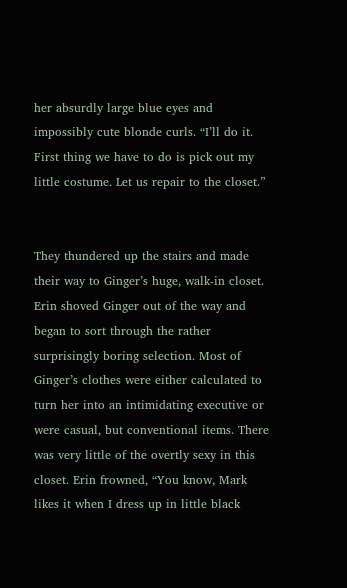her absurdly large blue eyes and impossibly cute blonde curls. “I’ll do it. First thing we have to do is pick out my little costume. Let us repair to the closet.”


They thundered up the stairs and made their way to Ginger’s huge, walk-in closet. Erin shoved Ginger out of the way and began to sort through the rather surprisingly boring selection. Most of Ginger’s clothes were either calculated to turn her into an intimidating executive or were casual, but conventional items. There was very little of the overtly sexy in this closet. Erin frowned, “You know, Mark likes it when I dress up in little black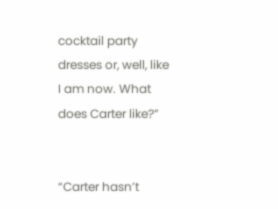cocktail party dresses or, well, like I am now. What does Carter like?”


“Carter hasn’t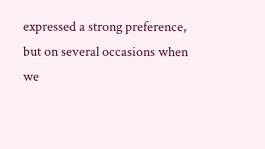expressed a strong preference, but on several occasions when we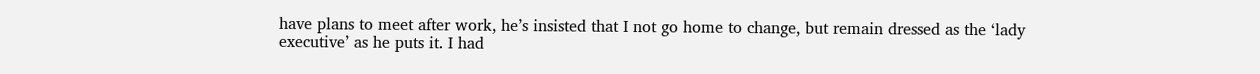have plans to meet after work, he’s insisted that I not go home to change, but remain dressed as the ‘lady executive’ as he puts it. I had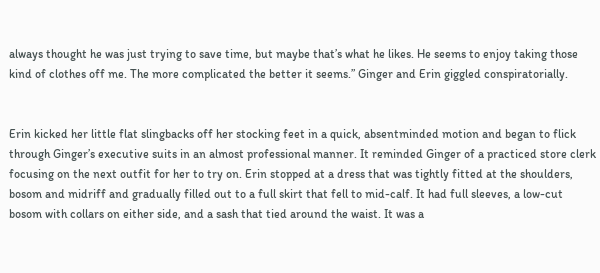always thought he was just trying to save time, but maybe that’s what he likes. He seems to enjoy taking those kind of clothes off me. The more complicated the better it seems.” Ginger and Erin giggled conspiratorially.


Erin kicked her little flat slingbacks off her stocking feet in a quick, absentminded motion and began to flick through Ginger’s executive suits in an almost professional manner. It reminded Ginger of a practiced store clerk focusing on the next outfit for her to try on. Erin stopped at a dress that was tightly fitted at the shoulders, bosom and midriff and gradually filled out to a full skirt that fell to mid-calf. It had full sleeves, a low-cut bosom with collars on either side, and a sash that tied around the waist. It was a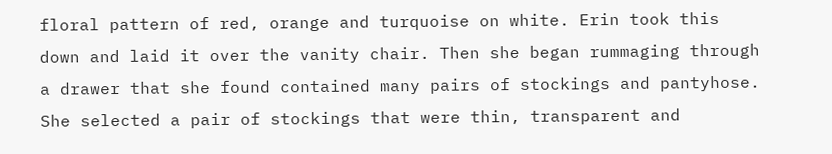floral pattern of red, orange and turquoise on white. Erin took this down and laid it over the vanity chair. Then she began rummaging through a drawer that she found contained many pairs of stockings and pantyhose. She selected a pair of stockings that were thin, transparent and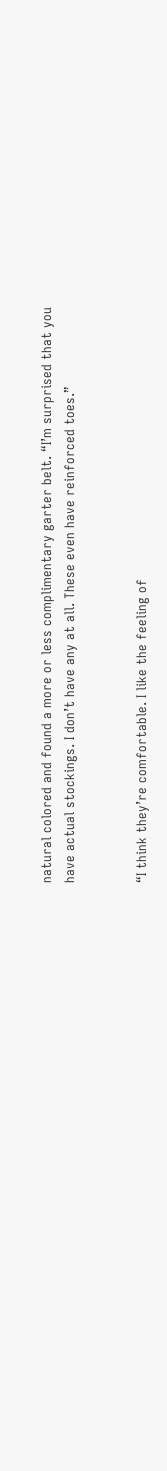natural colored and found a more or less complimentary garter belt. “I’m surprised that you have actual stockings. I don’t have any at all. These even have reinforced toes.”


“I think they’re comfortable. I like the feeling of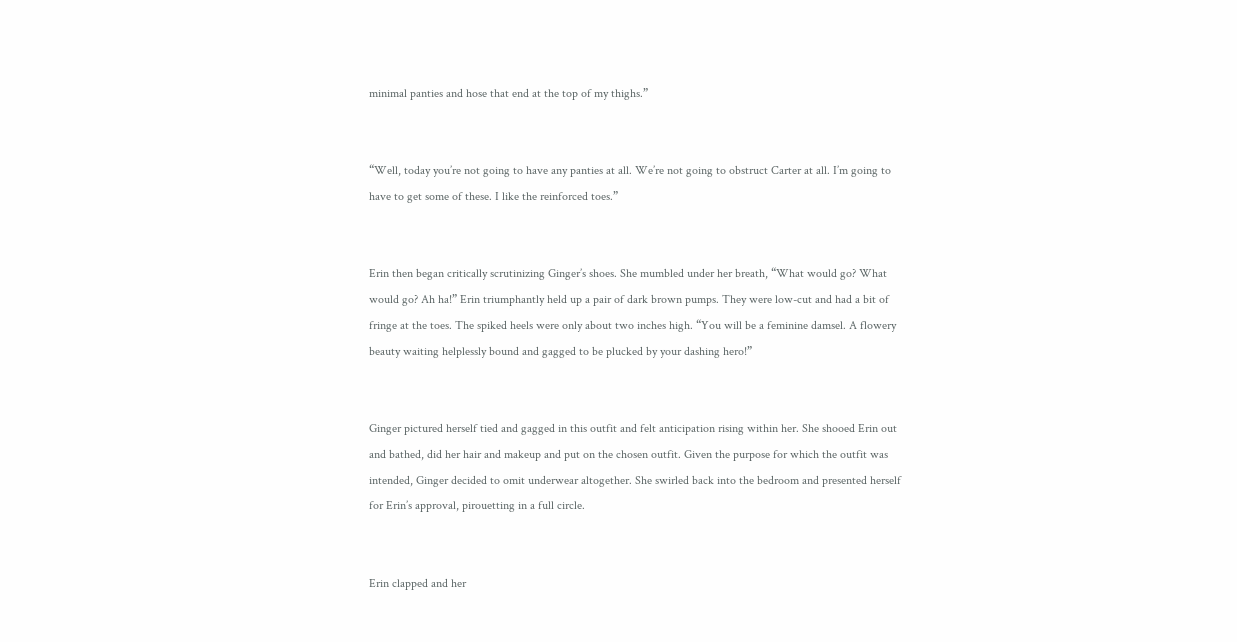minimal panties and hose that end at the top of my thighs.”


“Well, today you’re not going to have any panties at all. We’re not going to obstruct Carter at all. I’m going to have to get some of these. I like the reinforced toes.”


Erin then began critically scrutinizing Ginger’s shoes. She mumbled under her breath, “What would go? What would go? Ah ha!” Erin triumphantly held up a pair of dark brown pumps. They were low-cut and had a bit of fringe at the toes. The spiked heels were only about two inches high. “You will be a feminine damsel. A flowery beauty waiting helplessly bound and gagged to be plucked by your dashing hero!”


Ginger pictured herself tied and gagged in this outfit and felt anticipation rising within her. She shooed Erin out and bathed, did her hair and makeup and put on the chosen outfit. Given the purpose for which the outfit was intended, Ginger decided to omit underwear altogether. She swirled back into the bedroom and presented herself for Erin’s approval, pirouetting in a full circle.


Erin clapped and her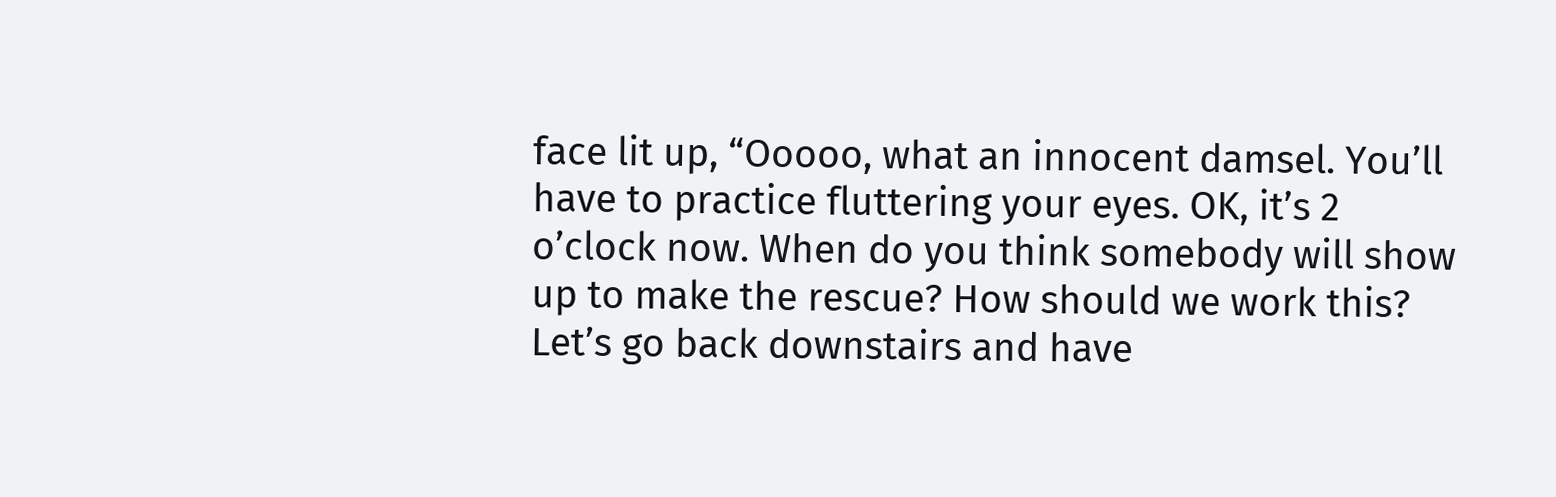face lit up, “Ooooo, what an innocent damsel. You’ll have to practice fluttering your eyes. OK, it’s 2 o’clock now. When do you think somebody will show up to make the rescue? How should we work this? Let’s go back downstairs and have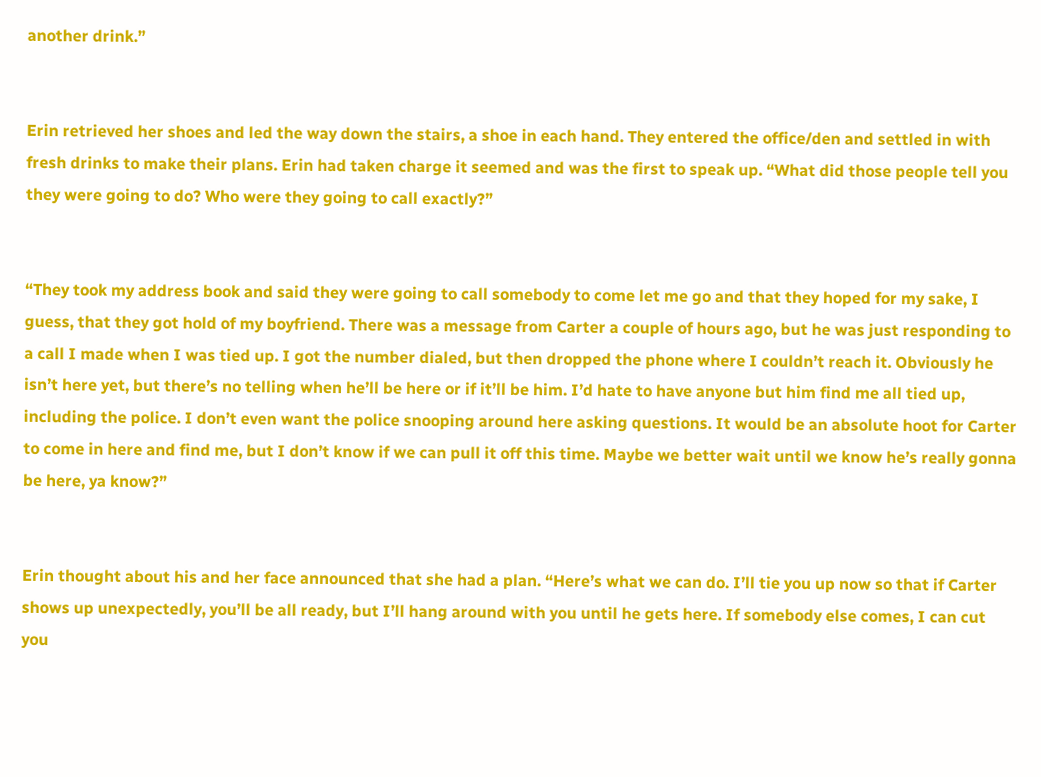another drink.”


Erin retrieved her shoes and led the way down the stairs, a shoe in each hand. They entered the office/den and settled in with fresh drinks to make their plans. Erin had taken charge it seemed and was the first to speak up. “What did those people tell you they were going to do? Who were they going to call exactly?”


“They took my address book and said they were going to call somebody to come let me go and that they hoped for my sake, I guess, that they got hold of my boyfriend. There was a message from Carter a couple of hours ago, but he was just responding to a call I made when I was tied up. I got the number dialed, but then dropped the phone where I couldn’t reach it. Obviously he isn’t here yet, but there’s no telling when he’ll be here or if it’ll be him. I’d hate to have anyone but him find me all tied up, including the police. I don’t even want the police snooping around here asking questions. It would be an absolute hoot for Carter to come in here and find me, but I don’t know if we can pull it off this time. Maybe we better wait until we know he’s really gonna be here, ya know?”


Erin thought about his and her face announced that she had a plan. “Here’s what we can do. I’ll tie you up now so that if Carter shows up unexpectedly, you’ll be all ready, but I’ll hang around with you until he gets here. If somebody else comes, I can cut you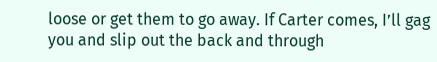loose or get them to go away. If Carter comes, I’ll gag you and slip out the back and through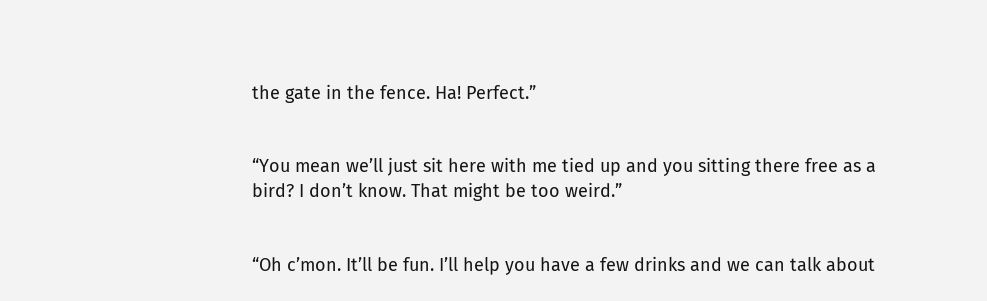the gate in the fence. Ha! Perfect.”


“You mean we’ll just sit here with me tied up and you sitting there free as a bird? I don’t know. That might be too weird.”


“Oh c’mon. It’ll be fun. I’ll help you have a few drinks and we can talk about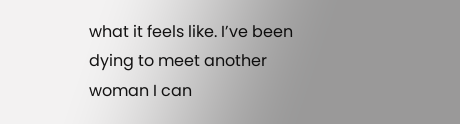what it feels like. I’ve been dying to meet another woman I can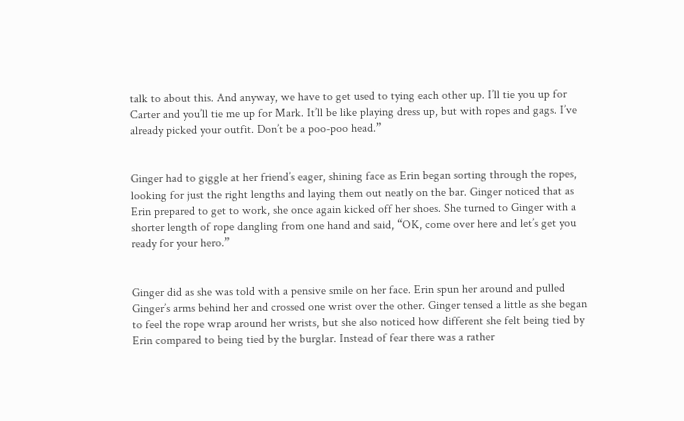talk to about this. And anyway, we have to get used to tying each other up. I’ll tie you up for Carter and you’ll tie me up for Mark. It’ll be like playing dress up, but with ropes and gags. I’ve already picked your outfit. Don’t be a poo-poo head.”


Ginger had to giggle at her friend’s eager, shining face as Erin began sorting through the ropes, looking for just the right lengths and laying them out neatly on the bar. Ginger noticed that as Erin prepared to get to work, she once again kicked off her shoes. She turned to Ginger with a shorter length of rope dangling from one hand and said, “OK, come over here and let’s get you ready for your hero.”


Ginger did as she was told with a pensive smile on her face. Erin spun her around and pulled Ginger’s arms behind her and crossed one wrist over the other. Ginger tensed a little as she began to feel the rope wrap around her wrists, but she also noticed how different she felt being tied by Erin compared to being tied by the burglar. Instead of fear there was a rather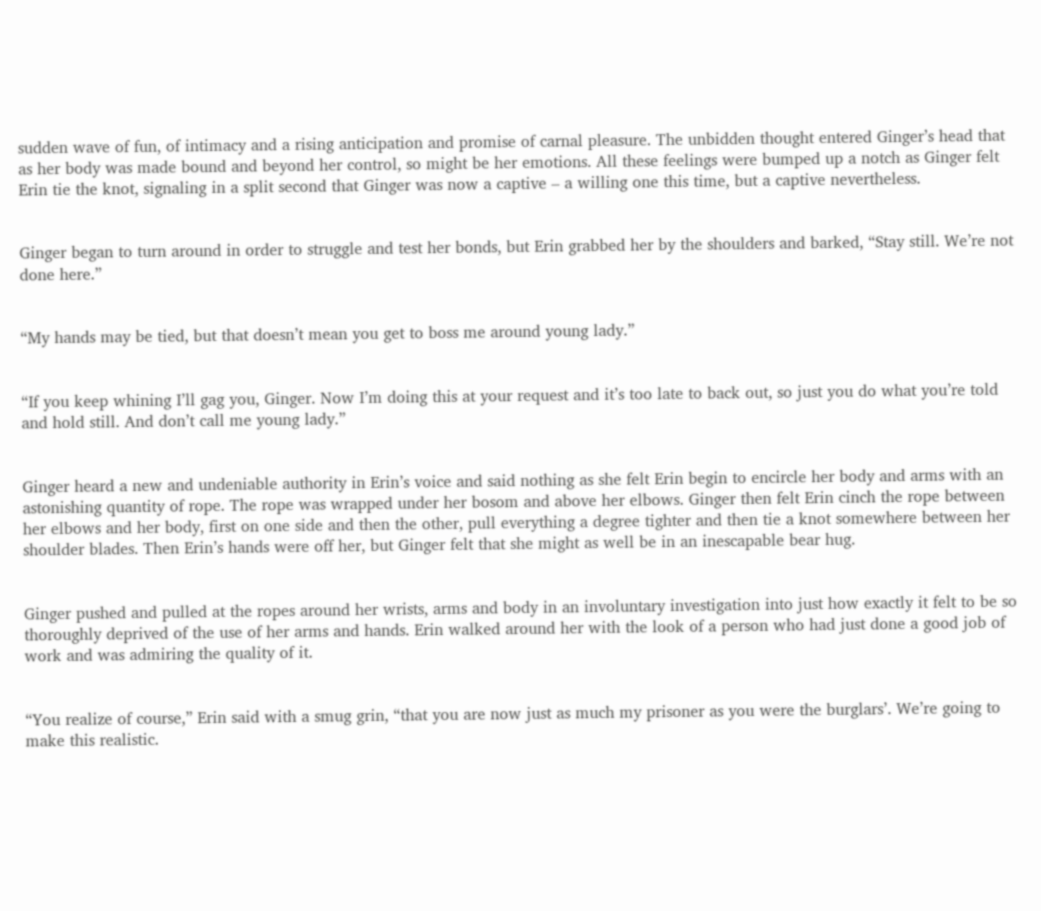sudden wave of fun, of intimacy and a rising anticipation and promise of carnal pleasure. The unbidden thought entered Ginger’s head that as her body was made bound and beyond her control, so might be her emotions. All these feelings were bumped up a notch as Ginger felt Erin tie the knot, signaling in a split second that Ginger was now a captive – a willing one this time, but a captive nevertheless.


Ginger began to turn around in order to struggle and test her bonds, but Erin grabbed her by the shoulders and barked, “Stay still. We’re not done here.”


“My hands may be tied, but that doesn’t mean you get to boss me around young lady.”


“If you keep whining I’ll gag you, Ginger. Now I’m doing this at your request and it’s too late to back out, so just you do what you’re told and hold still. And don’t call me young lady.”


Ginger heard a new and undeniable authority in Erin’s voice and said nothing as she felt Erin begin to encircle her body and arms with an astonishing quantity of rope. The rope was wrapped under her bosom and above her elbows. Ginger then felt Erin cinch the rope between her elbows and her body, first on one side and then the other, pull everything a degree tighter and then tie a knot somewhere between her shoulder blades. Then Erin’s hands were off her, but Ginger felt that she might as well be in an inescapable bear hug.


Ginger pushed and pulled at the ropes around her wrists, arms and body in an involuntary investigation into just how exactly it felt to be so thoroughly deprived of the use of her arms and hands. Erin walked around her with the look of a person who had just done a good job of work and was admiring the quality of it.


“You realize of course,” Erin said with a smug grin, “that you are now just as much my prisoner as you were the burglars’. We’re going to make this realistic.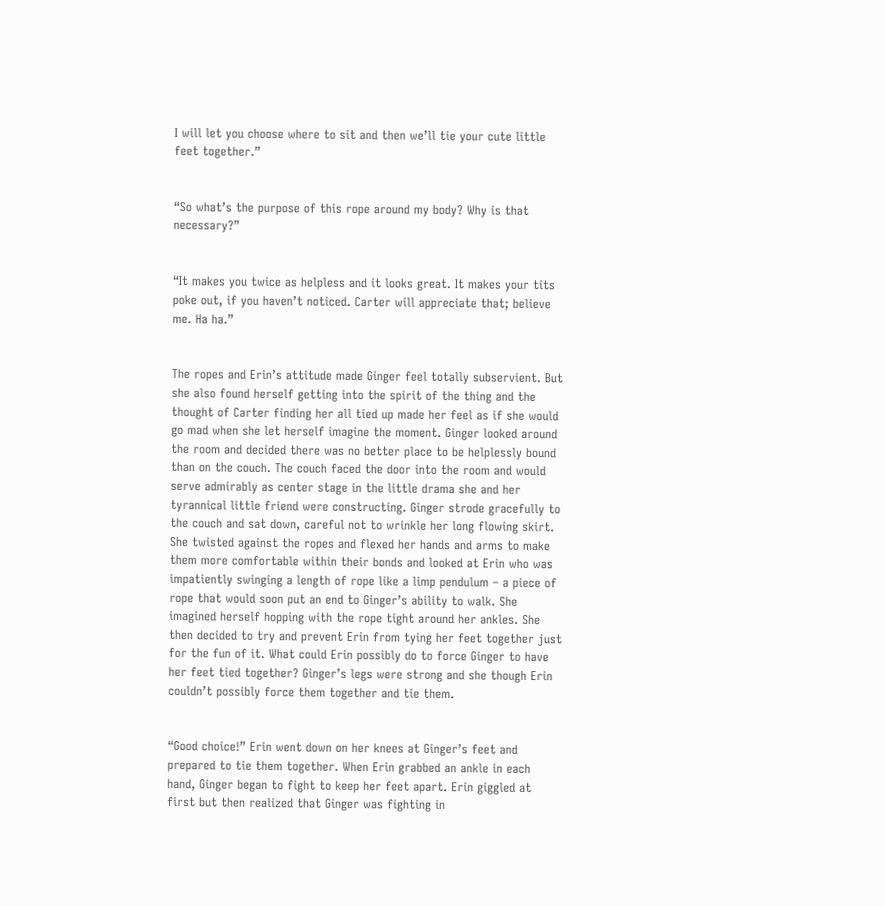I will let you choose where to sit and then we’ll tie your cute little feet together.”


“So what’s the purpose of this rope around my body? Why is that necessary?”


“It makes you twice as helpless and it looks great. It makes your tits poke out, if you haven’t noticed. Carter will appreciate that; believe me. Ha ha.”


The ropes and Erin’s attitude made Ginger feel totally subservient. But she also found herself getting into the spirit of the thing and the thought of Carter finding her all tied up made her feel as if she would go mad when she let herself imagine the moment. Ginger looked around the room and decided there was no better place to be helplessly bound than on the couch. The couch faced the door into the room and would serve admirably as center stage in the little drama she and her tyrannical little friend were constructing. Ginger strode gracefully to the couch and sat down, careful not to wrinkle her long flowing skirt. She twisted against the ropes and flexed her hands and arms to make them more comfortable within their bonds and looked at Erin who was impatiently swinging a length of rope like a limp pendulum – a piece of rope that would soon put an end to Ginger’s ability to walk. She imagined herself hopping with the rope tight around her ankles. She then decided to try and prevent Erin from tying her feet together just for the fun of it. What could Erin possibly do to force Ginger to have her feet tied together? Ginger’s legs were strong and she though Erin couldn’t possibly force them together and tie them.


“Good choice!” Erin went down on her knees at Ginger’s feet and prepared to tie them together. When Erin grabbed an ankle in each hand, Ginger began to fight to keep her feet apart. Erin giggled at first but then realized that Ginger was fighting in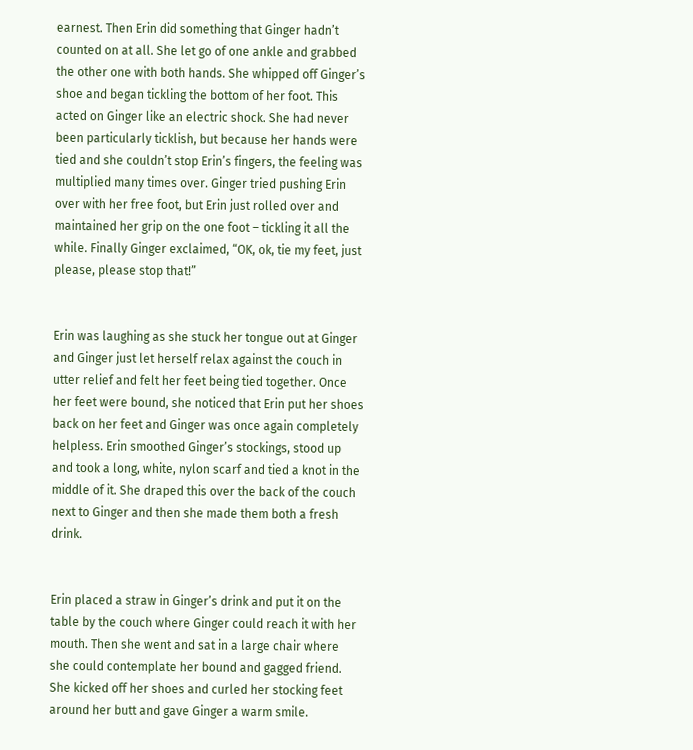earnest. Then Erin did something that Ginger hadn’t counted on at all. She let go of one ankle and grabbed the other one with both hands. She whipped off Ginger’s shoe and began tickling the bottom of her foot. This acted on Ginger like an electric shock. She had never been particularly ticklish, but because her hands were tied and she couldn’t stop Erin’s fingers, the feeling was multiplied many times over. Ginger tried pushing Erin over with her free foot, but Erin just rolled over and maintained her grip on the one foot – tickling it all the while. Finally Ginger exclaimed, “OK, ok, tie my feet, just please, please stop that!”


Erin was laughing as she stuck her tongue out at Ginger and Ginger just let herself relax against the couch in utter relief and felt her feet being tied together. Once her feet were bound, she noticed that Erin put her shoes back on her feet and Ginger was once again completely helpless. Erin smoothed Ginger’s stockings, stood up and took a long, white, nylon scarf and tied a knot in the middle of it. She draped this over the back of the couch next to Ginger and then she made them both a fresh drink.


Erin placed a straw in Ginger’s drink and put it on the table by the couch where Ginger could reach it with her mouth. Then she went and sat in a large chair where she could contemplate her bound and gagged friend. She kicked off her shoes and curled her stocking feet around her butt and gave Ginger a warm smile.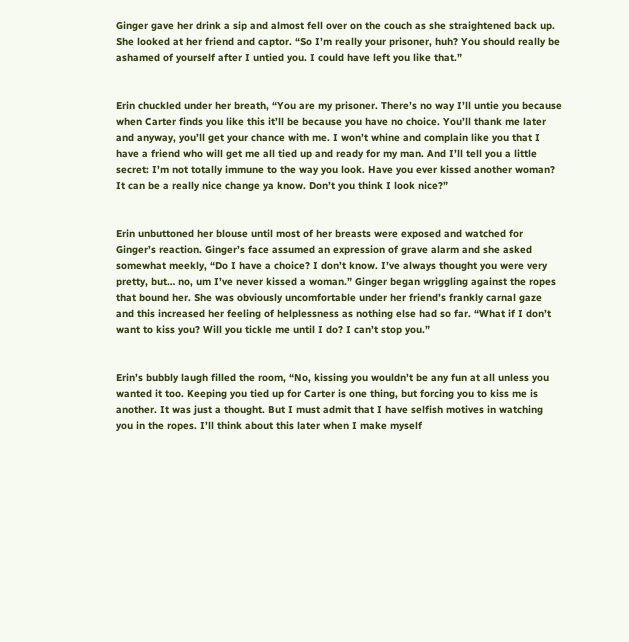Ginger gave her drink a sip and almost fell over on the couch as she straightened back up. She looked at her friend and captor. “So I’m really your prisoner, huh? You should really be ashamed of yourself after I untied you. I could have left you like that.”


Erin chuckled under her breath, “You are my prisoner. There’s no way I’ll untie you because when Carter finds you like this it’ll be because you have no choice. You’ll thank me later and anyway, you’ll get your chance with me. I won’t whine and complain like you that I have a friend who will get me all tied up and ready for my man. And I’ll tell you a little secret: I’m not totally immune to the way you look. Have you ever kissed another woman? It can be a really nice change ya know. Don’t you think I look nice?”


Erin unbuttoned her blouse until most of her breasts were exposed and watched for Ginger’s reaction. Ginger’s face assumed an expression of grave alarm and she asked somewhat meekly, “Do I have a choice? I don’t know. I’ve always thought you were very pretty, but… no, um I’ve never kissed a woman.” Ginger began wriggling against the ropes that bound her. She was obviously uncomfortable under her friend’s frankly carnal gaze and this increased her feeling of helplessness as nothing else had so far. “What if I don’t want to kiss you? Will you tickle me until I do? I can’t stop you.”


Erin’s bubbly laugh filled the room, “No, kissing you wouldn’t be any fun at all unless you wanted it too. Keeping you tied up for Carter is one thing, but forcing you to kiss me is another. It was just a thought. But I must admit that I have selfish motives in watching you in the ropes. I’ll think about this later when I make myself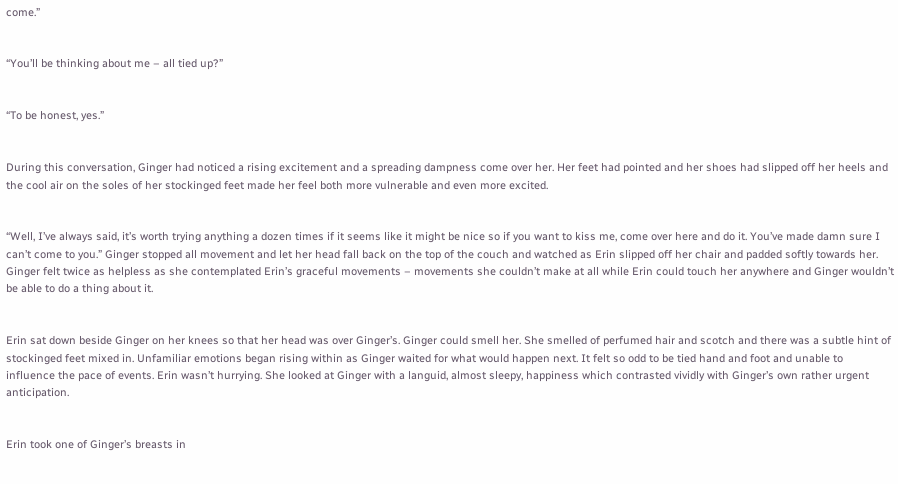come.”


“You’ll be thinking about me – all tied up?”


“To be honest, yes.”


During this conversation, Ginger had noticed a rising excitement and a spreading dampness come over her. Her feet had pointed and her shoes had slipped off her heels and the cool air on the soles of her stockinged feet made her feel both more vulnerable and even more excited.


“Well, I’ve always said, it’s worth trying anything a dozen times if it seems like it might be nice so if you want to kiss me, come over here and do it. You’ve made damn sure I can’t come to you.” Ginger stopped all movement and let her head fall back on the top of the couch and watched as Erin slipped off her chair and padded softly towards her. Ginger felt twice as helpless as she contemplated Erin’s graceful movements – movements she couldn’t make at all while Erin could touch her anywhere and Ginger wouldn’t be able to do a thing about it.


Erin sat down beside Ginger on her knees so that her head was over Ginger’s. Ginger could smell her. She smelled of perfumed hair and scotch and there was a subtle hint of stockinged feet mixed in. Unfamiliar emotions began rising within as Ginger waited for what would happen next. It felt so odd to be tied hand and foot and unable to influence the pace of events. Erin wasn’t hurrying. She looked at Ginger with a languid, almost sleepy, happiness which contrasted vividly with Ginger’s own rather urgent anticipation.


Erin took one of Ginger’s breasts in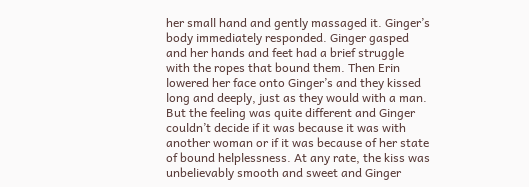her small hand and gently massaged it. Ginger’s body immediately responded. Ginger gasped and her hands and feet had a brief struggle with the ropes that bound them. Then Erin lowered her face onto Ginger’s and they kissed long and deeply, just as they would with a man. But the feeling was quite different and Ginger couldn’t decide if it was because it was with another woman or if it was because of her state of bound helplessness. At any rate, the kiss was unbelievably smooth and sweet and Ginger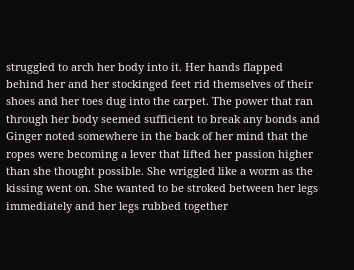struggled to arch her body into it. Her hands flapped behind her and her stockinged feet rid themselves of their shoes and her toes dug into the carpet. The power that ran through her body seemed sufficient to break any bonds and Ginger noted somewhere in the back of her mind that the ropes were becoming a lever that lifted her passion higher than she thought possible. She wriggled like a worm as the kissing went on. She wanted to be stroked between her legs immediately and her legs rubbed together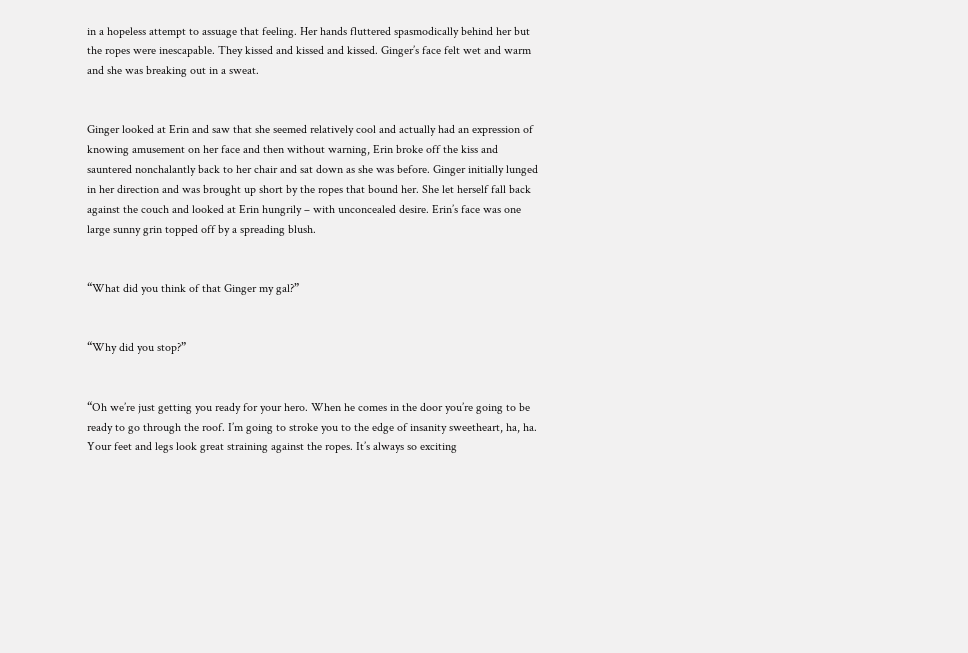in a hopeless attempt to assuage that feeling. Her hands fluttered spasmodically behind her but the ropes were inescapable. They kissed and kissed and kissed. Ginger’s face felt wet and warm and she was breaking out in a sweat.


Ginger looked at Erin and saw that she seemed relatively cool and actually had an expression of knowing amusement on her face and then without warning, Erin broke off the kiss and sauntered nonchalantly back to her chair and sat down as she was before. Ginger initially lunged in her direction and was brought up short by the ropes that bound her. She let herself fall back against the couch and looked at Erin hungrily – with unconcealed desire. Erin’s face was one large sunny grin topped off by a spreading blush.


“What did you think of that Ginger my gal?”


“Why did you stop?”


“Oh we’re just getting you ready for your hero. When he comes in the door you’re going to be ready to go through the roof. I’m going to stroke you to the edge of insanity sweetheart, ha, ha. Your feet and legs look great straining against the ropes. It’s always so exciting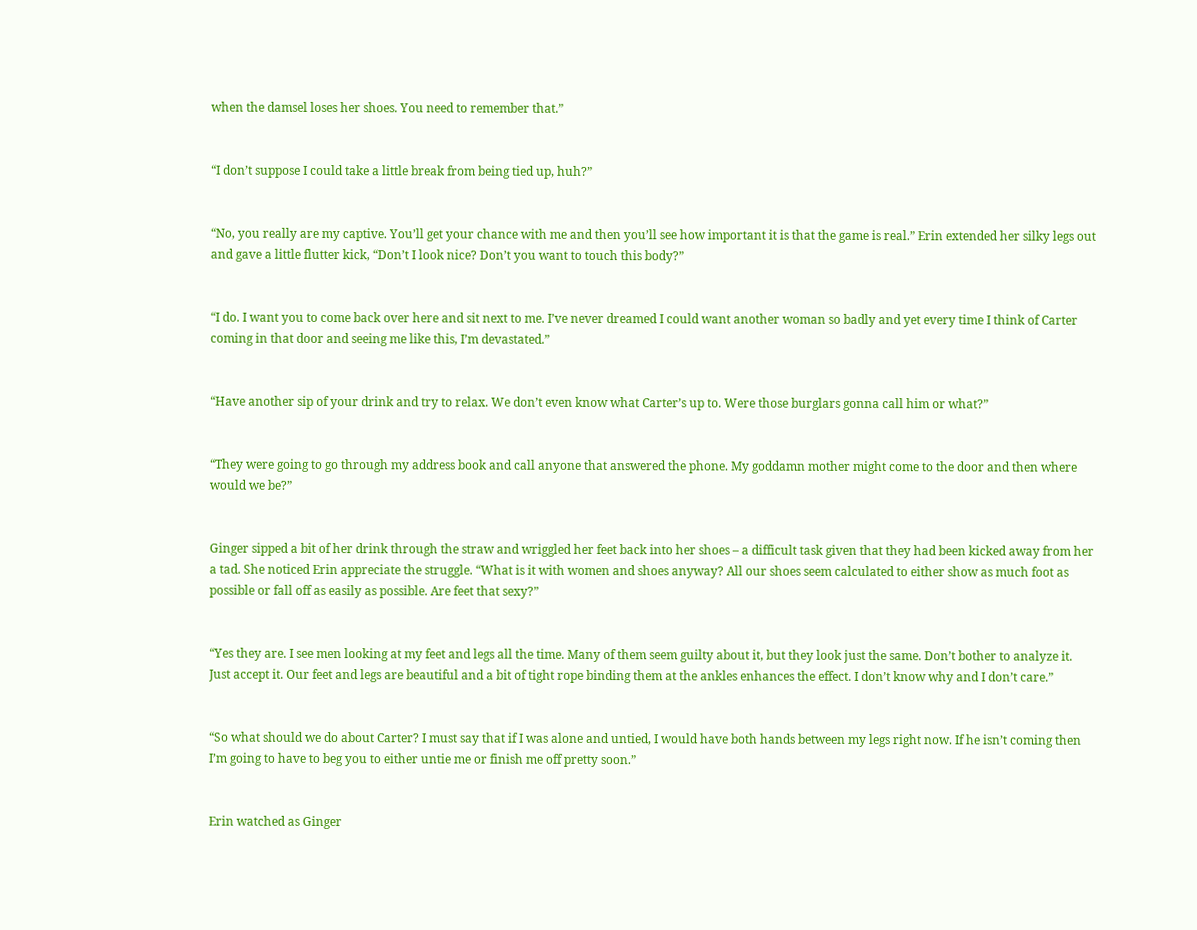when the damsel loses her shoes. You need to remember that.”


“I don’t suppose I could take a little break from being tied up, huh?”


“No, you really are my captive. You’ll get your chance with me and then you’ll see how important it is that the game is real.” Erin extended her silky legs out and gave a little flutter kick, “Don’t I look nice? Don’t you want to touch this body?”


“I do. I want you to come back over here and sit next to me. I’ve never dreamed I could want another woman so badly and yet every time I think of Carter coming in that door and seeing me like this, I’m devastated.”


“Have another sip of your drink and try to relax. We don’t even know what Carter’s up to. Were those burglars gonna call him or what?”


“They were going to go through my address book and call anyone that answered the phone. My goddamn mother might come to the door and then where would we be?”


Ginger sipped a bit of her drink through the straw and wriggled her feet back into her shoes – a difficult task given that they had been kicked away from her a tad. She noticed Erin appreciate the struggle. “What is it with women and shoes anyway? All our shoes seem calculated to either show as much foot as possible or fall off as easily as possible. Are feet that sexy?”


“Yes they are. I see men looking at my feet and legs all the time. Many of them seem guilty about it, but they look just the same. Don’t bother to analyze it. Just accept it. Our feet and legs are beautiful and a bit of tight rope binding them at the ankles enhances the effect. I don’t know why and I don’t care.”


“So what should we do about Carter? I must say that if I was alone and untied, I would have both hands between my legs right now. If he isn’t coming then I’m going to have to beg you to either untie me or finish me off pretty soon.”


Erin watched as Ginger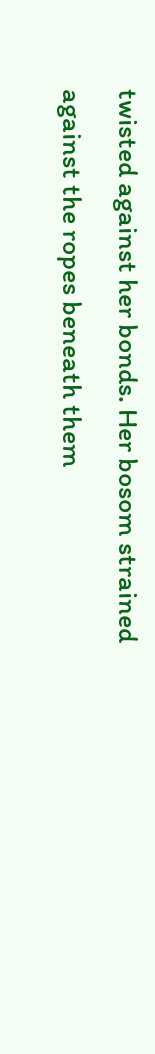twisted against her bonds. Her bosom strained against the ropes beneath them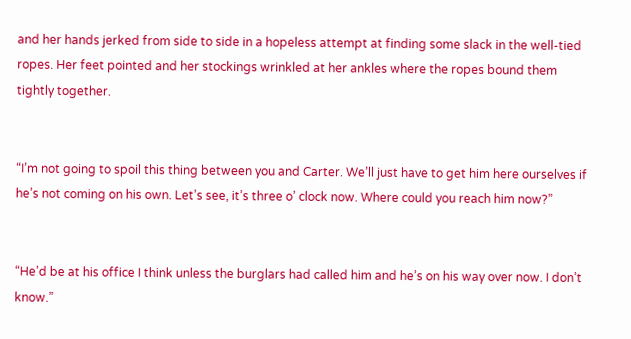and her hands jerked from side to side in a hopeless attempt at finding some slack in the well-tied ropes. Her feet pointed and her stockings wrinkled at her ankles where the ropes bound them tightly together.


“I’m not going to spoil this thing between you and Carter. We’ll just have to get him here ourselves if he’s not coming on his own. Let’s see, it’s three o’ clock now. Where could you reach him now?”


“He’d be at his office I think unless the burglars had called him and he’s on his way over now. I don’t know.”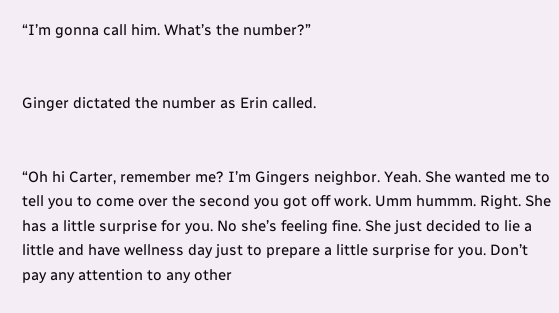“I’m gonna call him. What’s the number?”


Ginger dictated the number as Erin called.


“Oh hi Carter, remember me? I’m Gingers neighbor. Yeah. She wanted me to tell you to come over the second you got off work. Umm hummm. Right. She has a little surprise for you. No she’s feeling fine. She just decided to lie a little and have wellness day just to prepare a little surprise for you. Don’t pay any attention to any other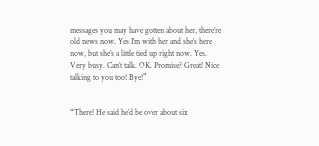messages you may have gotten about her, there’re old news now. Yes I’m with her and she’s here now, but she’s a little tied up right now. Yes. Very busy. Can’t talk. OK. Promise? Great! Nice talking to you too! Bye!”


“There! He said he’d be over about six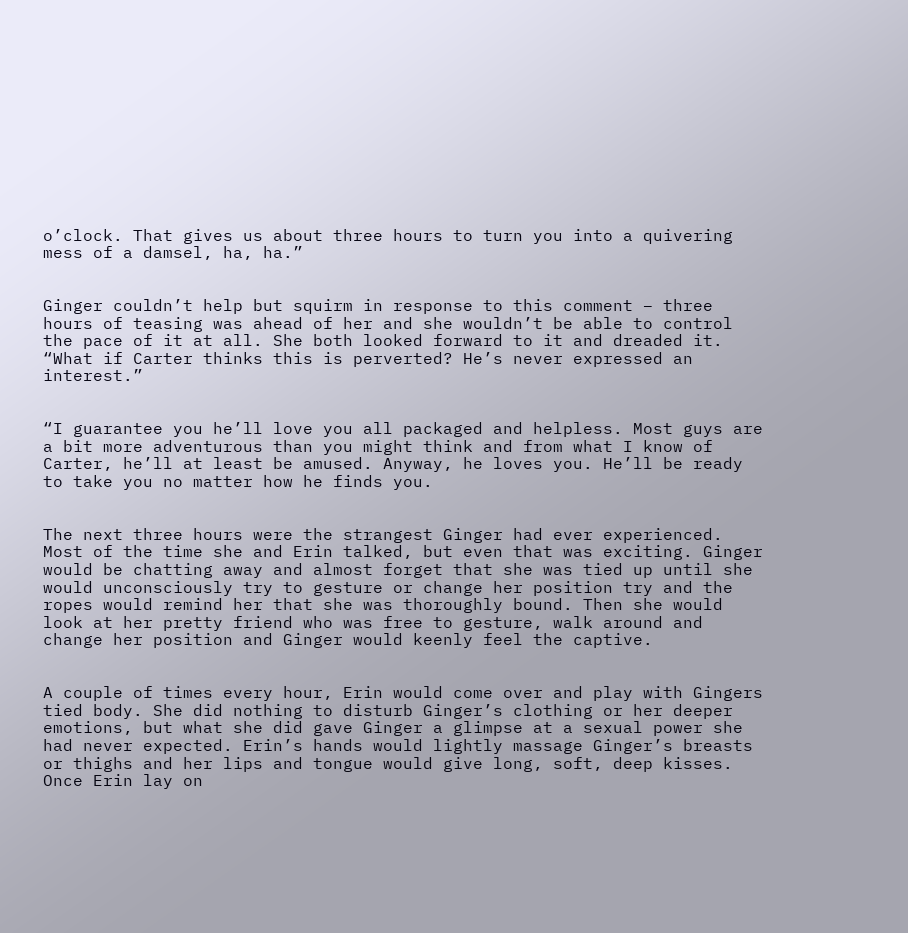o’clock. That gives us about three hours to turn you into a quivering mess of a damsel, ha, ha.”


Ginger couldn’t help but squirm in response to this comment – three hours of teasing was ahead of her and she wouldn’t be able to control the pace of it at all. She both looked forward to it and dreaded it. “What if Carter thinks this is perverted? He’s never expressed an interest.”


“I guarantee you he’ll love you all packaged and helpless. Most guys are a bit more adventurous than you might think and from what I know of Carter, he’ll at least be amused. Anyway, he loves you. He’ll be ready to take you no matter how he finds you.


The next three hours were the strangest Ginger had ever experienced. Most of the time she and Erin talked, but even that was exciting. Ginger would be chatting away and almost forget that she was tied up until she would unconsciously try to gesture or change her position try and the ropes would remind her that she was thoroughly bound. Then she would look at her pretty friend who was free to gesture, walk around and change her position and Ginger would keenly feel the captive.


A couple of times every hour, Erin would come over and play with Gingers tied body. She did nothing to disturb Ginger’s clothing or her deeper emotions, but what she did gave Ginger a glimpse at a sexual power she had never expected. Erin’s hands would lightly massage Ginger’s breasts or thighs and her lips and tongue would give long, soft, deep kisses. Once Erin lay on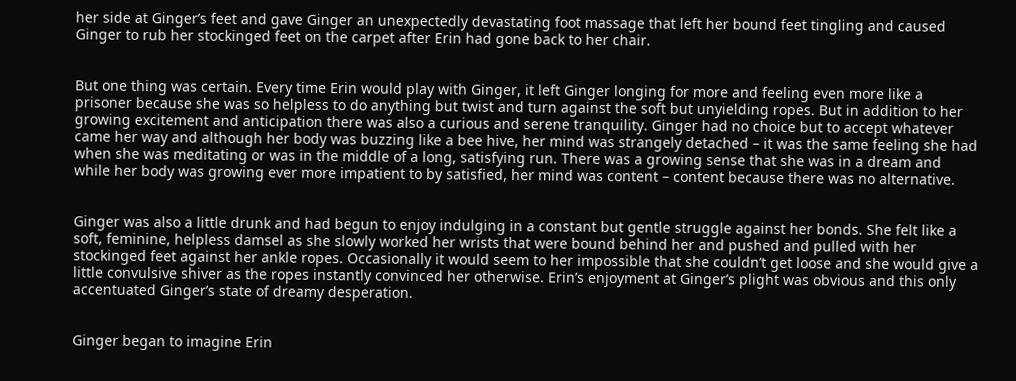her side at Ginger’s feet and gave Ginger an unexpectedly devastating foot massage that left her bound feet tingling and caused Ginger to rub her stockinged feet on the carpet after Erin had gone back to her chair.


But one thing was certain. Every time Erin would play with Ginger, it left Ginger longing for more and feeling even more like a prisoner because she was so helpless to do anything but twist and turn against the soft but unyielding ropes. But in addition to her growing excitement and anticipation there was also a curious and serene tranquility. Ginger had no choice but to accept whatever came her way and although her body was buzzing like a bee hive, her mind was strangely detached – it was the same feeling she had when she was meditating or was in the middle of a long, satisfying run. There was a growing sense that she was in a dream and while her body was growing ever more impatient to by satisfied, her mind was content – content because there was no alternative.


Ginger was also a little drunk and had begun to enjoy indulging in a constant but gentle struggle against her bonds. She felt like a soft, feminine, helpless damsel as she slowly worked her wrists that were bound behind her and pushed and pulled with her stockinged feet against her ankle ropes. Occasionally it would seem to her impossible that she couldn’t get loose and she would give a little convulsive shiver as the ropes instantly convinced her otherwise. Erin’s enjoyment at Ginger’s plight was obvious and this only accentuated Ginger’s state of dreamy desperation.


Ginger began to imagine Erin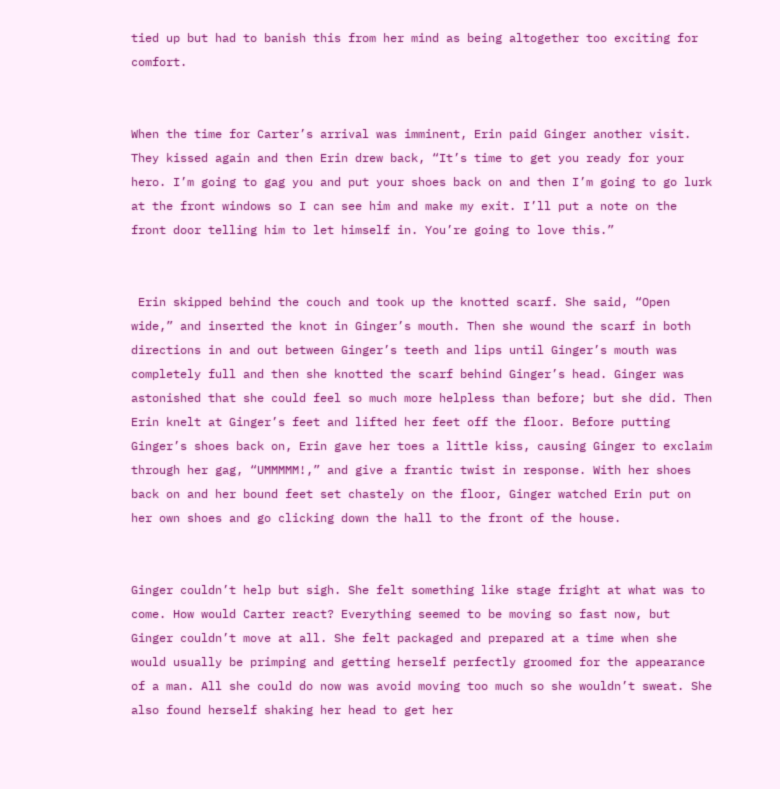tied up but had to banish this from her mind as being altogether too exciting for comfort.


When the time for Carter’s arrival was imminent, Erin paid Ginger another visit. They kissed again and then Erin drew back, “It’s time to get you ready for your hero. I’m going to gag you and put your shoes back on and then I’m going to go lurk at the front windows so I can see him and make my exit. I’ll put a note on the front door telling him to let himself in. You’re going to love this.”


 Erin skipped behind the couch and took up the knotted scarf. She said, “Open wide,” and inserted the knot in Ginger’s mouth. Then she wound the scarf in both directions in and out between Ginger’s teeth and lips until Ginger’s mouth was completely full and then she knotted the scarf behind Ginger’s head. Ginger was astonished that she could feel so much more helpless than before; but she did. Then Erin knelt at Ginger’s feet and lifted her feet off the floor. Before putting Ginger’s shoes back on, Erin gave her toes a little kiss, causing Ginger to exclaim through her gag, “UMMMMM!,” and give a frantic twist in response. With her shoes back on and her bound feet set chastely on the floor, Ginger watched Erin put on her own shoes and go clicking down the hall to the front of the house.


Ginger couldn’t help but sigh. She felt something like stage fright at what was to come. How would Carter react? Everything seemed to be moving so fast now, but Ginger couldn’t move at all. She felt packaged and prepared at a time when she would usually be primping and getting herself perfectly groomed for the appearance of a man. All she could do now was avoid moving too much so she wouldn’t sweat. She also found herself shaking her head to get her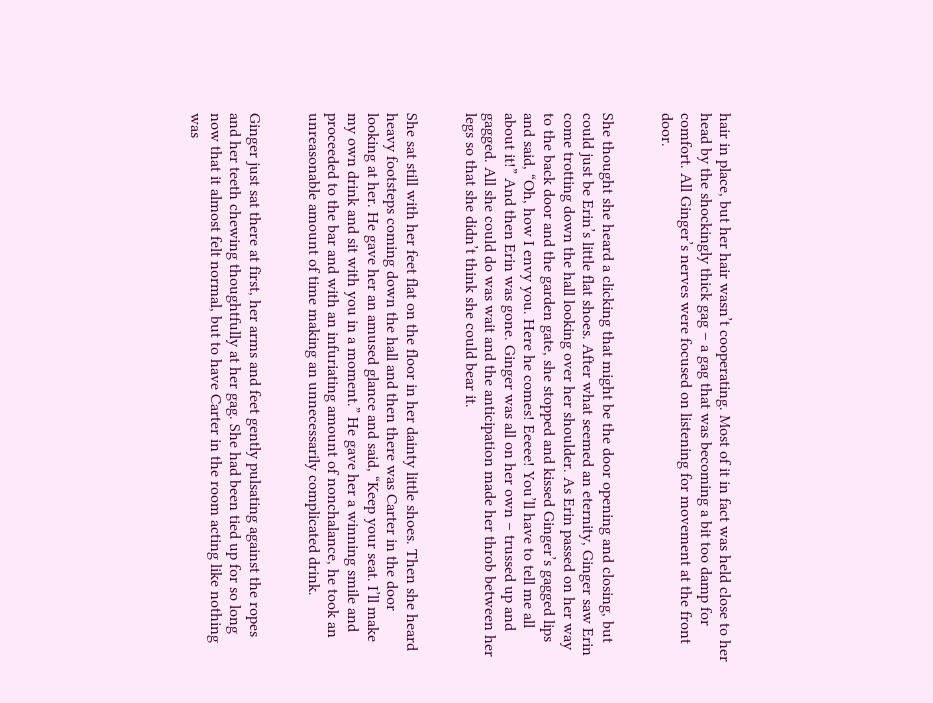hair in place, but her hair wasn’t cooperating. Most of it in fact was held close to her head by the shockingly thick gag – a gag that was becoming a bit too damp for comfort. All Ginger’s nerves were focused on listening for movement at the front door.


She thought she heard a clicking that might be the door opening and closing, but could just be Erin’s little flat shoes. After what seemed an eternity, Ginger saw Erin come trotting down the hall looking over her shoulder. As Erin passed on her way to the back door and the garden gate, she stopped and kissed Ginger’s gagged lips and said, “Oh, how I envy you. Here he comes! Eeeee! You’ll have to tell me all about it!” And then Erin was gone. Ginger was all on her own – trussed up and gagged. All she could do was wait and the anticipation made her throb between her legs so that she didn’t think she could bear it.


She sat still with her feet flat on the floor in her dainty little shoes. Then she heard heavy footsteps coming down the hall and then there was Carter in the door looking at her. He gave her an amused glance and said, “Keep your seat. I’ll make my own drink and sit with you in a moment.” He gave her a winning smile and proceeded to the bar and with an infuriating amount of nonchalance, he took an unreasonable amount of time making an unnecessarily complicated drink.


Ginger just sat there at first, her arms and feet gently pulsating against the ropes and her teeth chewing thoughtfully at her gag. She had been tied up for so long now that it almost felt normal, but to have Carter in the room acting like nothing was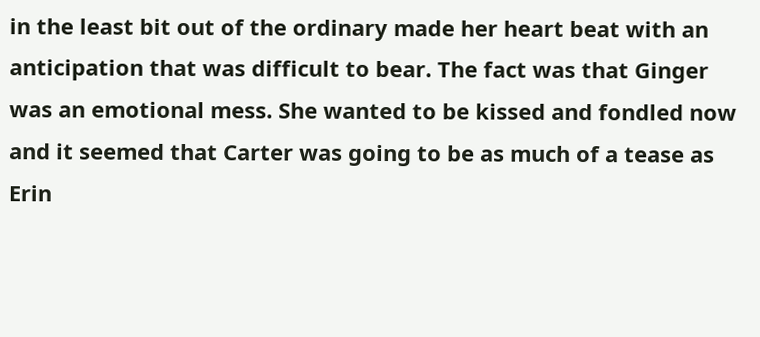in the least bit out of the ordinary made her heart beat with an anticipation that was difficult to bear. The fact was that Ginger was an emotional mess. She wanted to be kissed and fondled now and it seemed that Carter was going to be as much of a tease as Erin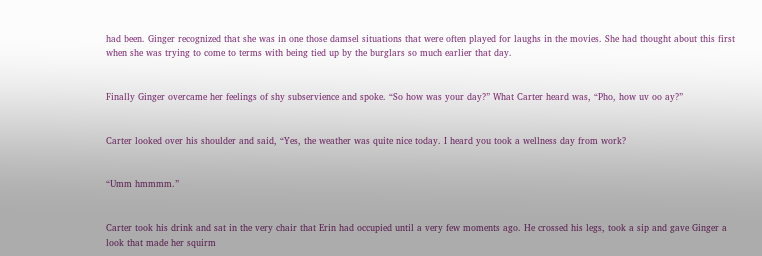had been. Ginger recognized that she was in one those damsel situations that were often played for laughs in the movies. She had thought about this first when she was trying to come to terms with being tied up by the burglars so much earlier that day.


Finally Ginger overcame her feelings of shy subservience and spoke. “So how was your day?” What Carter heard was, “Pho, how uv oo ay?”


Carter looked over his shoulder and said, “Yes, the weather was quite nice today. I heard you took a wellness day from work?


“Umm hmmmm.”


Carter took his drink and sat in the very chair that Erin had occupied until a very few moments ago. He crossed his legs, took a sip and gave Ginger a look that made her squirm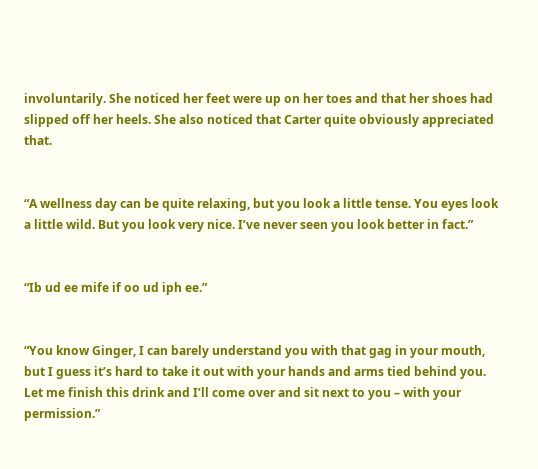involuntarily. She noticed her feet were up on her toes and that her shoes had slipped off her heels. She also noticed that Carter quite obviously appreciated that.


“A wellness day can be quite relaxing, but you look a little tense. You eyes look a little wild. But you look very nice. I’ve never seen you look better in fact.”


“Ib ud ee mife if oo ud iph ee.”


“You know Ginger, I can barely understand you with that gag in your mouth, but I guess it’s hard to take it out with your hands and arms tied behind you. Let me finish this drink and I’ll come over and sit next to you – with your permission.”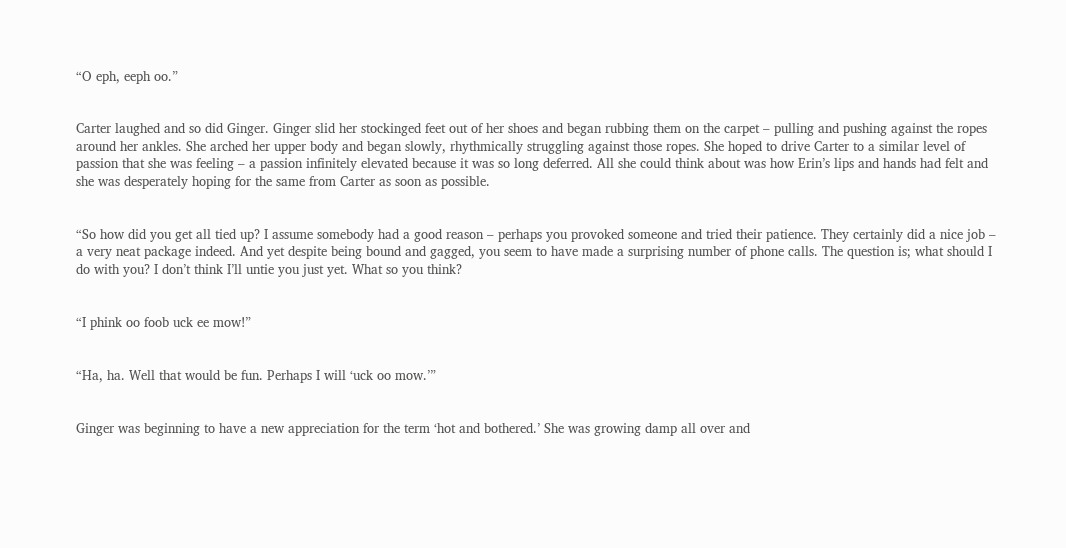“O eph, eeph oo.”


Carter laughed and so did Ginger. Ginger slid her stockinged feet out of her shoes and began rubbing them on the carpet – pulling and pushing against the ropes around her ankles. She arched her upper body and began slowly, rhythmically struggling against those ropes. She hoped to drive Carter to a similar level of passion that she was feeling – a passion infinitely elevated because it was so long deferred. All she could think about was how Erin’s lips and hands had felt and she was desperately hoping for the same from Carter as soon as possible.


“So how did you get all tied up? I assume somebody had a good reason – perhaps you provoked someone and tried their patience. They certainly did a nice job – a very neat package indeed. And yet despite being bound and gagged, you seem to have made a surprising number of phone calls. The question is; what should I do with you? I don’t think I’ll untie you just yet. What so you think?


“I phink oo foob uck ee mow!”


“Ha, ha. Well that would be fun. Perhaps I will ‘uck oo mow.’”


Ginger was beginning to have a new appreciation for the term ‘hot and bothered.’ She was growing damp all over and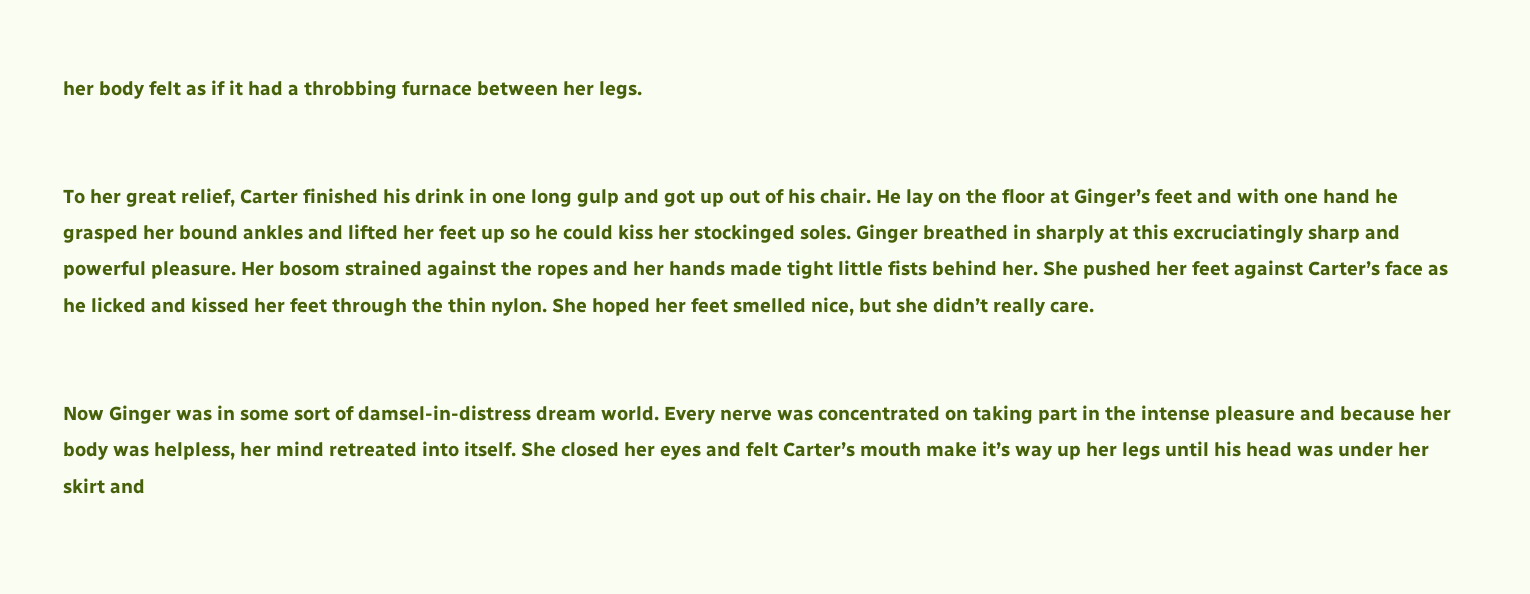her body felt as if it had a throbbing furnace between her legs.


To her great relief, Carter finished his drink in one long gulp and got up out of his chair. He lay on the floor at Ginger’s feet and with one hand he grasped her bound ankles and lifted her feet up so he could kiss her stockinged soles. Ginger breathed in sharply at this excruciatingly sharp and powerful pleasure. Her bosom strained against the ropes and her hands made tight little fists behind her. She pushed her feet against Carter’s face as he licked and kissed her feet through the thin nylon. She hoped her feet smelled nice, but she didn’t really care.


Now Ginger was in some sort of damsel-in-distress dream world. Every nerve was concentrated on taking part in the intense pleasure and because her body was helpless, her mind retreated into itself. She closed her eyes and felt Carter’s mouth make it’s way up her legs until his head was under her skirt and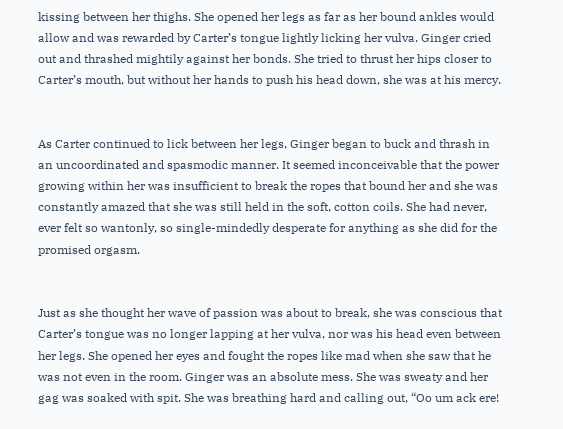kissing between her thighs. She opened her legs as far as her bound ankles would allow and was rewarded by Carter’s tongue lightly licking her vulva. Ginger cried out and thrashed mightily against her bonds. She tried to thrust her hips closer to Carter’s mouth, but without her hands to push his head down, she was at his mercy.


As Carter continued to lick between her legs, Ginger began to buck and thrash in an uncoordinated and spasmodic manner. It seemed inconceivable that the power growing within her was insufficient to break the ropes that bound her and she was constantly amazed that she was still held in the soft, cotton coils. She had never, ever felt so wantonly, so single-mindedly desperate for anything as she did for the promised orgasm.


Just as she thought her wave of passion was about to break, she was conscious that Carter’s tongue was no longer lapping at her vulva, nor was his head even between her legs. She opened her eyes and fought the ropes like mad when she saw that he was not even in the room. Ginger was an absolute mess. She was sweaty and her gag was soaked with spit. She was breathing hard and calling out, “Oo um ack ere!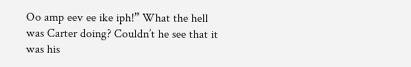Oo amp eev ee ike iph!” What the hell was Carter doing? Couldn’t he see that it was his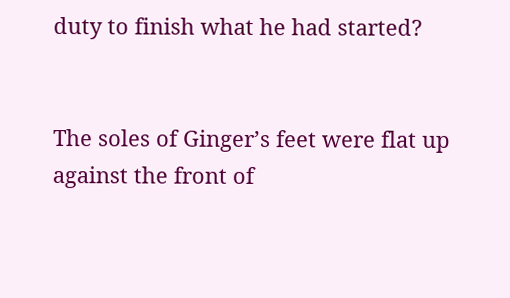duty to finish what he had started?


The soles of Ginger’s feet were flat up against the front of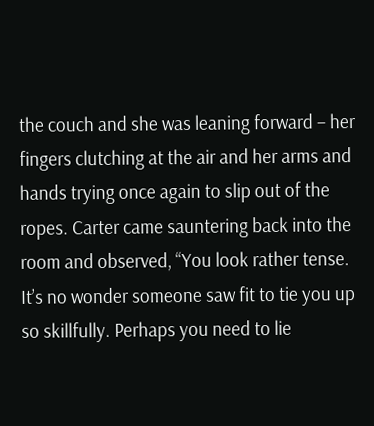the couch and she was leaning forward – her fingers clutching at the air and her arms and hands trying once again to slip out of the ropes. Carter came sauntering back into the room and observed, “You look rather tense. It’s no wonder someone saw fit to tie you up so skillfully. Perhaps you need to lie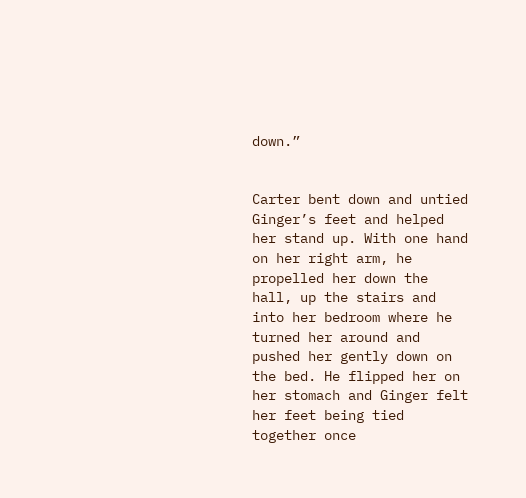down.”


Carter bent down and untied Ginger’s feet and helped her stand up. With one hand on her right arm, he propelled her down the hall, up the stairs and into her bedroom where he turned her around and pushed her gently down on the bed. He flipped her on her stomach and Ginger felt her feet being tied together once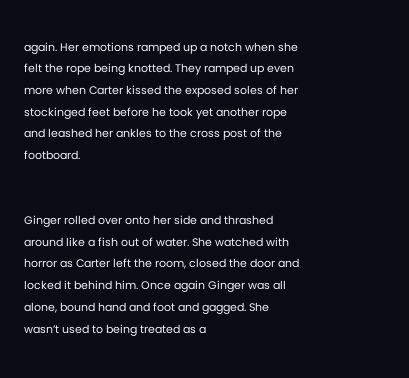again. Her emotions ramped up a notch when she felt the rope being knotted. They ramped up even more when Carter kissed the exposed soles of her stockinged feet before he took yet another rope and leashed her ankles to the cross post of the footboard.


Ginger rolled over onto her side and thrashed around like a fish out of water. She watched with horror as Carter left the room, closed the door and locked it behind him. Once again Ginger was all alone, bound hand and foot and gagged. She wasn’t used to being treated as a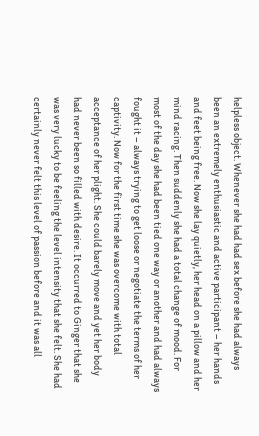helpless object. Whenever she had had sex before she had always been an extremely enthusiastic and active participant – her hands and feet being free. Now she lay quietly, her head on a pillow and her mind racing. Then suddenly she had a total change of mood. For most of the day she had been tied one way or another and had always fought it – always trying to get loose or negotiate the terms of her captivity. Now for the first time she was overcome with total acceptance of her plight. She could barely move and yet her body had never been so filled with desire. It occurred to Ginger that she was very lucky to be feeling the level intensity that she felt. She had certainly never felt this level of passion before and it was all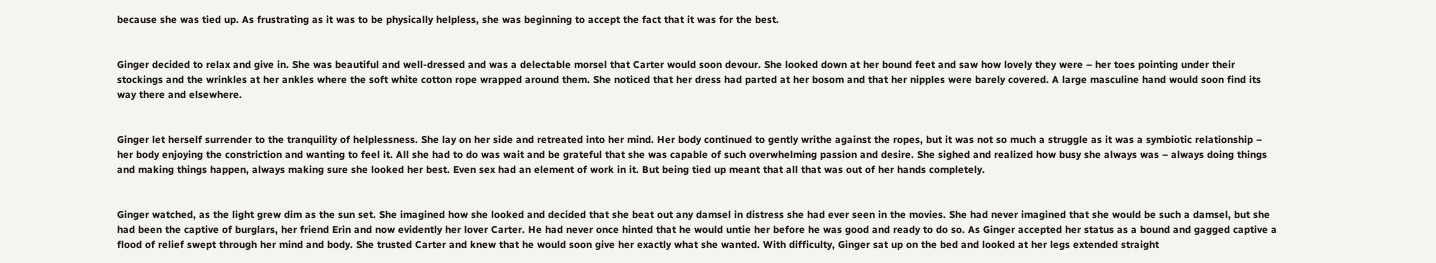because she was tied up. As frustrating as it was to be physically helpless, she was beginning to accept the fact that it was for the best.


Ginger decided to relax and give in. She was beautiful and well-dressed and was a delectable morsel that Carter would soon devour. She looked down at her bound feet and saw how lovely they were – her toes pointing under their stockings and the wrinkles at her ankles where the soft white cotton rope wrapped around them. She noticed that her dress had parted at her bosom and that her nipples were barely covered. A large masculine hand would soon find its way there and elsewhere.


Ginger let herself surrender to the tranquility of helplessness. She lay on her side and retreated into her mind. Her body continued to gently writhe against the ropes, but it was not so much a struggle as it was a symbiotic relationship – her body enjoying the constriction and wanting to feel it. All she had to do was wait and be grateful that she was capable of such overwhelming passion and desire. She sighed and realized how busy she always was – always doing things and making things happen, always making sure she looked her best. Even sex had an element of work in it. But being tied up meant that all that was out of her hands completely.


Ginger watched, as the light grew dim as the sun set. She imagined how she looked and decided that she beat out any damsel in distress she had ever seen in the movies. She had never imagined that she would be such a damsel, but she had been the captive of burglars, her friend Erin and now evidently her lover Carter. He had never once hinted that he would untie her before he was good and ready to do so. As Ginger accepted her status as a bound and gagged captive a flood of relief swept through her mind and body. She trusted Carter and knew that he would soon give her exactly what she wanted. With difficulty, Ginger sat up on the bed and looked at her legs extended straight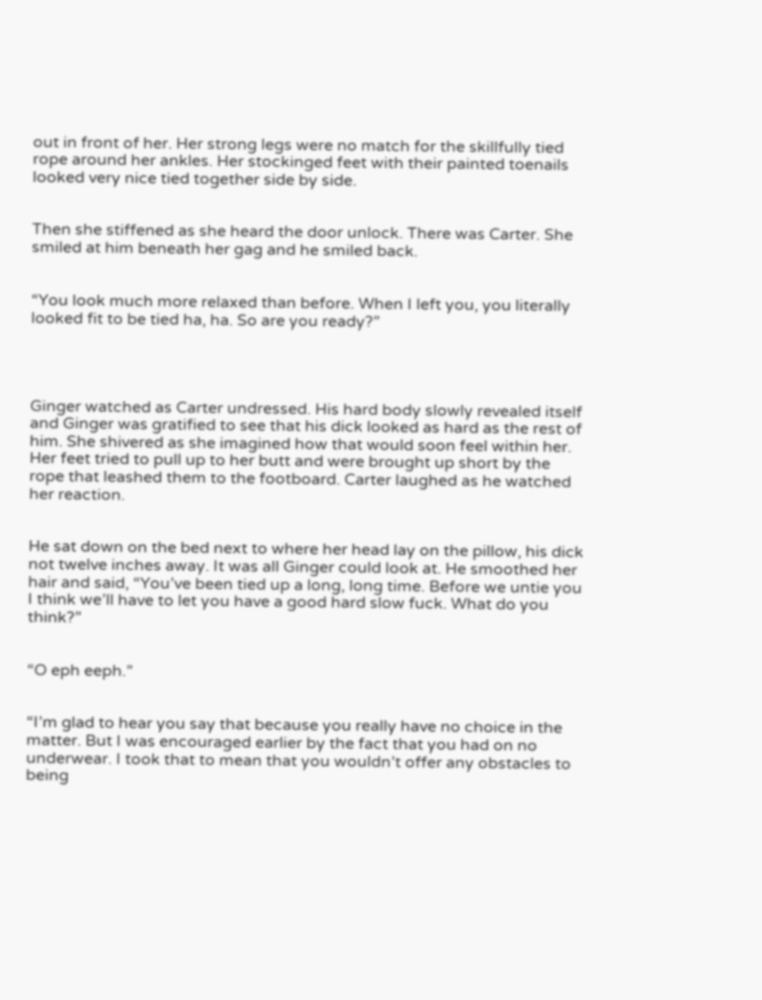out in front of her. Her strong legs were no match for the skillfully tied rope around her ankles. Her stockinged feet with their painted toenails looked very nice tied together side by side.


Then she stiffened as she heard the door unlock. There was Carter. She smiled at him beneath her gag and he smiled back.


“You look much more relaxed than before. When I left you, you literally looked fit to be tied ha, ha. So are you ready?”




Ginger watched as Carter undressed. His hard body slowly revealed itself and Ginger was gratified to see that his dick looked as hard as the rest of him. She shivered as she imagined how that would soon feel within her. Her feet tried to pull up to her butt and were brought up short by the rope that leashed them to the footboard. Carter laughed as he watched her reaction.


He sat down on the bed next to where her head lay on the pillow, his dick not twelve inches away. It was all Ginger could look at. He smoothed her hair and said, “You’ve been tied up a long, long time. Before we untie you I think we’ll have to let you have a good hard slow fuck. What do you think?”


“O eph eeph.”


“I’m glad to hear you say that because you really have no choice in the matter. But I was encouraged earlier by the fact that you had on no underwear. I took that to mean that you wouldn’t offer any obstacles to being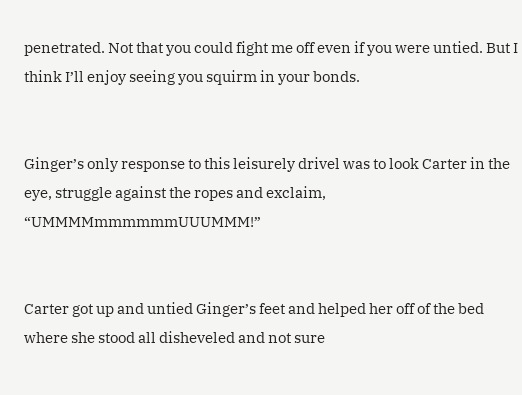penetrated. Not that you could fight me off even if you were untied. But I think I’ll enjoy seeing you squirm in your bonds.


Ginger’s only response to this leisurely drivel was to look Carter in the eye, struggle against the ropes and exclaim, “UMMMMmmmmmmUUUMMM!”


Carter got up and untied Ginger’s feet and helped her off of the bed where she stood all disheveled and not sure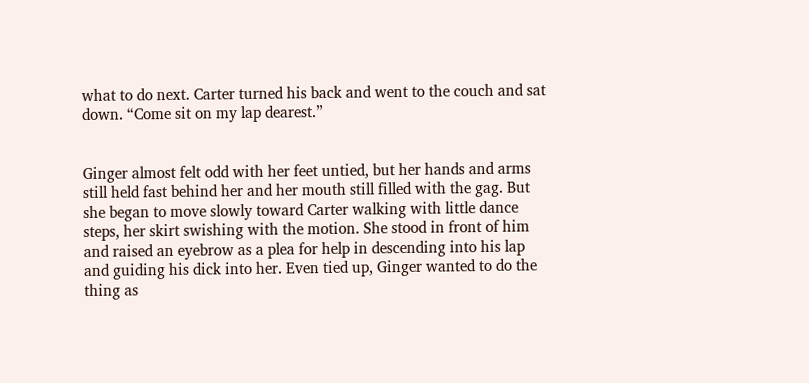what to do next. Carter turned his back and went to the couch and sat down. “Come sit on my lap dearest.”


Ginger almost felt odd with her feet untied, but her hands and arms still held fast behind her and her mouth still filled with the gag. But she began to move slowly toward Carter walking with little dance steps, her skirt swishing with the motion. She stood in front of him and raised an eyebrow as a plea for help in descending into his lap and guiding his dick into her. Even tied up, Ginger wanted to do the thing as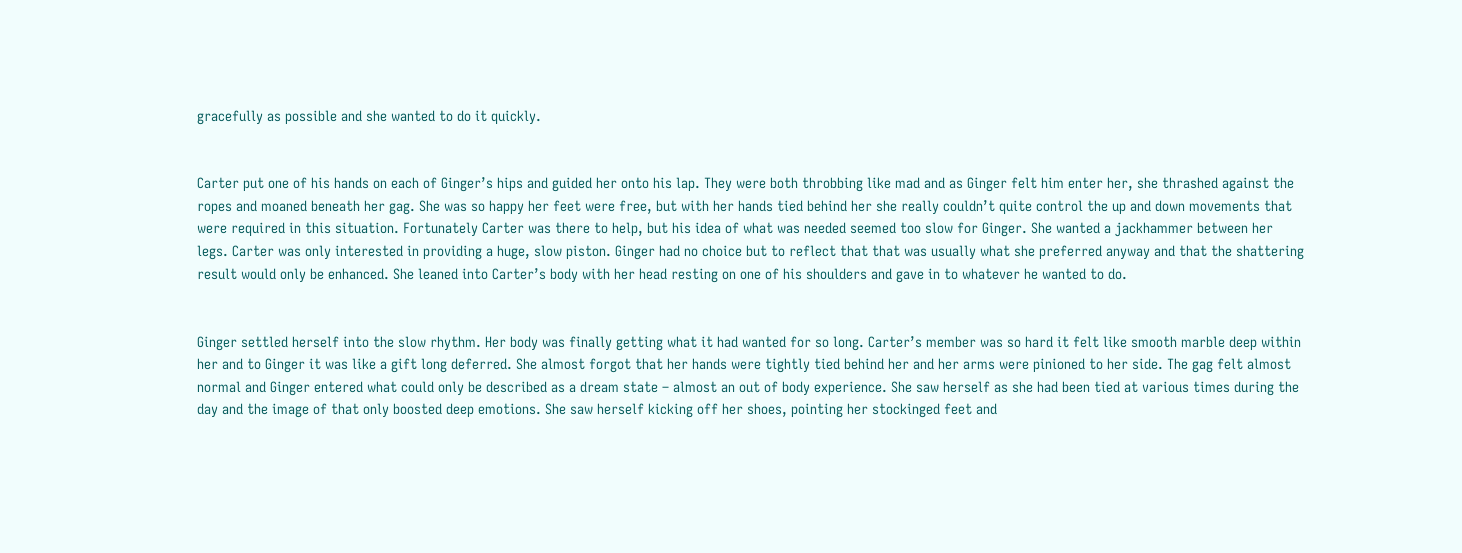gracefully as possible and she wanted to do it quickly.


Carter put one of his hands on each of Ginger’s hips and guided her onto his lap. They were both throbbing like mad and as Ginger felt him enter her, she thrashed against the ropes and moaned beneath her gag. She was so happy her feet were free, but with her hands tied behind her she really couldn’t quite control the up and down movements that were required in this situation. Fortunately Carter was there to help, but his idea of what was needed seemed too slow for Ginger. She wanted a jackhammer between her legs. Carter was only interested in providing a huge, slow piston. Ginger had no choice but to reflect that that was usually what she preferred anyway and that the shattering result would only be enhanced. She leaned into Carter’s body with her head resting on one of his shoulders and gave in to whatever he wanted to do.


Ginger settled herself into the slow rhythm. Her body was finally getting what it had wanted for so long. Carter’s member was so hard it felt like smooth marble deep within her and to Ginger it was like a gift long deferred. She almost forgot that her hands were tightly tied behind her and her arms were pinioned to her side. The gag felt almost normal and Ginger entered what could only be described as a dream state – almost an out of body experience. She saw herself as she had been tied at various times during the day and the image of that only boosted deep emotions. She saw herself kicking off her shoes, pointing her stockinged feet and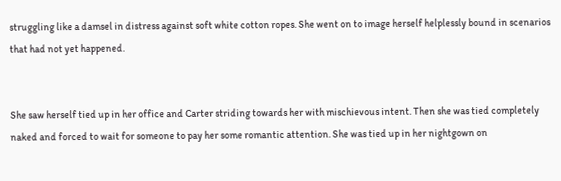struggling like a damsel in distress against soft white cotton ropes. She went on to image herself helplessly bound in scenarios that had not yet happened.


She saw herself tied up in her office and Carter striding towards her with mischievous intent. Then she was tied completely naked and forced to wait for someone to pay her some romantic attention. She was tied up in her nightgown on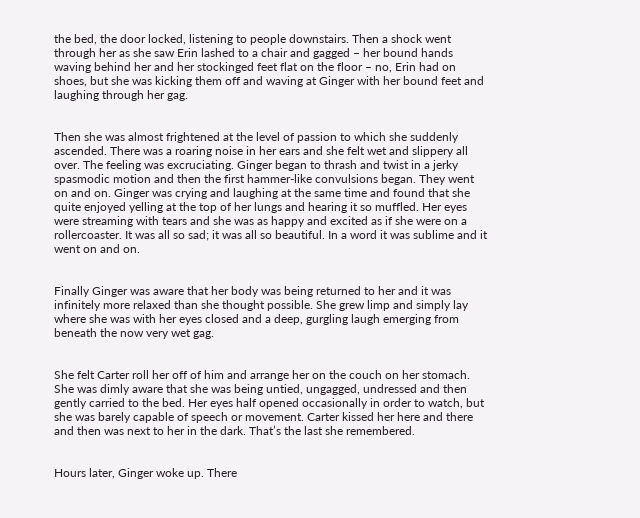the bed, the door locked, listening to people downstairs. Then a shock went through her as she saw Erin lashed to a chair and gagged – her bound hands waving behind her and her stockinged feet flat on the floor – no, Erin had on shoes, but she was kicking them off and waving at Ginger with her bound feet and laughing through her gag.


Then she was almost frightened at the level of passion to which she suddenly ascended. There was a roaring noise in her ears and she felt wet and slippery all over. The feeling was excruciating. Ginger began to thrash and twist in a jerky spasmodic motion and then the first hammer-like convulsions began. They went on and on. Ginger was crying and laughing at the same time and found that she quite enjoyed yelling at the top of her lungs and hearing it so muffled. Her eyes were streaming with tears and she was as happy and excited as if she were on a rollercoaster. It was all so sad; it was all so beautiful. In a word it was sublime and it went on and on.


Finally Ginger was aware that her body was being returned to her and it was infinitely more relaxed than she thought possible. She grew limp and simply lay where she was with her eyes closed and a deep, gurgling laugh emerging from beneath the now very wet gag.


She felt Carter roll her off of him and arrange her on the couch on her stomach. She was dimly aware that she was being untied, ungagged, undressed and then gently carried to the bed. Her eyes half opened occasionally in order to watch, but she was barely capable of speech or movement. Carter kissed her here and there and then was next to her in the dark. That’s the last she remembered.


Hours later, Ginger woke up. There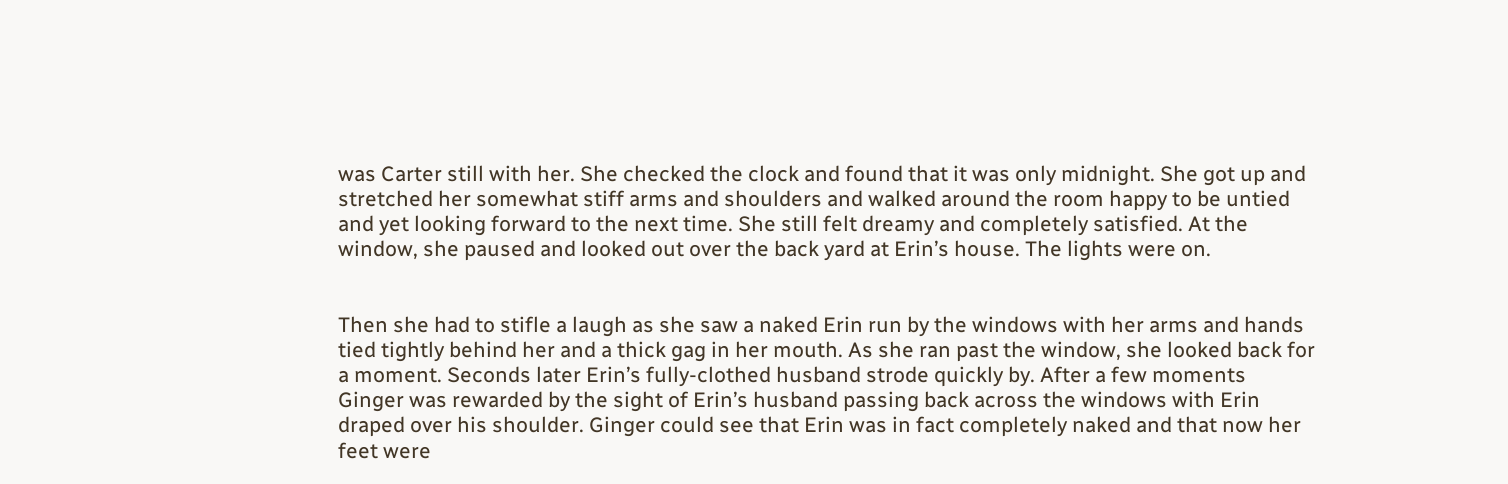was Carter still with her. She checked the clock and found that it was only midnight. She got up and stretched her somewhat stiff arms and shoulders and walked around the room happy to be untied and yet looking forward to the next time. She still felt dreamy and completely satisfied. At the window, she paused and looked out over the back yard at Erin’s house. The lights were on.


Then she had to stifle a laugh as she saw a naked Erin run by the windows with her arms and hands tied tightly behind her and a thick gag in her mouth. As she ran past the window, she looked back for a moment. Seconds later Erin’s fully-clothed husband strode quickly by. After a few moments Ginger was rewarded by the sight of Erin’s husband passing back across the windows with Erin draped over his shoulder. Ginger could see that Erin was in fact completely naked and that now her feet were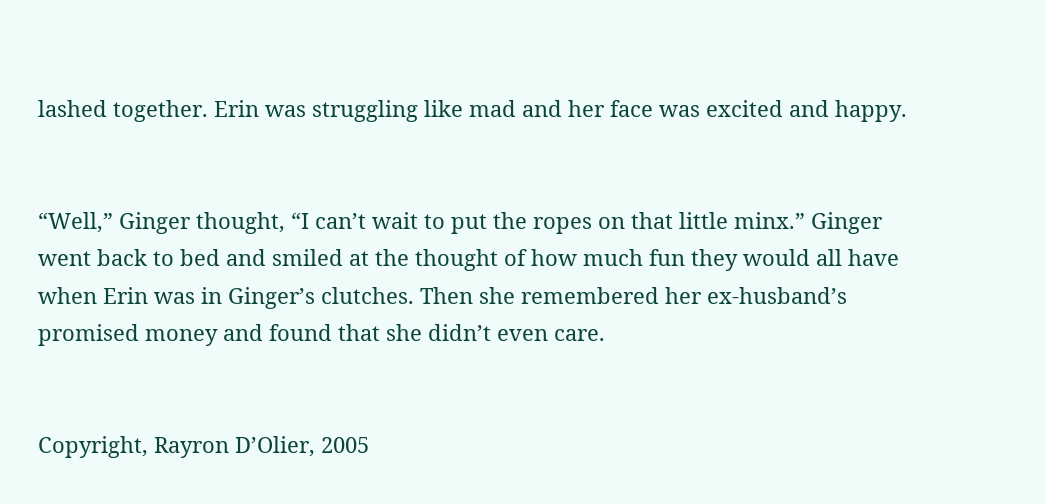lashed together. Erin was struggling like mad and her face was excited and happy.


“Well,” Ginger thought, “I can’t wait to put the ropes on that little minx.” Ginger went back to bed and smiled at the thought of how much fun they would all have when Erin was in Ginger’s clutches. Then she remembered her ex-husband’s promised money and found that she didn’t even care.


Copyright, Rayron D’Olier, 2005